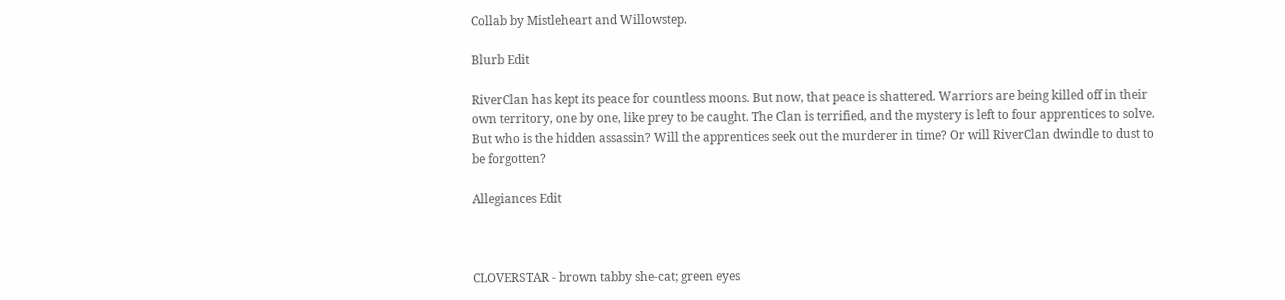Collab by Mistleheart and Willowstep.

Blurb Edit

RiverClan has kept its peace for countless moons. But now, that peace is shattered. Warriors are being killed off in their own territory, one by one, like prey to be caught. The Clan is terrified, and the mystery is left to four apprentices to solve. But who is the hidden assassin? Will the apprentices seek out the murderer in time? Or will RiverClan dwindle to dust to be forgotten?

Allegiances Edit



CLOVERSTAR - brown tabby she-cat; green eyes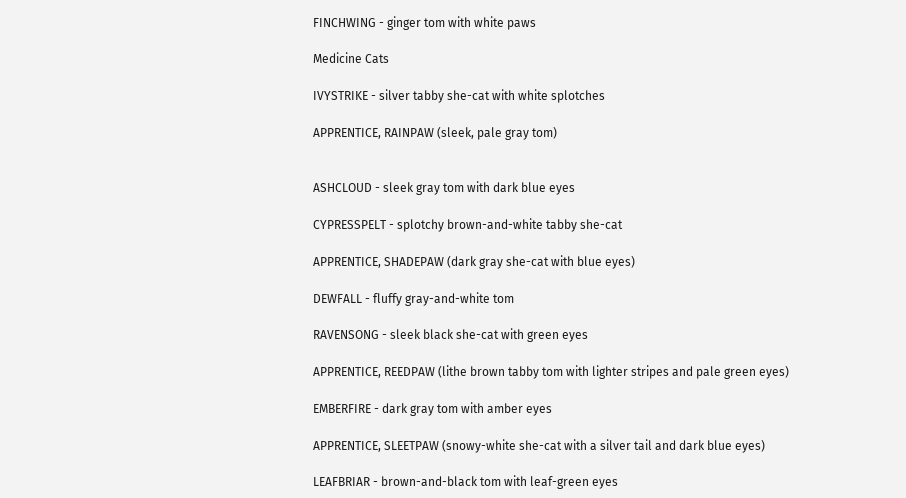FINCHWING - ginger tom with white paws

Medicine Cats

IVYSTRIKE - silver tabby she-cat with white splotches

APPRENTICE, RAINPAW (sleek, pale gray tom)


ASHCLOUD - sleek gray tom with dark blue eyes

CYPRESSPELT - splotchy brown-and-white tabby she-cat

APPRENTICE, SHADEPAW (dark gray she-cat with blue eyes)

DEWFALL - fluffy gray-and-white tom

RAVENSONG - sleek black she-cat with green eyes

APPRENTICE, REEDPAW (lithe brown tabby tom with lighter stripes and pale green eyes)

EMBERFIRE - dark gray tom with amber eyes

APPRENTICE, SLEETPAW (snowy-white she-cat with a silver tail and dark blue eyes)

LEAFBRIAR - brown-and-black tom with leaf-green eyes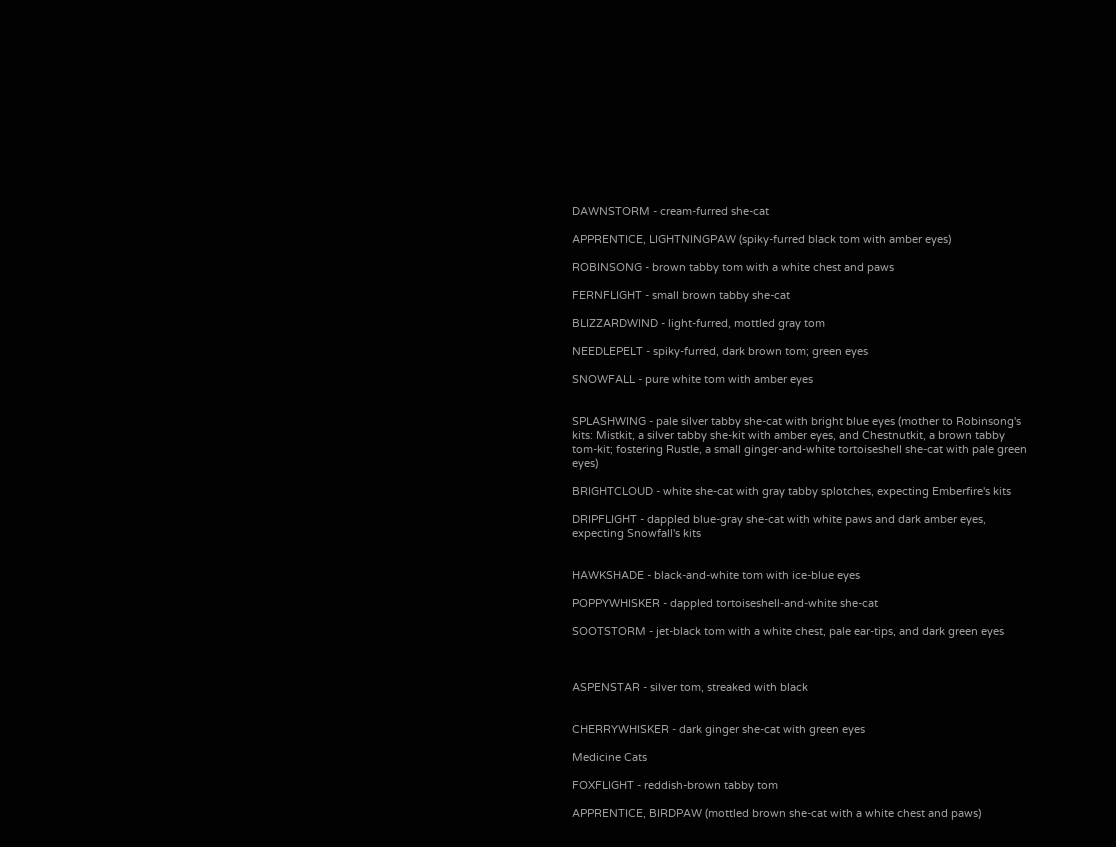DAWNSTORM - cream-furred she-cat

APPRENTICE, LIGHTNINGPAW (spiky-furred black tom with amber eyes)

ROBINSONG - brown tabby tom with a white chest and paws

FERNFLIGHT - small brown tabby she-cat

BLIZZARDWIND - light-furred, mottled gray tom

NEEDLEPELT - spiky-furred, dark brown tom; green eyes

SNOWFALL - pure white tom with amber eyes


SPLASHWING - pale silver tabby she-cat with bright blue eyes (mother to Robinsong's kits: Mistkit, a silver tabby she-kit with amber eyes, and Chestnutkit, a brown tabby tom-kit; fostering Rustle, a small ginger-and-white tortoiseshell she-cat with pale green eyes)

BRIGHTCLOUD - white she-cat with gray tabby splotches, expecting Emberfire's kits

DRIPFLIGHT - dappled blue-gray she-cat with white paws and dark amber eyes, expecting Snowfall's kits


HAWKSHADE - black-and-white tom with ice-blue eyes

POPPYWHISKER - dappled tortoiseshell-and-white she-cat

SOOTSTORM - jet-black tom with a white chest, pale ear-tips, and dark green eyes



ASPENSTAR - silver tom, streaked with black


CHERRYWHISKER - dark ginger she-cat with green eyes

Medicine Cats

FOXFLIGHT - reddish-brown tabby tom

APPRENTICE, BIRDPAW (mottled brown she-cat with a white chest and paws)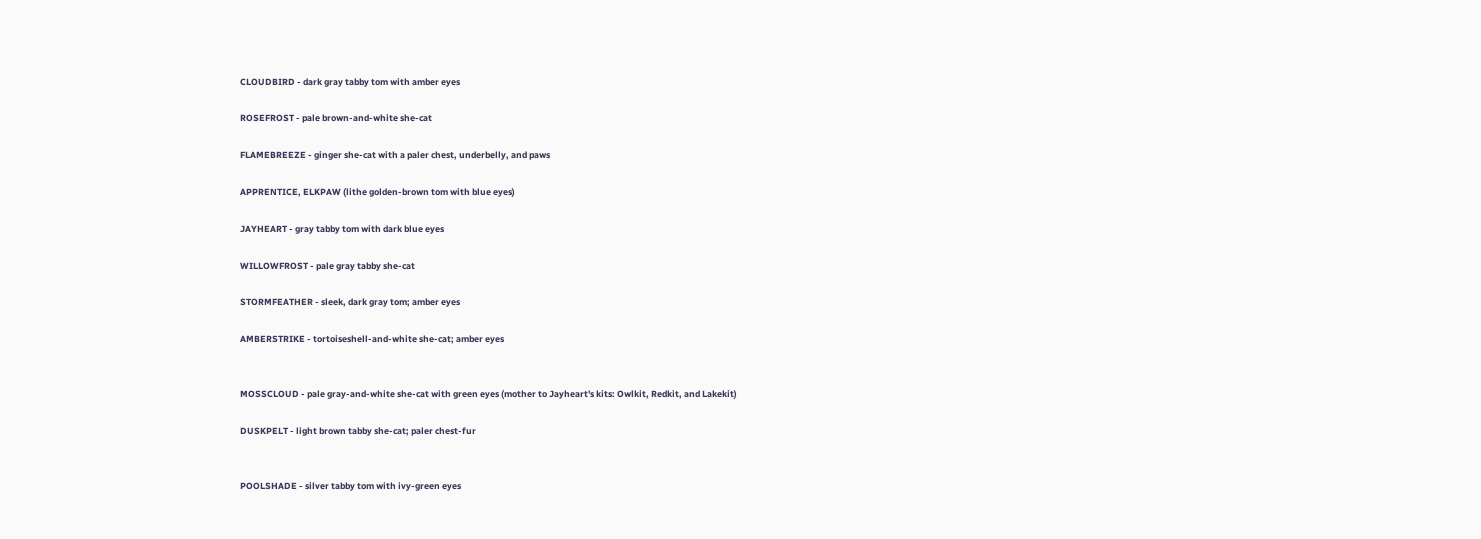CLOUDBIRD - dark gray tabby tom with amber eyes

ROSEFROST - pale brown-and-white she-cat

FLAMEBREEZE - ginger she-cat with a paler chest, underbelly, and paws

APPRENTICE, ELKPAW (lithe golden-brown tom with blue eyes)

JAYHEART - gray tabby tom with dark blue eyes

WILLOWFROST - pale gray tabby she-cat

STORMFEATHER - sleek, dark gray tom; amber eyes

AMBERSTRIKE - tortoiseshell-and-white she-cat; amber eyes


MOSSCLOUD - pale gray-and-white she-cat with green eyes (mother to Jayheart's kits: Owlkit, Redkit, and Lakekit)

DUSKPELT - light brown tabby she-cat; paler chest-fur


POOLSHADE - silver tabby tom with ivy-green eyes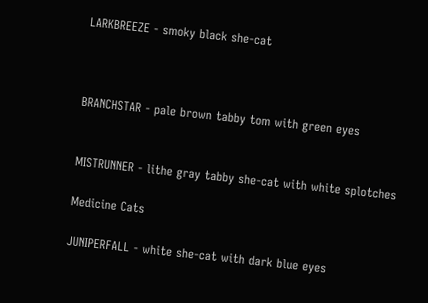LARKBREEZE - smoky black she-cat



BRANCHSTAR - pale brown tabby tom with green eyes


MISTRUNNER - lithe gray tabby she-cat with white splotches

Medicine Cats

JUNIPERFALL - white she-cat with dark blue eyes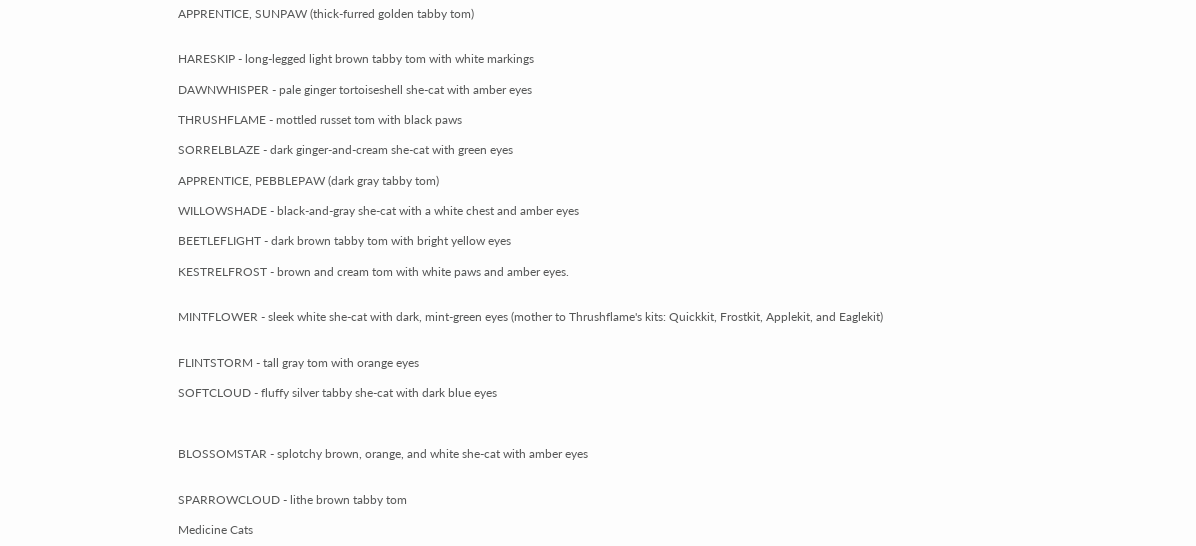APPRENTICE, SUNPAW (thick-furred golden tabby tom)


HARESKIP - long-legged light brown tabby tom with white markings

DAWNWHISPER - pale ginger tortoiseshell she-cat with amber eyes

THRUSHFLAME - mottled russet tom with black paws

SORRELBLAZE - dark ginger-and-cream she-cat with green eyes

APPRENTICE, PEBBLEPAW (dark gray tabby tom)

WILLOWSHADE - black-and-gray she-cat with a white chest and amber eyes

BEETLEFLIGHT - dark brown tabby tom with bright yellow eyes

KESTRELFROST - brown and cream tom with white paws and amber eyes.


MINTFLOWER - sleek white she-cat with dark, mint-green eyes (mother to Thrushflame's kits: Quickkit, Frostkit, Applekit, and Eaglekit)


FLINTSTORM - tall gray tom with orange eyes

SOFTCLOUD - fluffy silver tabby she-cat with dark blue eyes



BLOSSOMSTAR - splotchy brown, orange, and white she-cat with amber eyes


SPARROWCLOUD - lithe brown tabby tom

Medicine Cats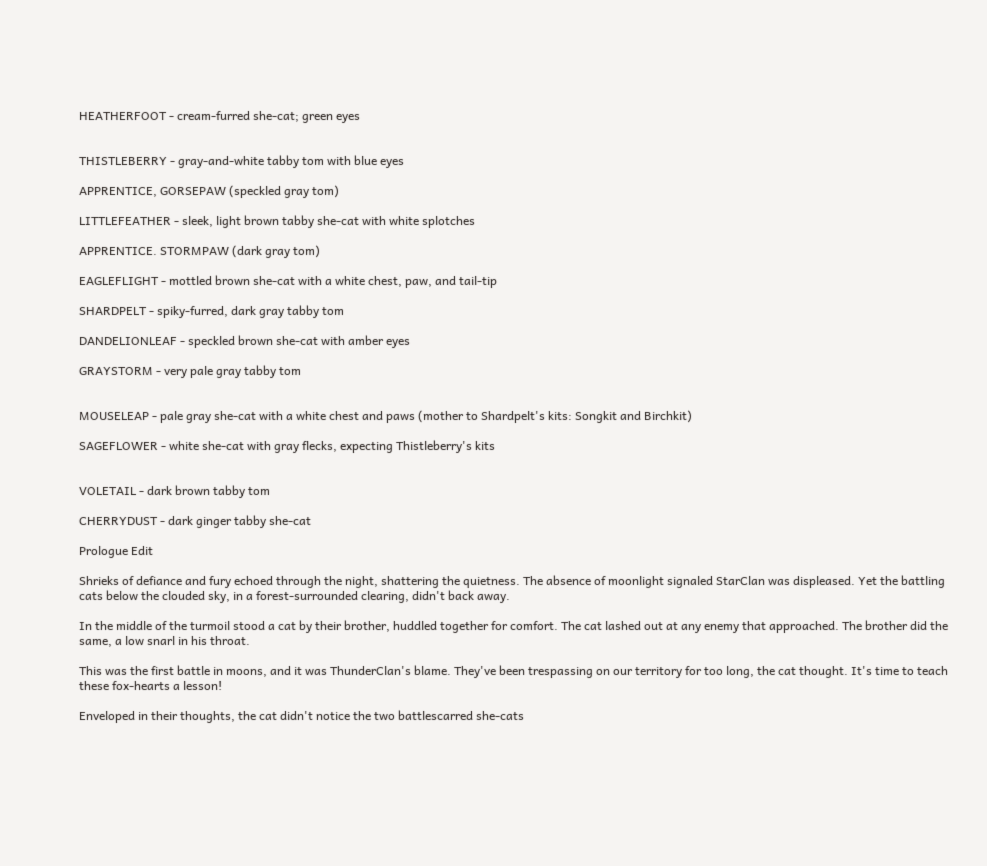HEATHERFOOT - cream-furred she-cat; green eyes


THISTLEBERRY - gray-and-white tabby tom with blue eyes

APPRENTICE, GORSEPAW (speckled gray tom)

LITTLEFEATHER - sleek, light brown tabby she-cat with white splotches

APPRENTICE. STORMPAW (dark gray tom)

EAGLEFLIGHT - mottled brown she-cat with a white chest, paw, and tail-tip

SHARDPELT - spiky-furred, dark gray tabby tom

DANDELIONLEAF - speckled brown she-cat with amber eyes

GRAYSTORM - very pale gray tabby tom


MOUSELEAP - pale gray she-cat with a white chest and paws (mother to Shardpelt's kits: Songkit and Birchkit)

SAGEFLOWER - white she-cat with gray flecks, expecting Thistleberry's kits


VOLETAIL - dark brown tabby tom

CHERRYDUST - dark ginger tabby she-cat

Prologue Edit

Shrieks of defiance and fury echoed through the night, shattering the quietness. The absence of moonlight signaled StarClan was displeased. Yet the battling cats below the clouded sky, in a forest-surrounded clearing, didn't back away.

In the middle of the turmoil stood a cat by their brother, huddled together for comfort. The cat lashed out at any enemy that approached. The brother did the same, a low snarl in his throat.

This was the first battle in moons, and it was ThunderClan's blame. They've been trespassing on our territory for too long, the cat thought. It's time to teach these fox-hearts a lesson!

Enveloped in their thoughts, the cat didn't notice the two battlescarred she-cats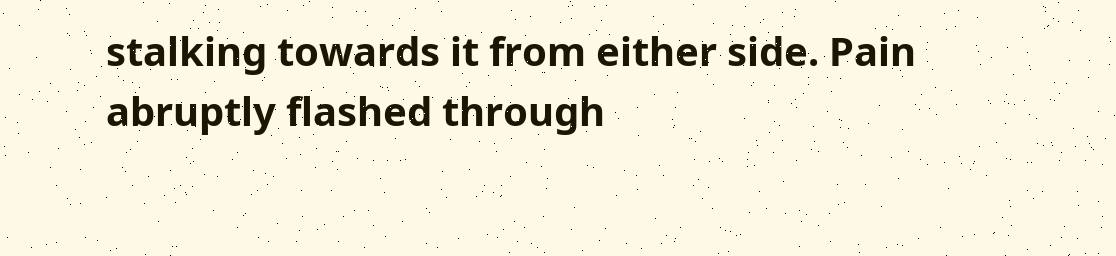stalking towards it from either side. Pain abruptly flashed through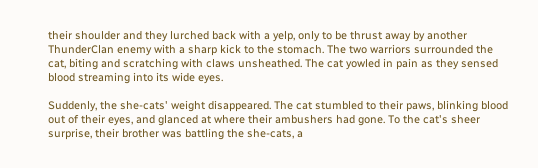their shoulder and they lurched back with a yelp, only to be thrust away by another ThunderClan enemy with a sharp kick to the stomach. The two warriors surrounded the cat, biting and scratching with claws unsheathed. The cat yowled in pain as they sensed blood streaming into its wide eyes.

Suddenly, the she-cats' weight disappeared. The cat stumbled to their paws, blinking blood out of their eyes, and glanced at where their ambushers had gone. To the cat's sheer surprise, their brother was battling the she-cats, a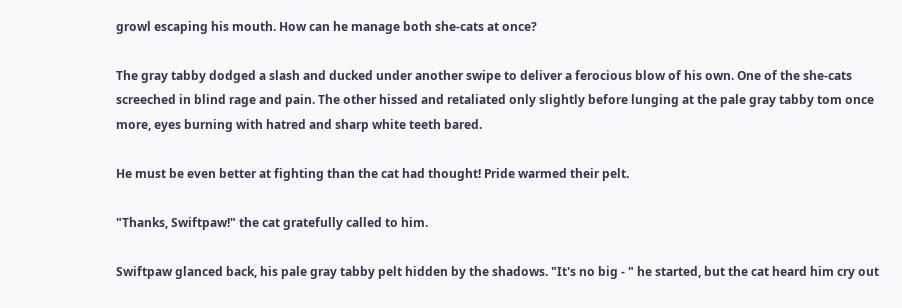growl escaping his mouth. How can he manage both she-cats at once?

The gray tabby dodged a slash and ducked under another swipe to deliver a ferocious blow of his own. One of the she-cats screeched in blind rage and pain. The other hissed and retaliated only slightly before lunging at the pale gray tabby tom once more, eyes burning with hatred and sharp white teeth bared.

He must be even better at fighting than the cat had thought! Pride warmed their pelt.

"Thanks, Swiftpaw!" the cat gratefully called to him.

Swiftpaw glanced back, his pale gray tabby pelt hidden by the shadows. "It's no big - " he started, but the cat heard him cry out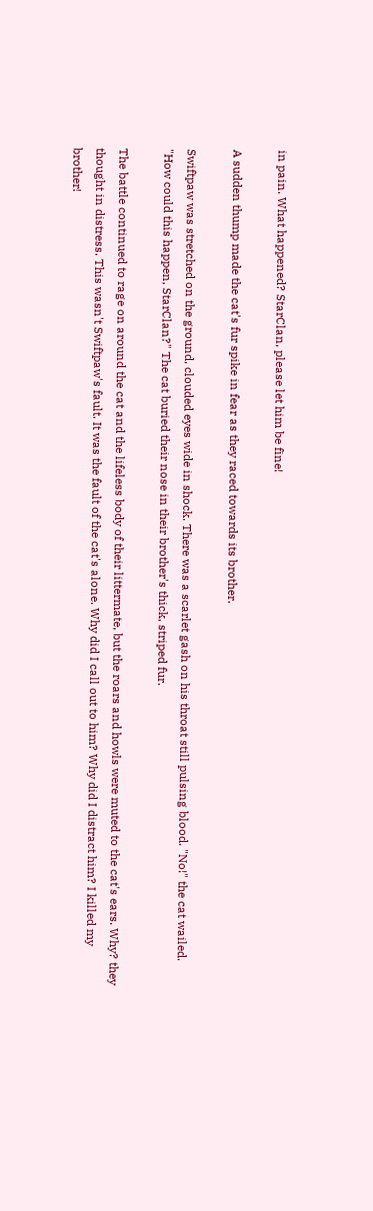in pain. What happened? StarClan, please let him be fine!

A sudden thump made the cat's fur spike in fear as they raced towards its brother.

Swiftpaw was stretched on the ground, clouded eyes wide in shock. There was a scarlet gash on his throat still pulsing blood. "No!" the cat wailed. "How could this happen, StarClan?" The cat buried their nose in their brother's thick, striped fur.

The battle continued to rage on around the cat and the lifeless body of their littermate, but the roars and howls were muted to the cat's ears. Why? they thought in distress. This wasn't Swiftpaw's fault. It was the fault of the cat's alone. Why did I call out to him? Why did I distract him? I killed my brother!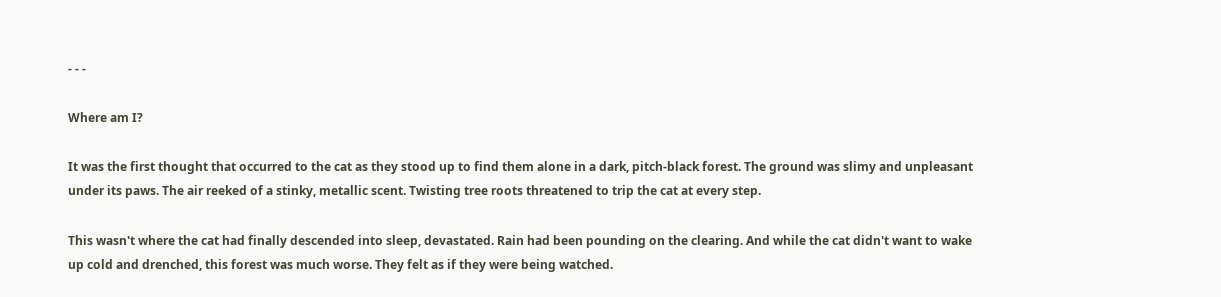- - -

Where am I?

It was the first thought that occurred to the cat as they stood up to find them alone in a dark, pitch-black forest. The ground was slimy and unpleasant under its paws. The air reeked of a stinky, metallic scent. Twisting tree roots threatened to trip the cat at every step.

This wasn't where the cat had finally descended into sleep, devastated. Rain had been pounding on the clearing. And while the cat didn't want to wake up cold and drenched, this forest was much worse. They felt as if they were being watched.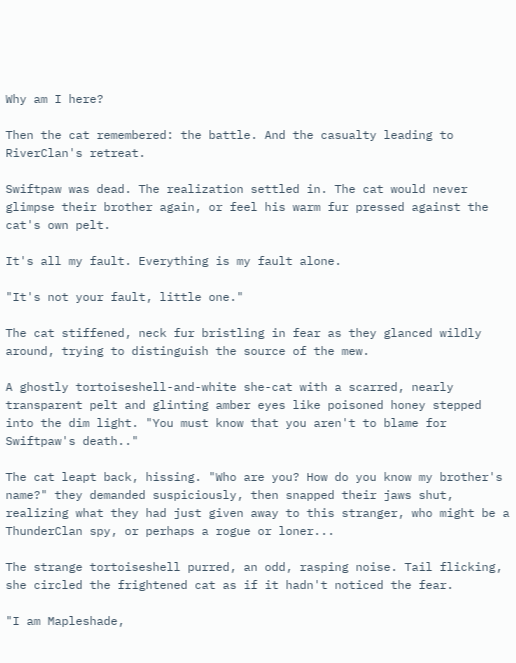Why am I here?

Then the cat remembered: the battle. And the casualty leading to RiverClan's retreat.

Swiftpaw was dead. The realization settled in. The cat would never glimpse their brother again, or feel his warm fur pressed against the cat's own pelt.

It's all my fault. Everything is my fault alone.

"It's not your fault, little one."

The cat stiffened, neck fur bristling in fear as they glanced wildly around, trying to distinguish the source of the mew.

A ghostly tortoiseshell-and-white she-cat with a scarred, nearly transparent pelt and glinting amber eyes like poisoned honey stepped into the dim light. "You must know that you aren't to blame for Swiftpaw's death.."

The cat leapt back, hissing. "Who are you? How do you know my brother's name?" they demanded suspiciously, then snapped their jaws shut, realizing what they had just given away to this stranger, who might be a ThunderClan spy, or perhaps a rogue or loner...

The strange tortoiseshell purred, an odd, rasping noise. Tail flicking, she circled the frightened cat as if it hadn't noticed the fear.

"I am Mapleshade,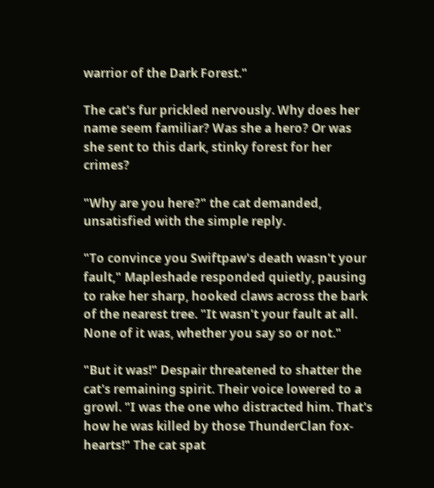warrior of the Dark Forest."

The cat's fur prickled nervously. Why does her name seem familiar? Was she a hero? Or was she sent to this dark, stinky forest for her crimes?

"Why are you here?" the cat demanded, unsatisfied with the simple reply.

"To convince you Swiftpaw's death wasn't your fault," Mapleshade responded quietly, pausing to rake her sharp, hooked claws across the bark of the nearest tree. "It wasn't your fault at all. None of it was, whether you say so or not."

"But it was!" Despair threatened to shatter the cat's remaining spirit. Their voice lowered to a growl. "I was the one who distracted him. That's how he was killed by those ThunderClan fox-hearts!" The cat spat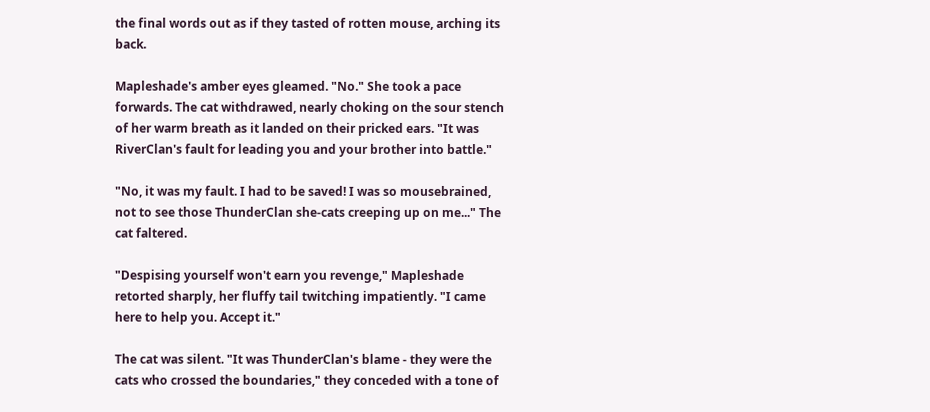the final words out as if they tasted of rotten mouse, arching its back.

Mapleshade's amber eyes gleamed. "No." She took a pace forwards. The cat withdrawed, nearly choking on the sour stench of her warm breath as it landed on their pricked ears. "It was RiverClan's fault for leading you and your brother into battle."

"No, it was my fault. I had to be saved! I was so mousebrained, not to see those ThunderClan she-cats creeping up on me..." The cat faltered.

"Despising yourself won't earn you revenge," Mapleshade retorted sharply, her fluffy tail twitching impatiently. "I came here to help you. Accept it."

The cat was silent. "It was ThunderClan's blame - they were the cats who crossed the boundaries," they conceded with a tone of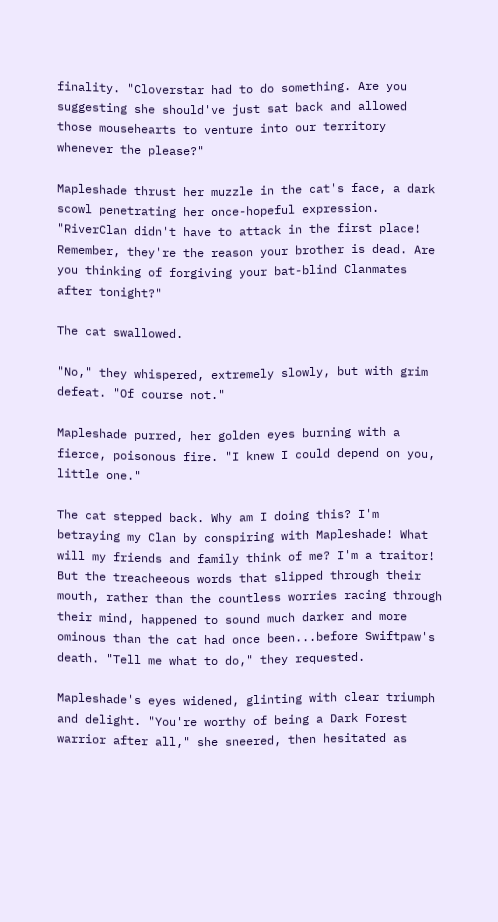finality. "Cloverstar had to do something. Are you suggesting she should've just sat back and allowed those mousehearts to venture into our territory whenever the please?"

Mapleshade thrust her muzzle in the cat's face, a dark scowl penetrating her once-hopeful expression. "RiverClan didn't have to attack in the first place! Remember, they're the reason your brother is dead. Are you thinking of forgiving your bat-blind Clanmates after tonight?"

The cat swallowed.

"No," they whispered, extremely slowly, but with grim defeat. "Of course not."

Mapleshade purred, her golden eyes burning with a fierce, poisonous fire. "I knew I could depend on you, little one."

The cat stepped back. Why am I doing this? I'm betraying my Clan by conspiring with Mapleshade! What will my friends and family think of me? I'm a traitor! But the treacheeous words that slipped through their mouth, rather than the countless worries racing through their mind, happened to sound much darker and more ominous than the cat had once been...before Swiftpaw's death. "Tell me what to do," they requested.

Mapleshade's eyes widened, glinting with clear triumph and delight. "You're worthy of being a Dark Forest warrior after all," she sneered, then hesitated as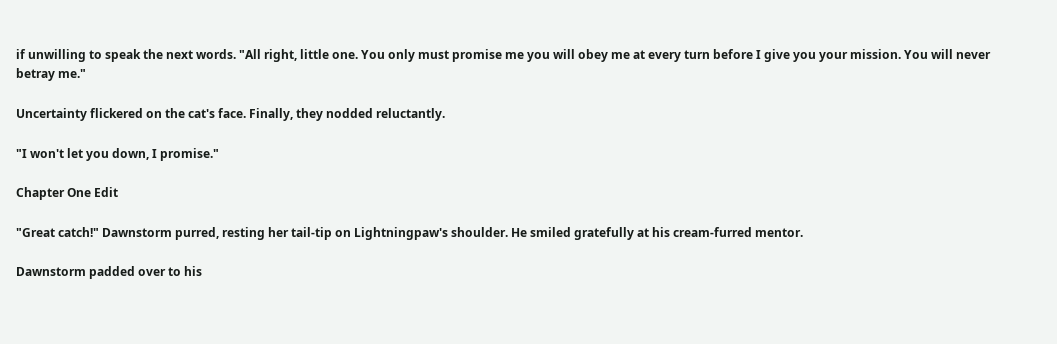if unwilling to speak the next words. "All right, little one. You only must promise me you will obey me at every turn before I give you your mission. You will never betray me."

Uncertainty flickered on the cat's face. Finally, they nodded reluctantly.

"I won't let you down, I promise."

Chapter One Edit

"Great catch!" Dawnstorm purred, resting her tail-tip on Lightningpaw's shoulder. He smiled gratefully at his cream-furred mentor.

Dawnstorm padded over to his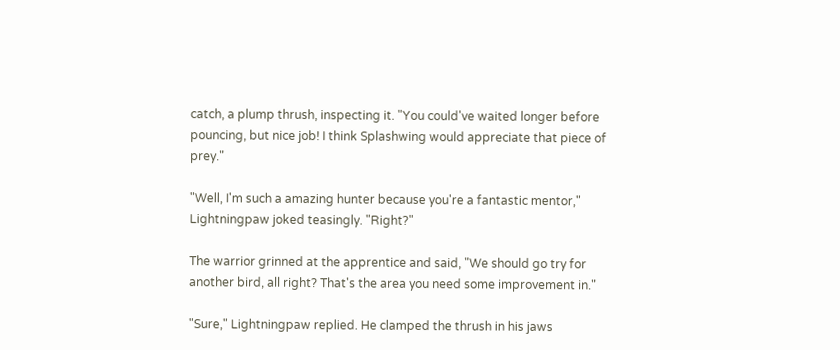catch, a plump thrush, inspecting it. "You could've waited longer before pouncing, but nice job! I think Splashwing would appreciate that piece of prey."

"Well, I'm such a amazing hunter because you're a fantastic mentor," Lightningpaw joked teasingly. "Right?"

The warrior grinned at the apprentice and said, "We should go try for another bird, all right? That's the area you need some improvement in."

"Sure," Lightningpaw replied. He clamped the thrush in his jaws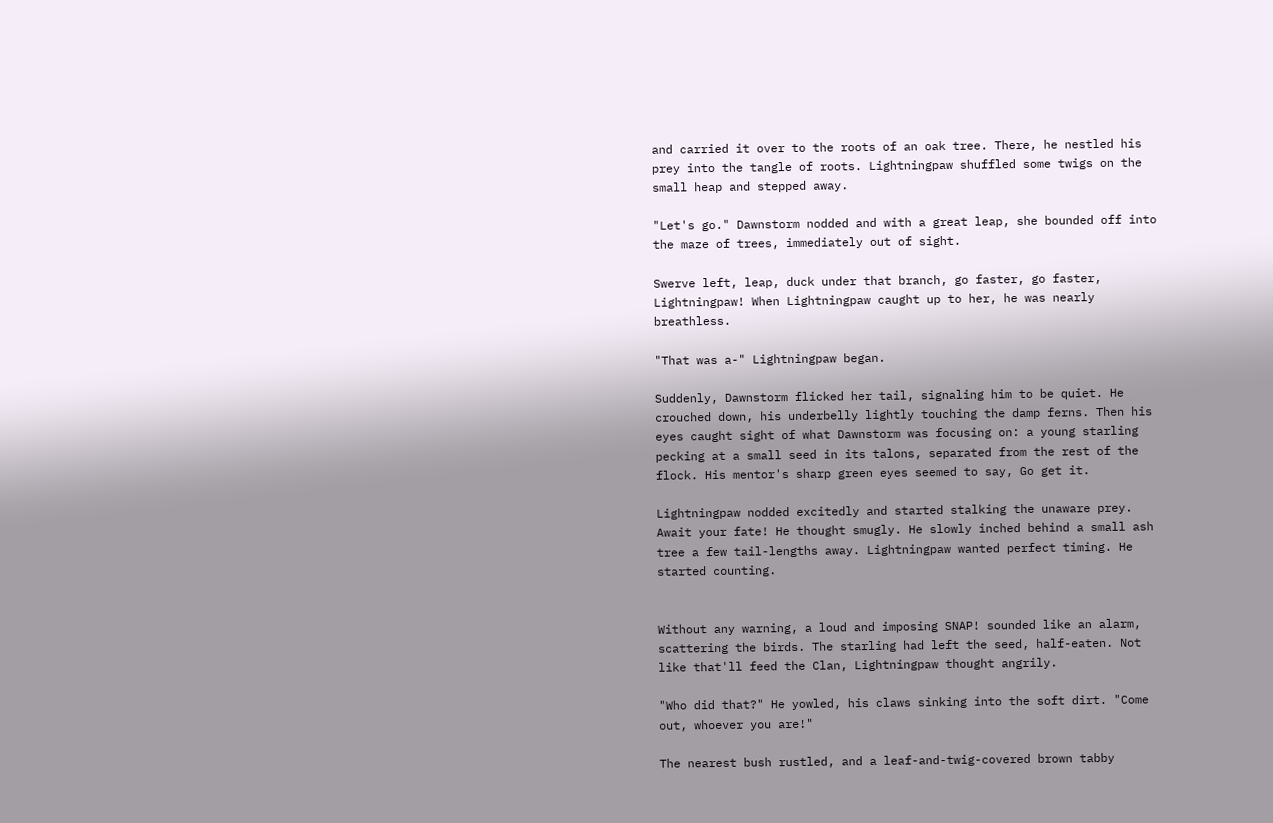and carried it over to the roots of an oak tree. There, he nestled his prey into the tangle of roots. Lightningpaw shuffled some twigs on the small heap and stepped away.

"Let's go." Dawnstorm nodded and with a great leap, she bounded off into the maze of trees, immediately out of sight.

Swerve left, leap, duck under that branch, go faster, go faster, Lightningpaw! When Lightningpaw caught up to her, he was nearly breathless.

"That was a-" Lightningpaw began.

Suddenly, Dawnstorm flicked her tail, signaling him to be quiet. He crouched down, his underbelly lightly touching the damp ferns. Then his eyes caught sight of what Dawnstorm was focusing on: a young starling pecking at a small seed in its talons, separated from the rest of the flock. His mentor's sharp green eyes seemed to say, Go get it.

Lightningpaw nodded excitedly and started stalking the unaware prey. Await your fate! He thought smugly. He slowly inched behind a small ash tree a few tail-lengths away. Lightningpaw wanted perfect timing. He started counting.


Without any warning, a loud and imposing SNAP! sounded like an alarm, scattering the birds. The starling had left the seed, half-eaten. Not like that'll feed the Clan, Lightningpaw thought angrily.

"Who did that?" He yowled, his claws sinking into the soft dirt. "Come out, whoever you are!"

The nearest bush rustled, and a leaf-and-twig-covered brown tabby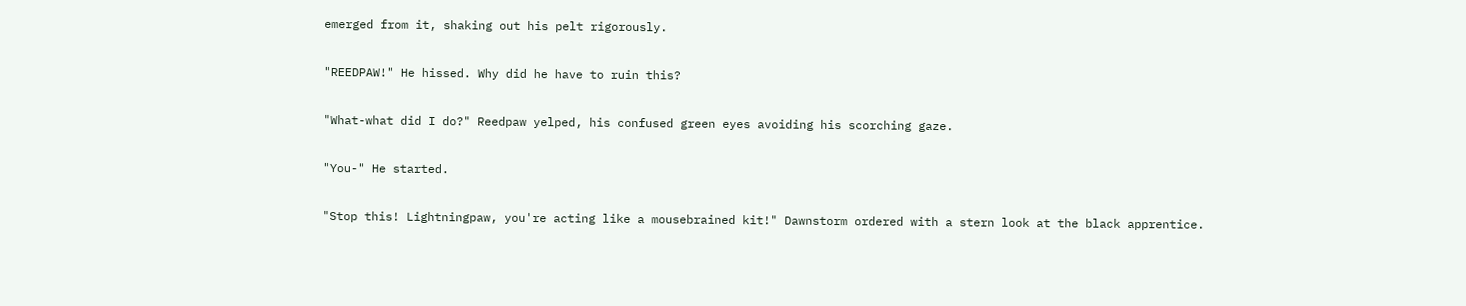emerged from it, shaking out his pelt rigorously.

"REEDPAW!" He hissed. Why did he have to ruin this?

"What-what did I do?" Reedpaw yelped, his confused green eyes avoiding his scorching gaze.

"You-" He started.

"Stop this! Lightningpaw, you're acting like a mousebrained kit!" Dawnstorm ordered with a stern look at the black apprentice.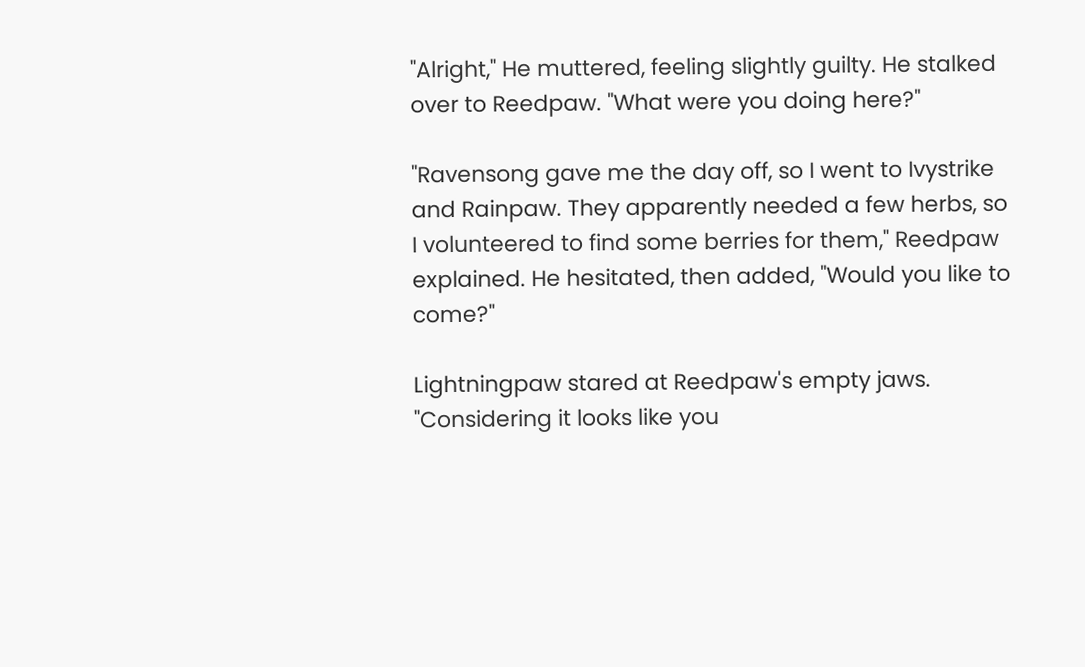"Alright," He muttered, feeling slightly guilty. He stalked over to Reedpaw. "What were you doing here?"

"Ravensong gave me the day off, so I went to Ivystrike and Rainpaw. They apparently needed a few herbs, so I volunteered to find some berries for them," Reedpaw explained. He hesitated, then added, "Would you like to come?"

Lightningpaw stared at Reedpaw's empty jaws. "Considering it looks like you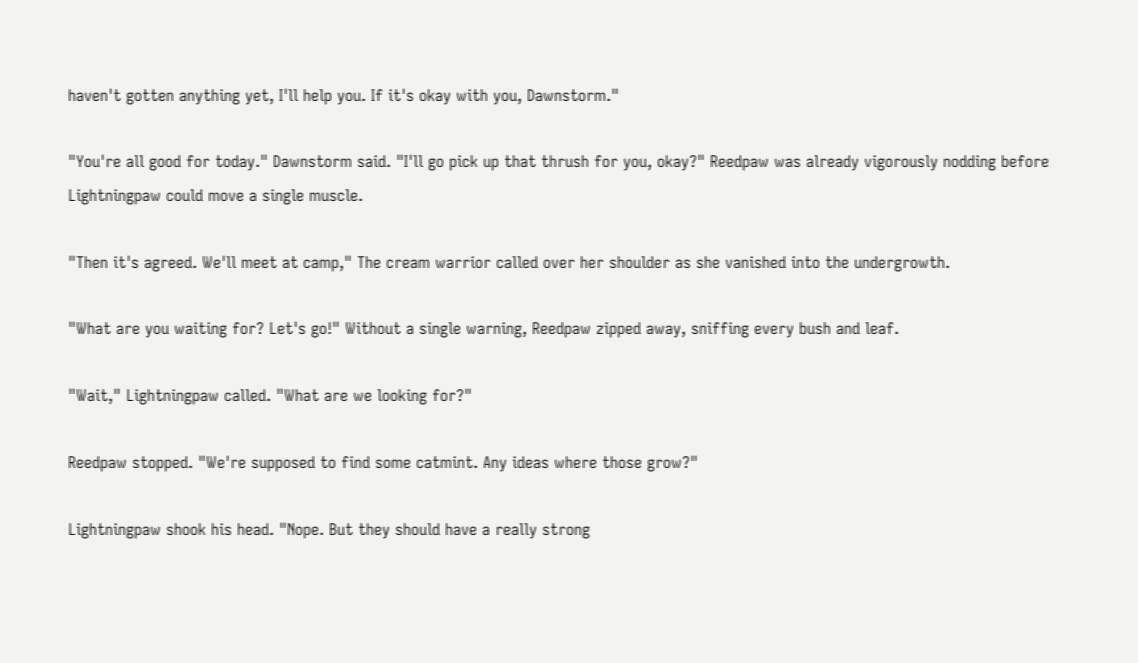haven't gotten anything yet, I'll help you. If it's okay with you, Dawnstorm."

"You're all good for today." Dawnstorm said. "I'll go pick up that thrush for you, okay?" Reedpaw was already vigorously nodding before Lightningpaw could move a single muscle.

"Then it's agreed. We'll meet at camp," The cream warrior called over her shoulder as she vanished into the undergrowth.

"What are you waiting for? Let's go!" Without a single warning, Reedpaw zipped away, sniffing every bush and leaf.

"Wait," Lightningpaw called. "What are we looking for?"

Reedpaw stopped. "We're supposed to find some catmint. Any ideas where those grow?"

Lightningpaw shook his head. "Nope. But they should have a really strong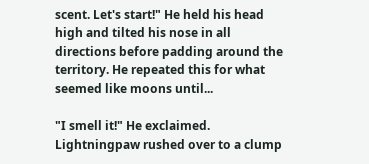scent. Let's start!" He held his head high and tilted his nose in all directions before padding around the territory. He repeated this for what seemed like moons until...

"I smell it!" He exclaimed. Lightningpaw rushed over to a clump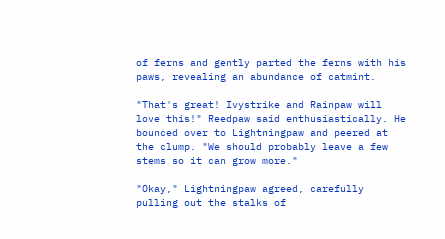of ferns and gently parted the ferns with his paws, revealing an abundance of catmint.

"That's great! Ivystrike and Rainpaw will love this!" Reedpaw said enthusiastically. He bounced over to Lightningpaw and peered at the clump. "We should probably leave a few stems so it can grow more."

"Okay," Lightningpaw agreed, carefully pulling out the stalks of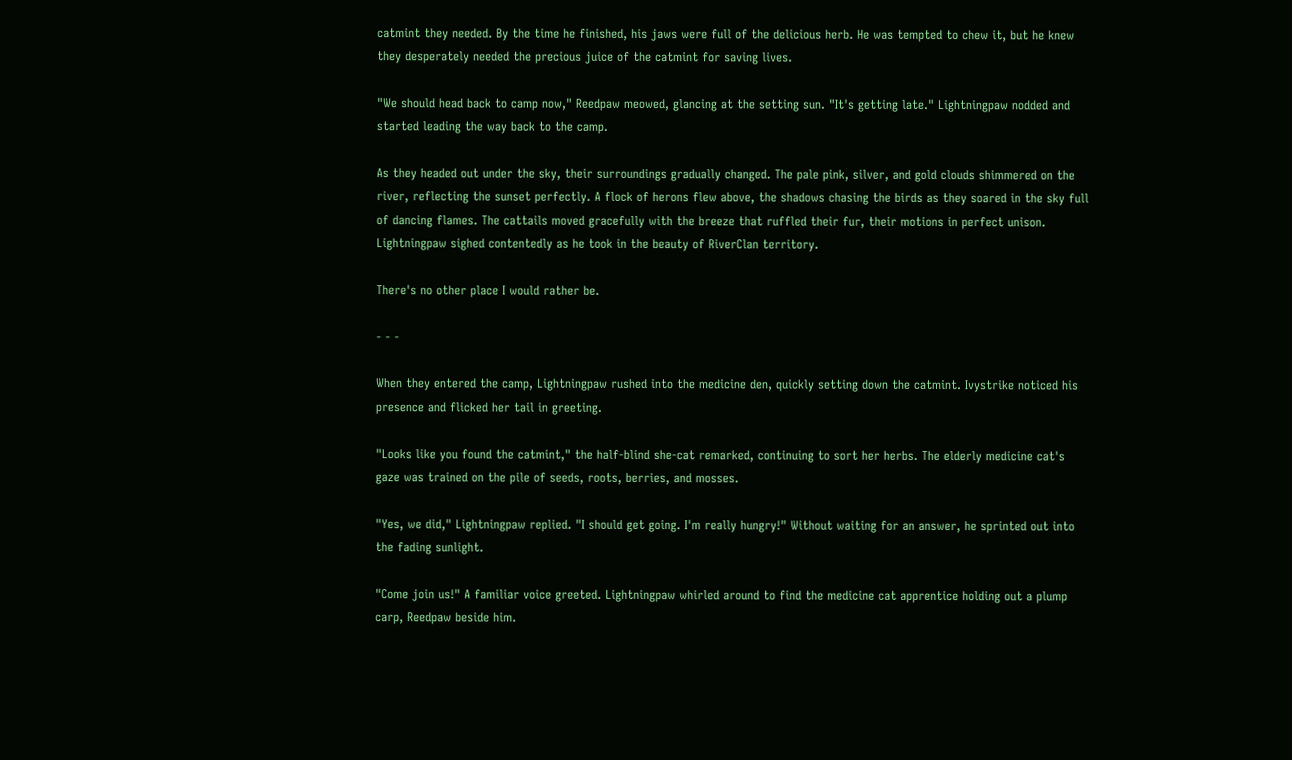catmint they needed. By the time he finished, his jaws were full of the delicious herb. He was tempted to chew it, but he knew they desperately needed the precious juice of the catmint for saving lives.

"We should head back to camp now," Reedpaw meowed, glancing at the setting sun. "It's getting late." Lightningpaw nodded and started leading the way back to the camp.

As they headed out under the sky, their surroundings gradually changed. The pale pink, silver, and gold clouds shimmered on the river, reflecting the sunset perfectly. A flock of herons flew above, the shadows chasing the birds as they soared in the sky full of dancing flames. The cattails moved gracefully with the breeze that ruffled their fur, their motions in perfect unison. Lightningpaw sighed contentedly as he took in the beauty of RiverClan territory.

There's no other place I would rather be.

- - -

When they entered the camp, Lightningpaw rushed into the medicine den, quickly setting down the catmint. Ivystrike noticed his presence and flicked her tail in greeting.

"Looks like you found the catmint," the half-blind she-cat remarked, continuing to sort her herbs. The elderly medicine cat's gaze was trained on the pile of seeds, roots, berries, and mosses.

"Yes, we did," Lightningpaw replied. "I should get going. I'm really hungry!" Without waiting for an answer, he sprinted out into the fading sunlight.

"Come join us!" A familiar voice greeted. Lightningpaw whirled around to find the medicine cat apprentice holding out a plump carp, Reedpaw beside him.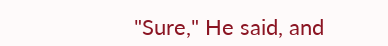"Sure," He said, and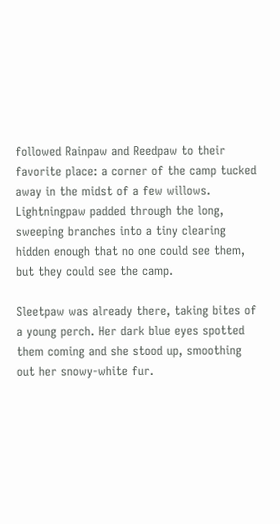followed Rainpaw and Reedpaw to their favorite place: a corner of the camp tucked away in the midst of a few willows. Lightningpaw padded through the long, sweeping branches into a tiny clearing hidden enough that no one could see them, but they could see the camp.

Sleetpaw was already there, taking bites of a young perch. Her dark blue eyes spotted them coming and she stood up, smoothing out her snowy-white fur.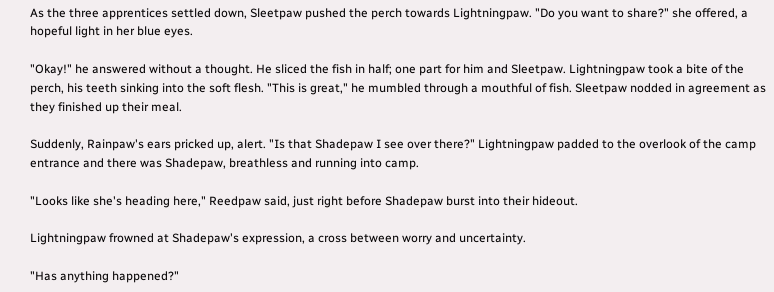As the three apprentices settled down, Sleetpaw pushed the perch towards Lightningpaw. "Do you want to share?" she offered, a hopeful light in her blue eyes.

"Okay!" he answered without a thought. He sliced the fish in half; one part for him and Sleetpaw. Lightningpaw took a bite of the perch, his teeth sinking into the soft flesh. "This is great," he mumbled through a mouthful of fish. Sleetpaw nodded in agreement as they finished up their meal.

Suddenly, Rainpaw's ears pricked up, alert. "Is that Shadepaw I see over there?" Lightningpaw padded to the overlook of the camp entrance and there was Shadepaw, breathless and running into camp.

"Looks like she's heading here," Reedpaw said, just right before Shadepaw burst into their hideout.

Lightningpaw frowned at Shadepaw's expression, a cross between worry and uncertainty.

"Has anything happened?"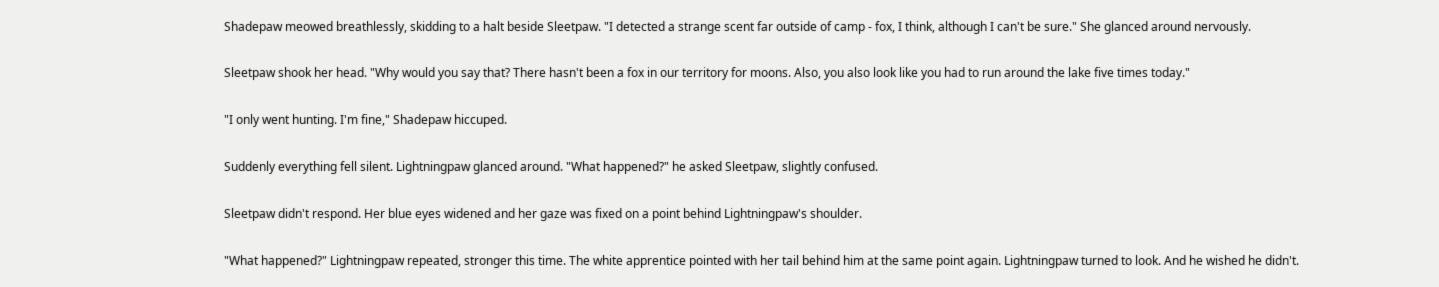Shadepaw meowed breathlessly, skidding to a halt beside Sleetpaw. "I detected a strange scent far outside of camp - fox, I think, although I can't be sure." She glanced around nervously.

Sleetpaw shook her head. "Why would you say that? There hasn't been a fox in our territory for moons. Also, you also look like you had to run around the lake five times today."

"I only went hunting. I'm fine," Shadepaw hiccuped.

Suddenly everything fell silent. Lightningpaw glanced around. "What happened?" he asked Sleetpaw, slightly confused.

Sleetpaw didn't respond. Her blue eyes widened and her gaze was fixed on a point behind Lightningpaw's shoulder.

"What happened?" Lightningpaw repeated, stronger this time. The white apprentice pointed with her tail behind him at the same point again. Lightningpaw turned to look. And he wished he didn't.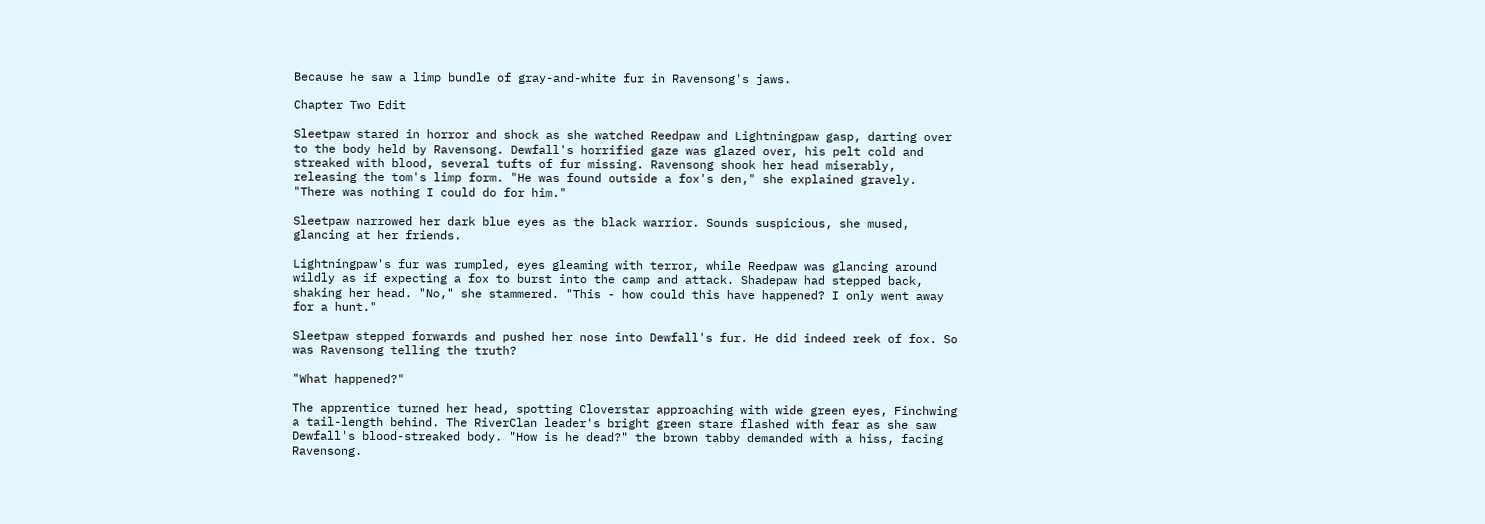Because he saw a limp bundle of gray-and-white fur in Ravensong's jaws.

Chapter Two Edit

Sleetpaw stared in horror and shock as she watched Reedpaw and Lightningpaw gasp, darting over to the body held by Ravensong. Dewfall's horrified gaze was glazed over, his pelt cold and streaked with blood, several tufts of fur missing. Ravensong shook her head miserably, releasing the tom's limp form. "He was found outside a fox's den," she explained gravely. "There was nothing I could do for him."

Sleetpaw narrowed her dark blue eyes as the black warrior. Sounds suspicious, she mused, glancing at her friends.

Lightningpaw's fur was rumpled, eyes gleaming with terror, while Reedpaw was glancing around wildly as if expecting a fox to burst into the camp and attack. Shadepaw had stepped back, shaking her head. "No," she stammered. "This - how could this have happened? I only went away for a hunt."

Sleetpaw stepped forwards and pushed her nose into Dewfall's fur. He did indeed reek of fox. So was Ravensong telling the truth?

"What happened?"

The apprentice turned her head, spotting Cloverstar approaching with wide green eyes, Finchwing a tail-length behind. The RiverClan leader's bright green stare flashed with fear as she saw Dewfall's blood-streaked body. "How is he dead?" the brown tabby demanded with a hiss, facing Ravensong.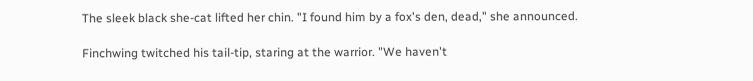The sleek black she-cat lifted her chin. "I found him by a fox's den, dead," she announced.

Finchwing twitched his tail-tip, staring at the warrior. "We haven't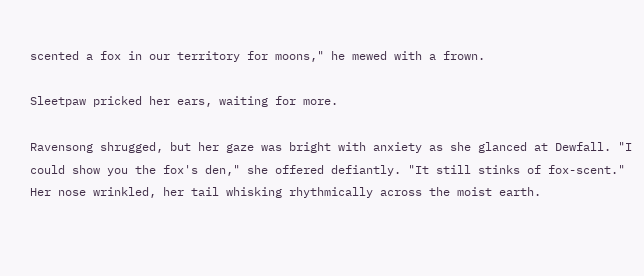scented a fox in our territory for moons," he mewed with a frown.

Sleetpaw pricked her ears, waiting for more.

Ravensong shrugged, but her gaze was bright with anxiety as she glanced at Dewfall. "I could show you the fox's den," she offered defiantly. "It still stinks of fox-scent." Her nose wrinkled, her tail whisking rhythmically across the moist earth.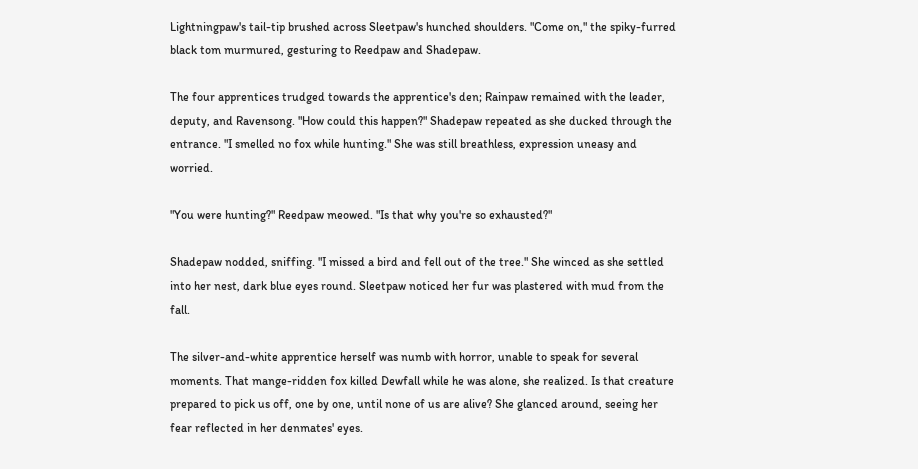Lightningpaw's tail-tip brushed across Sleetpaw's hunched shoulders. "Come on," the spiky-furred black tom murmured, gesturing to Reedpaw and Shadepaw.

The four apprentices trudged towards the apprentice's den; Rainpaw remained with the leader, deputy, and Ravensong. "How could this happen?" Shadepaw repeated as she ducked through the entrance. "I smelled no fox while hunting." She was still breathless, expression uneasy and worried.

"You were hunting?" Reedpaw meowed. "Is that why you're so exhausted?"

Shadepaw nodded, sniffing. "I missed a bird and fell out of the tree." She winced as she settled into her nest, dark blue eyes round. Sleetpaw noticed her fur was plastered with mud from the fall.

The silver-and-white apprentice herself was numb with horror, unable to speak for several moments. That mange-ridden fox killed Dewfall while he was alone, she realized. Is that creature prepared to pick us off, one by one, until none of us are alive? She glanced around, seeing her fear reflected in her denmates' eyes.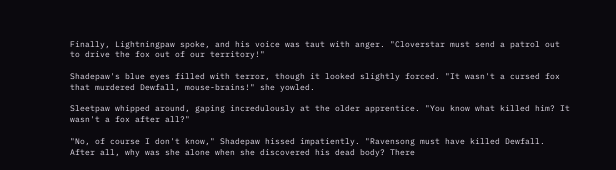Finally, Lightningpaw spoke, and his voice was taut with anger. "Cloverstar must send a patrol out to drive the fox out of our territory!"

Shadepaw's blue eyes filled with terror, though it looked slightly forced. "It wasn't a cursed fox that murdered Dewfall, mouse-brains!" she yowled.

Sleetpaw whipped around, gaping incredulously at the older apprentice. "You know what killed him? It wasn't a fox after all?"

"No, of course I don't know," Shadepaw hissed impatiently. "Ravensong must have killed Dewfall. After all, why was she alone when she discovered his dead body? There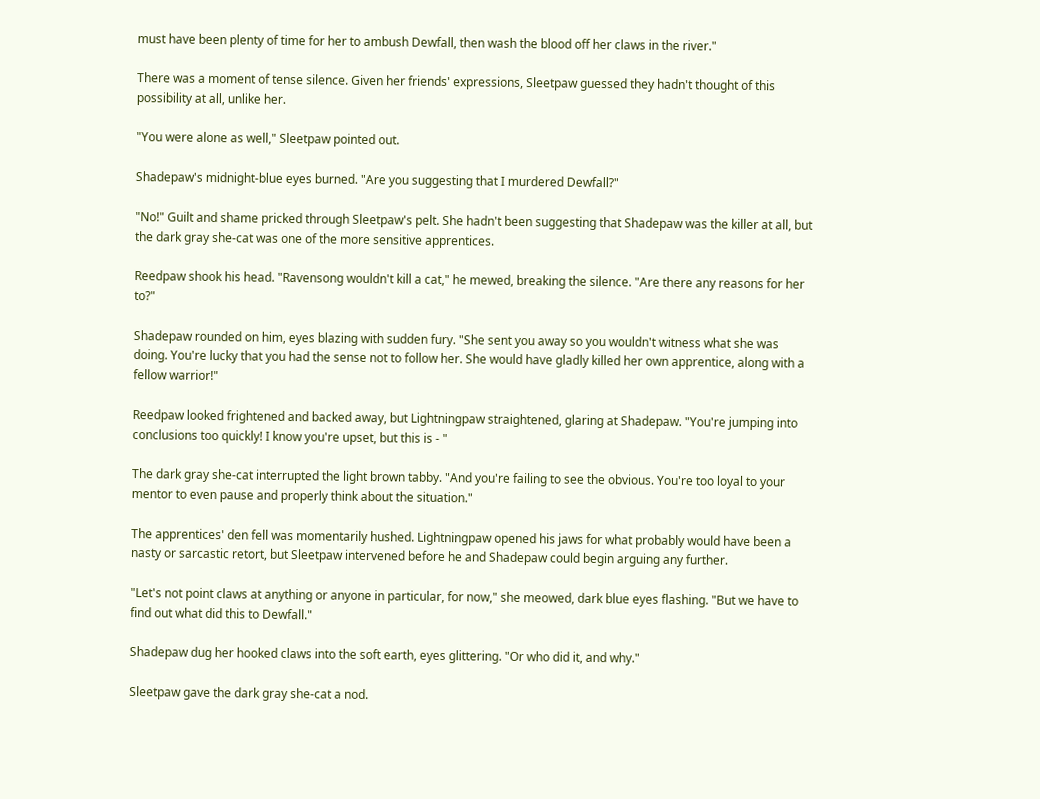must have been plenty of time for her to ambush Dewfall, then wash the blood off her claws in the river."

There was a moment of tense silence. Given her friends' expressions, Sleetpaw guessed they hadn't thought of this possibility at all, unlike her.

"You were alone as well," Sleetpaw pointed out.

Shadepaw's midnight-blue eyes burned. "Are you suggesting that I murdered Dewfall?"

"No!" Guilt and shame pricked through Sleetpaw's pelt. She hadn't been suggesting that Shadepaw was the killer at all, but the dark gray she-cat was one of the more sensitive apprentices.

Reedpaw shook his head. "Ravensong wouldn't kill a cat," he mewed, breaking the silence. "Are there any reasons for her to?"

Shadepaw rounded on him, eyes blazing with sudden fury. "She sent you away so you wouldn't witness what she was doing. You're lucky that you had the sense not to follow her. She would have gladly killed her own apprentice, along with a fellow warrior!"

Reedpaw looked frightened and backed away, but Lightningpaw straightened, glaring at Shadepaw. "You're jumping into conclusions too quickly! I know you're upset, but this is - "

The dark gray she-cat interrupted the light brown tabby. "And you're failing to see the obvious. You're too loyal to your mentor to even pause and properly think about the situation."

The apprentices' den fell was momentarily hushed. Lightningpaw opened his jaws for what probably would have been a nasty or sarcastic retort, but Sleetpaw intervened before he and Shadepaw could begin arguing any further.

"Let's not point claws at anything or anyone in particular, for now," she meowed, dark blue eyes flashing. "But we have to find out what did this to Dewfall."

Shadepaw dug her hooked claws into the soft earth, eyes glittering. "Or who did it, and why."

Sleetpaw gave the dark gray she-cat a nod.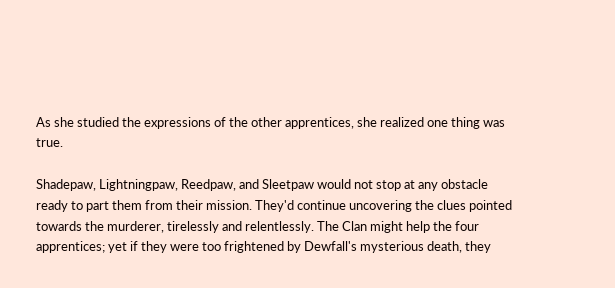As she studied the expressions of the other apprentices, she realized one thing was true.

Shadepaw, Lightningpaw, Reedpaw, and Sleetpaw would not stop at any obstacle ready to part them from their mission. They'd continue uncovering the clues pointed towards the murderer, tirelessly and relentlessly. The Clan might help the four apprentices; yet if they were too frightened by Dewfall's mysterious death, they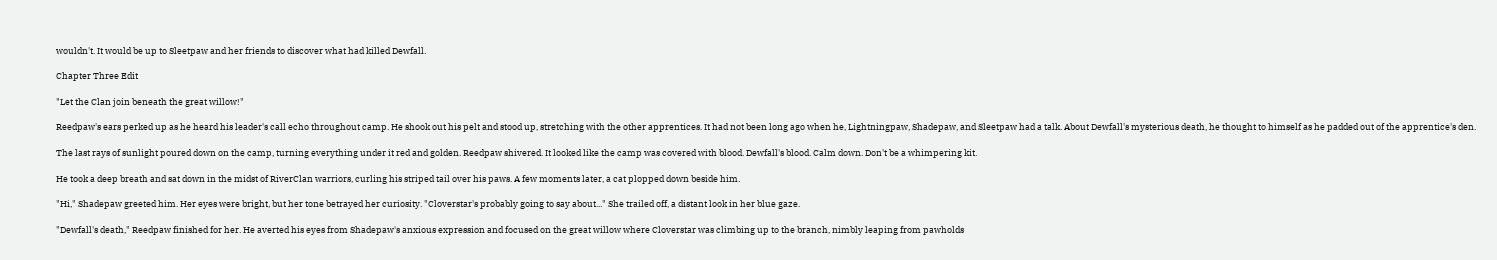wouldn't. It would be up to Sleetpaw and her friends to discover what had killed Dewfall.

Chapter Three Edit

"Let the Clan join beneath the great willow!"

Reedpaw's ears perked up as he heard his leader's call echo throughout camp. He shook out his pelt and stood up, stretching with the other apprentices. It had not been long ago when he, Lightningpaw, Shadepaw, and Sleetpaw had a talk. About Dewfall's mysterious death, he thought to himself as he padded out of the apprentice's den.

The last rays of sunlight poured down on the camp, turning everything under it red and golden. Reedpaw shivered. It looked like the camp was covered with blood. Dewfall's blood. Calm down. Don't be a whimpering kit.

He took a deep breath and sat down in the midst of RiverClan warriors, curling his striped tail over his paws. A few moments later, a cat plopped down beside him.

"Hi," Shadepaw greeted him. Her eyes were bright, but her tone betrayed her curiosity. "Cloverstar's probably going to say about..." She trailed off, a distant look in her blue gaze.

"Dewfall's death," Reedpaw finished for her. He averted his eyes from Shadepaw's anxious expression and focused on the great willow where Cloverstar was climbing up to the branch, nimbly leaping from pawholds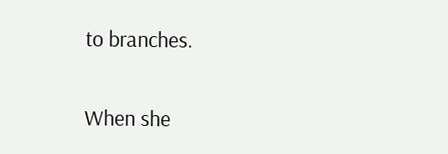to branches.

When she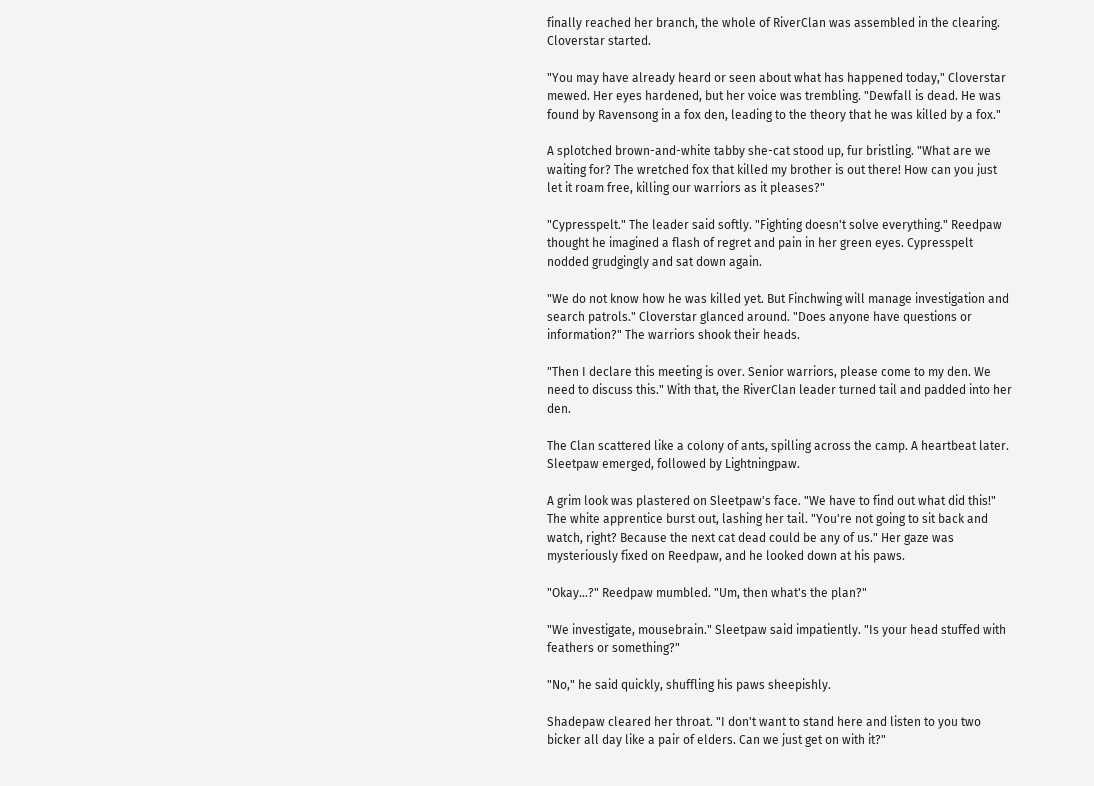finally reached her branch, the whole of RiverClan was assembled in the clearing. Cloverstar started.

"You may have already heard or seen about what has happened today," Cloverstar mewed. Her eyes hardened, but her voice was trembling. "Dewfall is dead. He was found by Ravensong in a fox den, leading to the theory that he was killed by a fox."

A splotched brown-and-white tabby she-cat stood up, fur bristling. "What are we waiting for? The wretched fox that killed my brother is out there! How can you just let it roam free, killing our warriors as it pleases?"

"Cypresspelt." The leader said softly. "Fighting doesn't solve everything." Reedpaw thought he imagined a flash of regret and pain in her green eyes. Cypresspelt nodded grudgingly and sat down again.

"We do not know how he was killed yet. But Finchwing will manage investigation and search patrols." Cloverstar glanced around. "Does anyone have questions or information?" The warriors shook their heads.

"Then I declare this meeting is over. Senior warriors, please come to my den. We need to discuss this." With that, the RiverClan leader turned tail and padded into her den.

The Clan scattered like a colony of ants, spilling across the camp. A heartbeat later. Sleetpaw emerged, followed by Lightningpaw.

A grim look was plastered on Sleetpaw's face. "We have to find out what did this!" The white apprentice burst out, lashing her tail. "You're not going to sit back and watch, right? Because the next cat dead could be any of us." Her gaze was mysteriously fixed on Reedpaw, and he looked down at his paws.

"Okay...?" Reedpaw mumbled. "Um, then what's the plan?"

"We investigate, mousebrain." Sleetpaw said impatiently. "Is your head stuffed with feathers or something?"

"No," he said quickly, shuffling his paws sheepishly.

Shadepaw cleared her throat. "I don't want to stand here and listen to you two bicker all day like a pair of elders. Can we just get on with it?"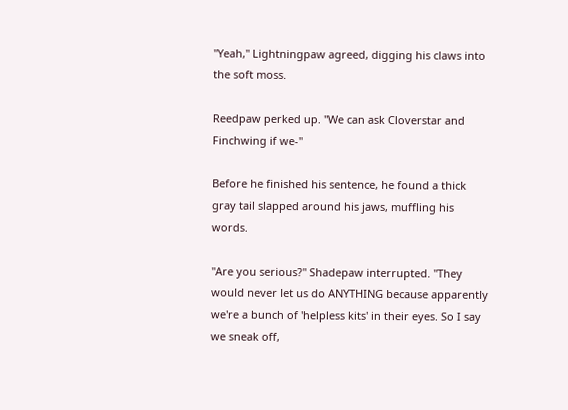"Yeah," Lightningpaw agreed, digging his claws into the soft moss.

Reedpaw perked up. "We can ask Cloverstar and Finchwing if we-"

Before he finished his sentence, he found a thick gray tail slapped around his jaws, muffling his words.

"Are you serious?" Shadepaw interrupted. "They would never let us do ANYTHING because apparently we're a bunch of 'helpless kits' in their eyes. So I say we sneak off,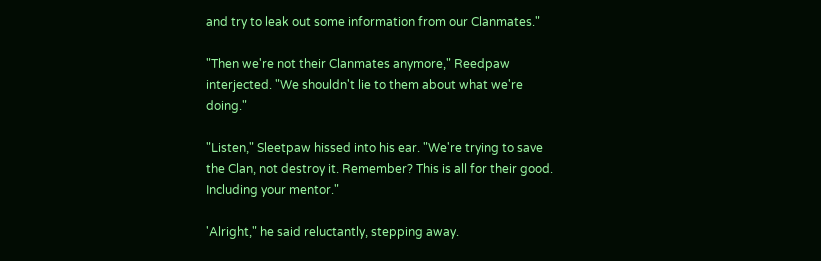and try to leak out some information from our Clanmates."

"Then we're not their Clanmates anymore," Reedpaw interjected. "We shouldn't lie to them about what we're doing."

"Listen," Sleetpaw hissed into his ear. "We're trying to save the Clan, not destroy it. Remember? This is all for their good. Including your mentor."

'Alright," he said reluctantly, stepping away.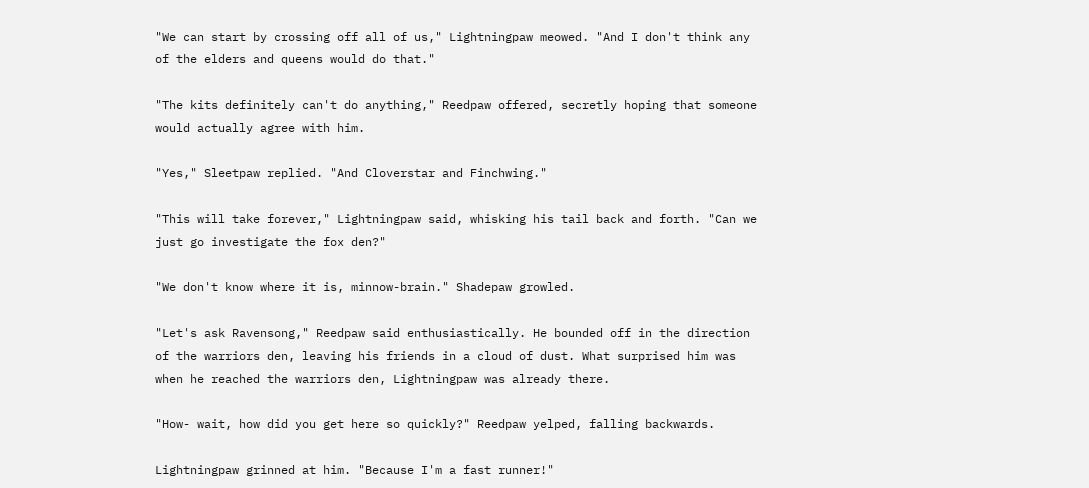"We can start by crossing off all of us," Lightningpaw meowed. "And I don't think any of the elders and queens would do that."

"The kits definitely can't do anything," Reedpaw offered, secretly hoping that someone would actually agree with him.

"Yes," Sleetpaw replied. "And Cloverstar and Finchwing."

"This will take forever," Lightningpaw said, whisking his tail back and forth. "Can we just go investigate the fox den?"

"We don't know where it is, minnow-brain." Shadepaw growled.

"Let's ask Ravensong," Reedpaw said enthusiastically. He bounded off in the direction of the warriors den, leaving his friends in a cloud of dust. What surprised him was when he reached the warriors den, Lightningpaw was already there.

"How- wait, how did you get here so quickly?" Reedpaw yelped, falling backwards.

Lightningpaw grinned at him. "Because I'm a fast runner!"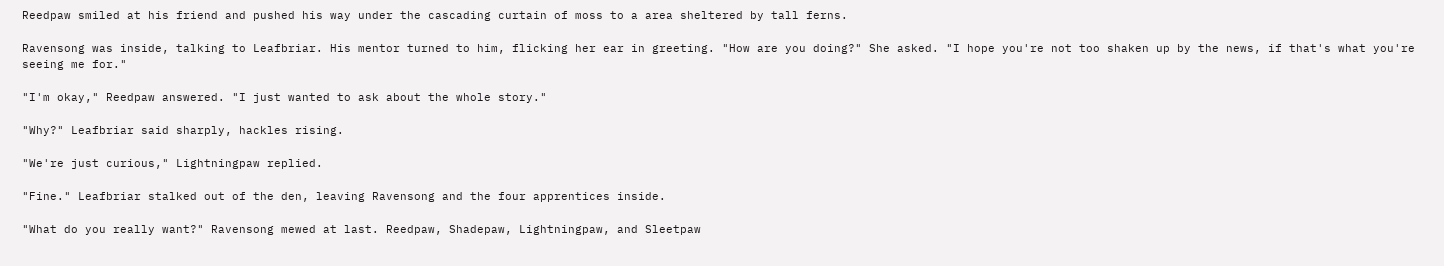Reedpaw smiled at his friend and pushed his way under the cascading curtain of moss to a area sheltered by tall ferns.

Ravensong was inside, talking to Leafbriar. His mentor turned to him, flicking her ear in greeting. "How are you doing?" She asked. "I hope you're not too shaken up by the news, if that's what you're seeing me for."

"I'm okay," Reedpaw answered. "I just wanted to ask about the whole story."

"Why?" Leafbriar said sharply, hackles rising.

"We're just curious," Lightningpaw replied.

"Fine." Leafbriar stalked out of the den, leaving Ravensong and the four apprentices inside.

"What do you really want?" Ravensong mewed at last. Reedpaw, Shadepaw, Lightningpaw, and Sleetpaw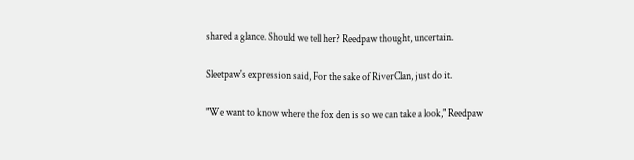shared a glance. Should we tell her? Reedpaw thought, uncertain.

Sleetpaw's expression said, For the sake of RiverClan, just do it.

"We want to know where the fox den is so we can take a look," Reedpaw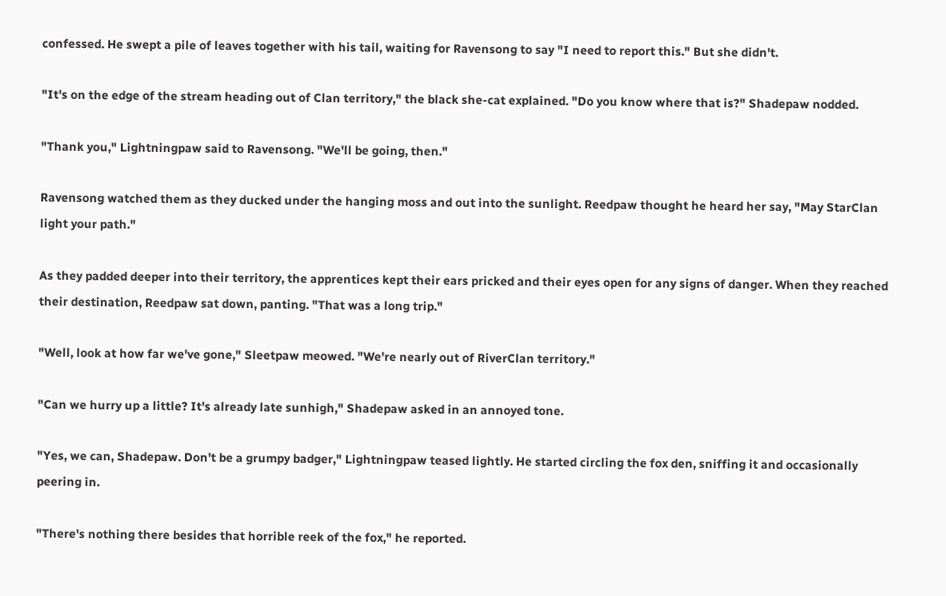confessed. He swept a pile of leaves together with his tail, waiting for Ravensong to say "I need to report this." But she didn't.

"It's on the edge of the stream heading out of Clan territory," the black she-cat explained. "Do you know where that is?" Shadepaw nodded.

"Thank you," Lightningpaw said to Ravensong. "We'll be going, then."

Ravensong watched them as they ducked under the hanging moss and out into the sunlight. Reedpaw thought he heard her say, "May StarClan light your path."

As they padded deeper into their territory, the apprentices kept their ears pricked and their eyes open for any signs of danger. When they reached their destination, Reedpaw sat down, panting. "That was a long trip."

"Well, look at how far we've gone," Sleetpaw meowed. "We're nearly out of RiverClan territory."

"Can we hurry up a little? It's already late sunhigh," Shadepaw asked in an annoyed tone.

"Yes, we can, Shadepaw. Don't be a grumpy badger," Lightningpaw teased lightly. He started circling the fox den, sniffing it and occasionally peering in.

"There's nothing there besides that horrible reek of the fox," he reported.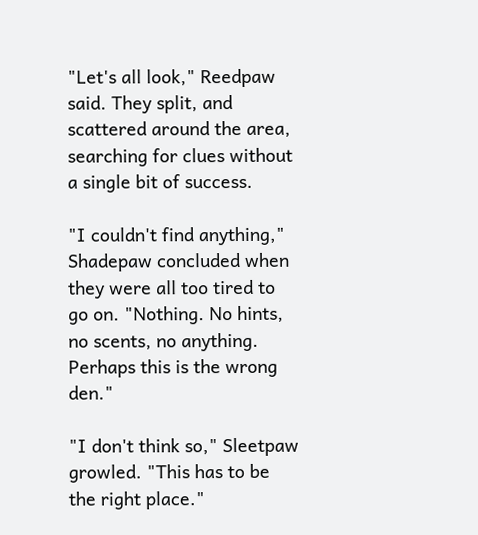"Let's all look," Reedpaw said. They split, and scattered around the area, searching for clues without a single bit of success.

"I couldn't find anything," Shadepaw concluded when they were all too tired to go on. "Nothing. No hints, no scents, no anything. Perhaps this is the wrong den."

"I don't think so," Sleetpaw growled. "This has to be the right place."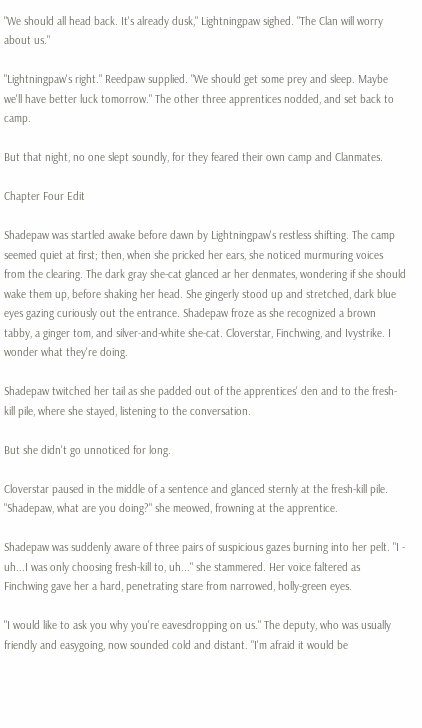"We should all head back. It's already dusk," Lightningpaw sighed. "The Clan will worry about us."

"Lightningpaw's right." Reedpaw supplied. "We should get some prey and sleep. Maybe we'll have better luck tomorrow." The other three apprentices nodded, and set back to camp.

But that night, no one slept soundly, for they feared their own camp and Clanmates.

Chapter Four Edit

Shadepaw was startled awake before dawn by Lightningpaw's restless shifting. The camp seemed quiet at first; then, when she pricked her ears, she noticed murmuring voices from the clearing. The dark gray she-cat glanced ar her denmates, wondering if she should wake them up, before shaking her head. She gingerly stood up and stretched, dark blue eyes gazing curiously out the entrance. Shadepaw froze as she recognized a brown tabby, a ginger tom, and silver-and-white she-cat. Cloverstar, Finchwing, and Ivystrike. I wonder what they're doing.

Shadepaw twitched her tail as she padded out of the apprentices' den and to the fresh-kill pile, where she stayed, listening to the conversation.

But she didn't go unnoticed for long.

Cloverstar paused in the middle of a sentence and glanced sternly at the fresh-kill pile. "Shadepaw, what are you doing?" she meowed, frowning at the apprentice.

Shadepaw was suddenly aware of three pairs of suspicious gazes burning into her pelt. "I - uh...I was only choosing fresh-kill to, uh..." she stammered. Her voice faltered as Finchwing gave her a hard, penetrating stare from narrowed, holly-green eyes.

"I would like to ask you why you're eavesdropping on us." The deputy, who was usually friendly and easygoing, now sounded cold and distant. "I'm afraid it would be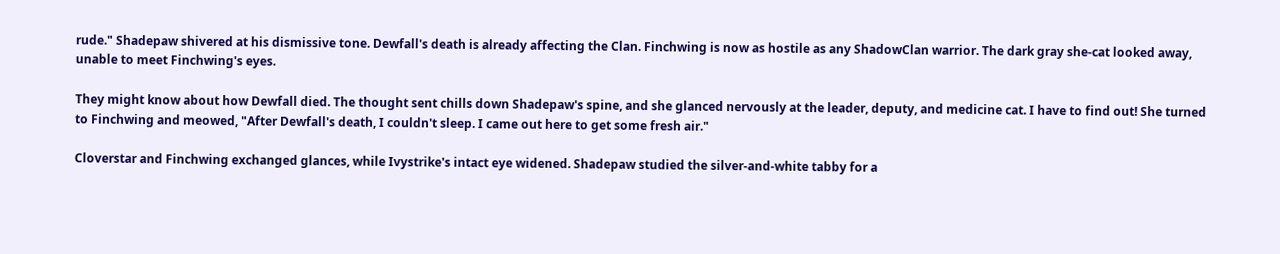rude." Shadepaw shivered at his dismissive tone. Dewfall's death is already affecting the Clan. Finchwing is now as hostile as any ShadowClan warrior. The dark gray she-cat looked away, unable to meet Finchwing's eyes.

They might know about how Dewfall died. The thought sent chills down Shadepaw's spine, and she glanced nervously at the leader, deputy, and medicine cat. I have to find out! She turned to Finchwing and meowed, "After Dewfall's death, I couldn't sleep. I came out here to get some fresh air."

Cloverstar and Finchwing exchanged glances, while Ivystrike's intact eye widened. Shadepaw studied the silver-and-white tabby for a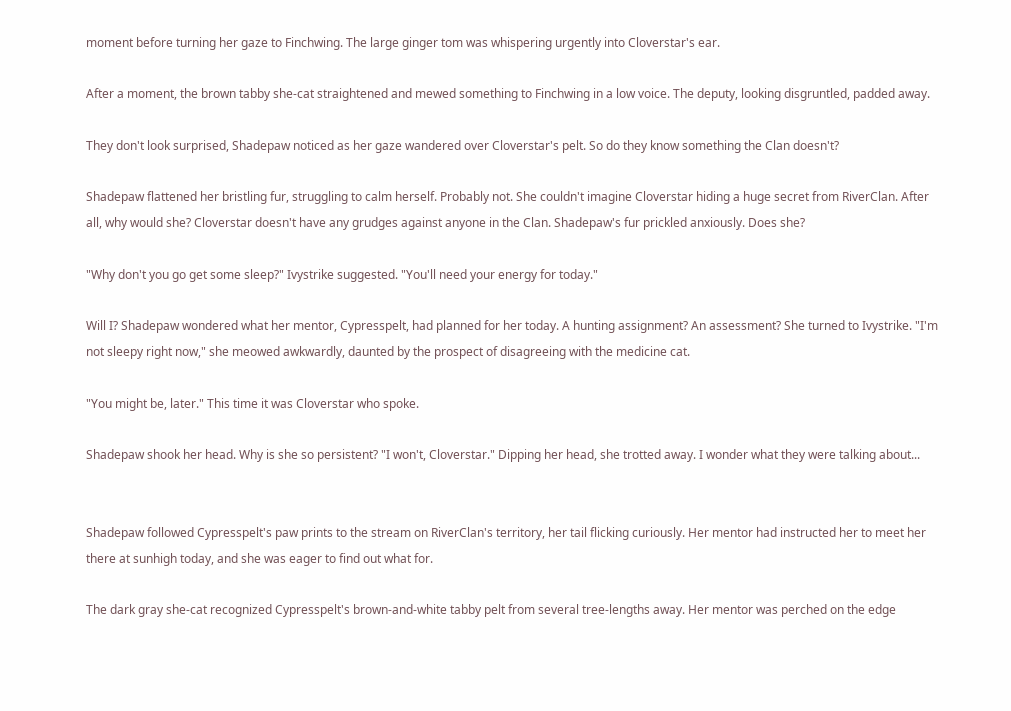moment before turning her gaze to Finchwing. The large ginger tom was whispering urgently into Cloverstar's ear.

After a moment, the brown tabby she-cat straightened and mewed something to Finchwing in a low voice. The deputy, looking disgruntled, padded away.

They don't look surprised, Shadepaw noticed as her gaze wandered over Cloverstar's pelt. So do they know something the Clan doesn't?

Shadepaw flattened her bristling fur, struggling to calm herself. Probably not. She couldn't imagine Cloverstar hiding a huge secret from RiverClan. After all, why would she? Cloverstar doesn't have any grudges against anyone in the Clan. Shadepaw's fur prickled anxiously. Does she?

"Why don't you go get some sleep?" Ivystrike suggested. "You'll need your energy for today."

Will I? Shadepaw wondered what her mentor, Cypresspelt, had planned for her today. A hunting assignment? An assessment? She turned to Ivystrike. "I'm not sleepy right now," she meowed awkwardly, daunted by the prospect of disagreeing with the medicine cat.

"You might be, later." This time it was Cloverstar who spoke.

Shadepaw shook her head. Why is she so persistent? "I won't, Cloverstar." Dipping her head, she trotted away. I wonder what they were talking about...


Shadepaw followed Cypresspelt's paw prints to the stream on RiverClan's territory, her tail flicking curiously. Her mentor had instructed her to meet her there at sunhigh today, and she was eager to find out what for.

The dark gray she-cat recognized Cypresspelt's brown-and-white tabby pelt from several tree-lengths away. Her mentor was perched on the edge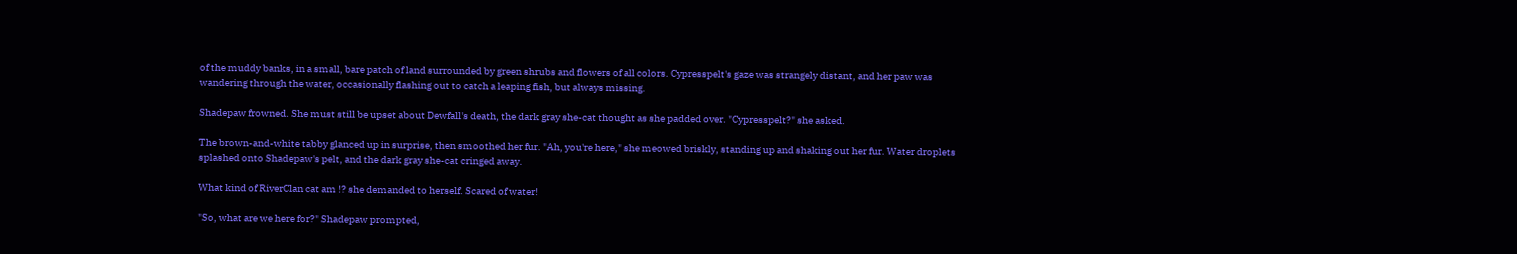of the muddy banks, in a small, bare patch of land surrounded by green shrubs and flowers of all colors. Cypresspelt's gaze was strangely distant, and her paw was wandering through the water, occasionally flashing out to catch a leaping fish, but always missing.

Shadepaw frowned. She must still be upset about Dewfall's death, the dark gray she-cat thought as she padded over. "Cypresspelt?" she asked.

The brown-and-white tabby glanced up in surprise, then smoothed her fur. "Ah, you're here," she meowed briskly, standing up and shaking out her fur. Water droplets splashed onto Shadepaw's pelt, and the dark gray she-cat cringed away.

What kind of RiverClan cat am !? she demanded to herself. Scared of water!

"So, what are we here for?" Shadepaw prompted,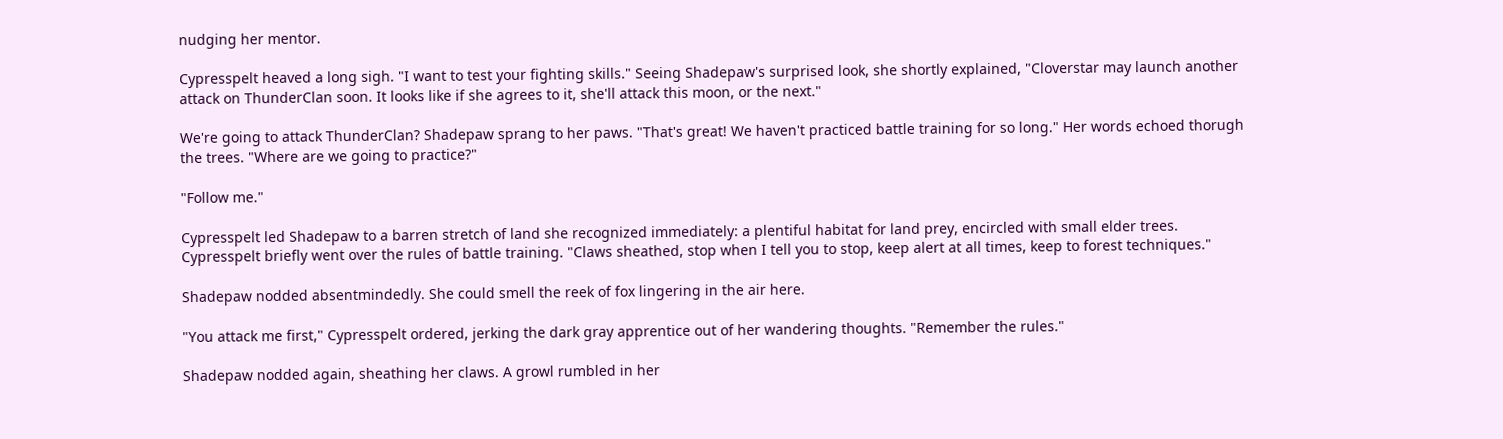nudging her mentor.

Cypresspelt heaved a long sigh. "I want to test your fighting skills." Seeing Shadepaw's surprised look, she shortly explained, "Cloverstar may launch another attack on ThunderClan soon. It looks like if she agrees to it, she'll attack this moon, or the next."

We're going to attack ThunderClan? Shadepaw sprang to her paws. "That's great! We haven't practiced battle training for so long." Her words echoed thorugh the trees. "Where are we going to practice?"

"Follow me."

Cypresspelt led Shadepaw to a barren stretch of land she recognized immediately: a plentiful habitat for land prey, encircled with small elder trees. Cypresspelt briefly went over the rules of battle training. "Claws sheathed, stop when I tell you to stop, keep alert at all times, keep to forest techniques."

Shadepaw nodded absentmindedly. She could smell the reek of fox lingering in the air here.

"You attack me first," Cypresspelt ordered, jerking the dark gray apprentice out of her wandering thoughts. "Remember the rules."

Shadepaw nodded again, sheathing her claws. A growl rumbled in her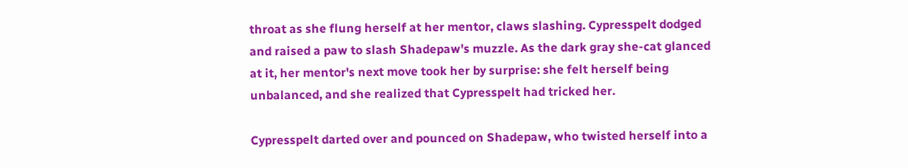throat as she flung herself at her mentor, claws slashing. Cypresspelt dodged and raised a paw to slash Shadepaw's muzzle. As the dark gray she-cat glanced at it, her mentor's next move took her by surprise: she felt herself being unbalanced, and she realized that Cypresspelt had tricked her.

Cypresspelt darted over and pounced on Shadepaw, who twisted herself into a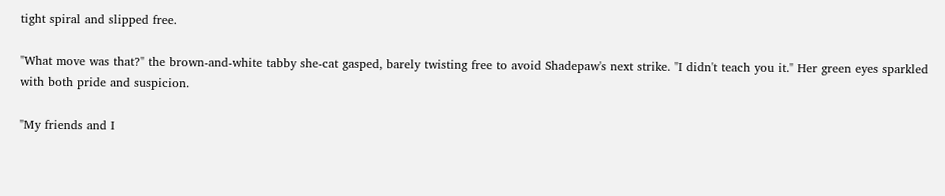tight spiral and slipped free.

"What move was that?" the brown-and-white tabby she-cat gasped, barely twisting free to avoid Shadepaw's next strike. "I didn't teach you it." Her green eyes sparkled with both pride and suspicion.

"My friends and I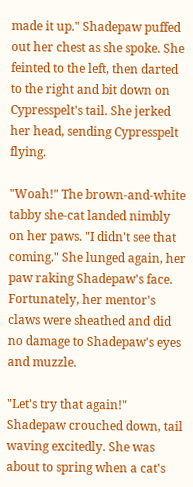made it up." Shadepaw puffed out her chest as she spoke. She feinted to the left, then darted to the right and bit down on Cypresspelt's tail. She jerked her head, sending Cypresspelt flying.

"Woah!" The brown-and-white tabby she-cat landed nimbly on her paws. "I didn't see that coming." She lunged again, her paw raking Shadepaw's face. Fortunately, her mentor's claws were sheathed and did no damage to Shadepaw's eyes and muzzle.

"Let's try that again!" Shadepaw crouched down, tail waving excitedly. She was about to spring when a cat's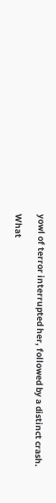yowl of terror interrupted her, followed by a distinct crash.

What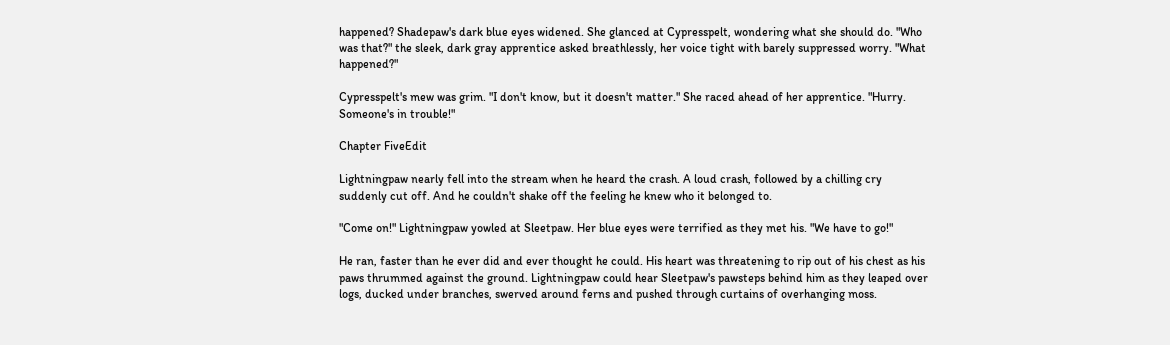happened? Shadepaw's dark blue eyes widened. She glanced at Cypresspelt, wondering what she should do. "Who was that?" the sleek, dark gray apprentice asked breathlessly, her voice tight with barely suppressed worry. "What happened?"

Cypresspelt's mew was grim. "I don't know, but it doesn't matter." She raced ahead of her apprentice. "Hurry. Someone's in trouble!"

Chapter FiveEdit

Lightningpaw nearly fell into the stream when he heard the crash. A loud crash, followed by a chilling cry suddenly cut off. And he couldn't shake off the feeling he knew who it belonged to.

"Come on!" Lightningpaw yowled at Sleetpaw. Her blue eyes were terrified as they met his. "We have to go!"

He ran, faster than he ever did and ever thought he could. His heart was threatening to rip out of his chest as his paws thrummed against the ground. Lightningpaw could hear Sleetpaw's pawsteps behind him as they leaped over logs, ducked under branches, swerved around ferns and pushed through curtains of overhanging moss.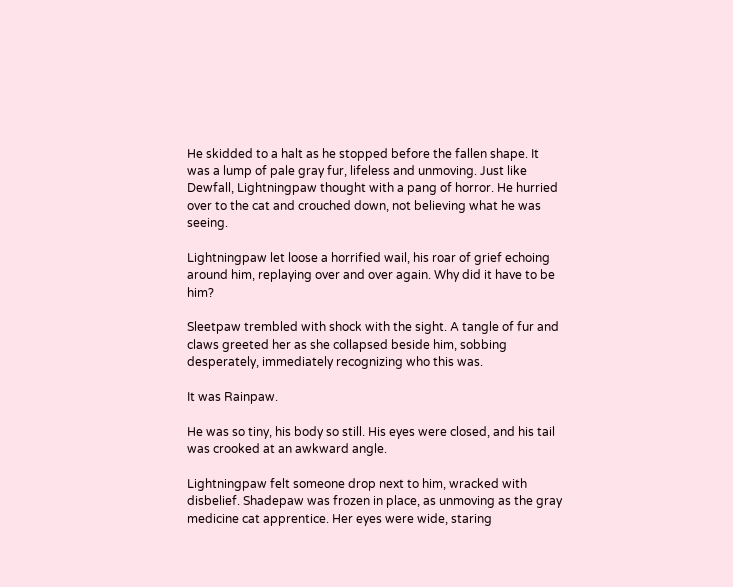He skidded to a halt as he stopped before the fallen shape. It was a lump of pale gray fur, lifeless and unmoving. Just like Dewfall, Lightningpaw thought with a pang of horror. He hurried over to the cat and crouched down, not believing what he was seeing.

Lightningpaw let loose a horrified wail, his roar of grief echoing around him, replaying over and over again. Why did it have to be him?

Sleetpaw trembled with shock with the sight. A tangle of fur and claws greeted her as she collapsed beside him, sobbing desperately, immediately recognizing who this was.

It was Rainpaw.

He was so tiny, his body so still. His eyes were closed, and his tail was crooked at an awkward angle.

Lightningpaw felt someone drop next to him, wracked with disbelief. Shadepaw was frozen in place, as unmoving as the gray medicine cat apprentice. Her eyes were wide, staring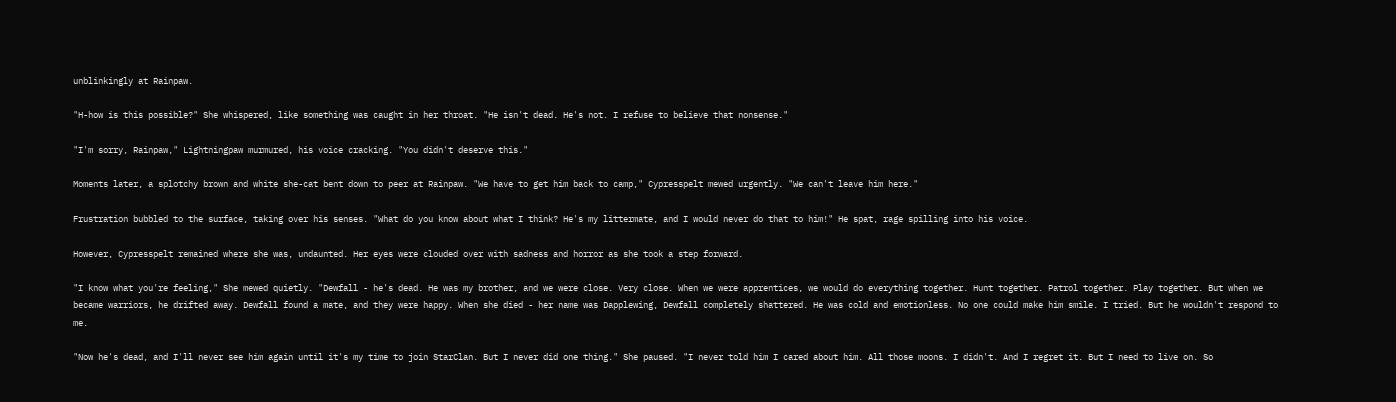unblinkingly at Rainpaw.

"H-how is this possible?" She whispered, like something was caught in her throat. "He isn't dead. He's not. I refuse to believe that nonsense."

"I'm sorry, Rainpaw," Lightningpaw murmured, his voice cracking. "You didn't deserve this."

Moments later, a splotchy brown and white she-cat bent down to peer at Rainpaw. "We have to get him back to camp," Cypresspelt mewed urgently. "We can't leave him here."

Frustration bubbled to the surface, taking over his senses. "What do you know about what I think? He's my littermate, and I would never do that to him!" He spat, rage spilling into his voice.

However, Cypresspelt remained where she was, undaunted. Her eyes were clouded over with sadness and horror as she took a step forward.

"I know what you're feeling," She mewed quietly. "Dewfall - he's dead. He was my brother, and we were close. Very close. When we were apprentices, we would do everything together. Hunt together. Patrol together. Play together. But when we became warriors, he drifted away. Dewfall found a mate, and they were happy. When she died - her name was Dapplewing, Dewfall completely shattered. He was cold and emotionless. No one could make him smile. I tried. But he wouldn't respond to me.

"Now he's dead, and I'll never see him again until it's my time to join StarClan. But I never did one thing." She paused. "I never told him I cared about him. All those moons. I didn't. And I regret it. But I need to live on. So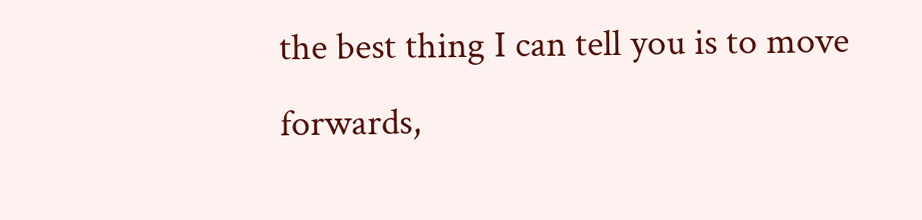the best thing I can tell you is to move forwards,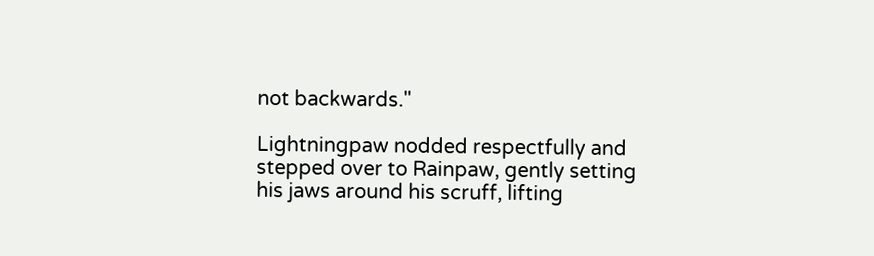not backwards."

Lightningpaw nodded respectfully and stepped over to Rainpaw, gently setting his jaws around his scruff, lifting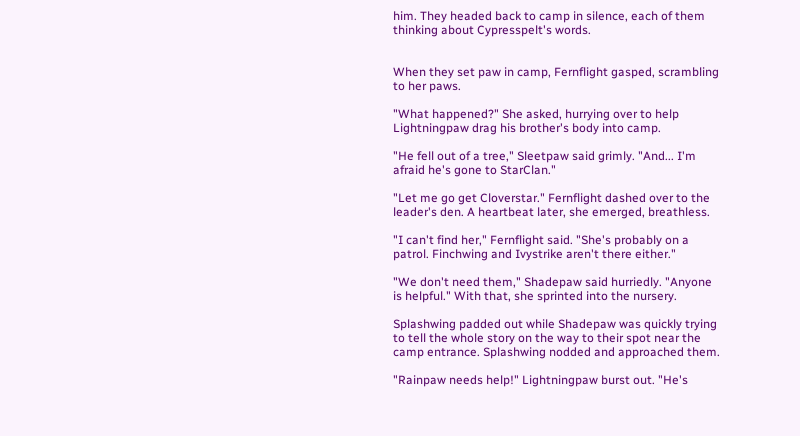him. They headed back to camp in silence, each of them thinking about Cypresspelt's words.


When they set paw in camp, Fernflight gasped, scrambling to her paws.

"What happened?" She asked, hurrying over to help Lightningpaw drag his brother's body into camp.

"He fell out of a tree," Sleetpaw said grimly. "And... I'm afraid he's gone to StarClan."

"Let me go get Cloverstar." Fernflight dashed over to the leader's den. A heartbeat later, she emerged, breathless.

"I can't find her," Fernflight said. "She's probably on a patrol. Finchwing and Ivystrike aren't there either."

"We don't need them," Shadepaw said hurriedly. "Anyone is helpful." With that, she sprinted into the nursery.

Splashwing padded out while Shadepaw was quickly trying to tell the whole story on the way to their spot near the camp entrance. Splashwing nodded and approached them.

"Rainpaw needs help!" Lightningpaw burst out. "He's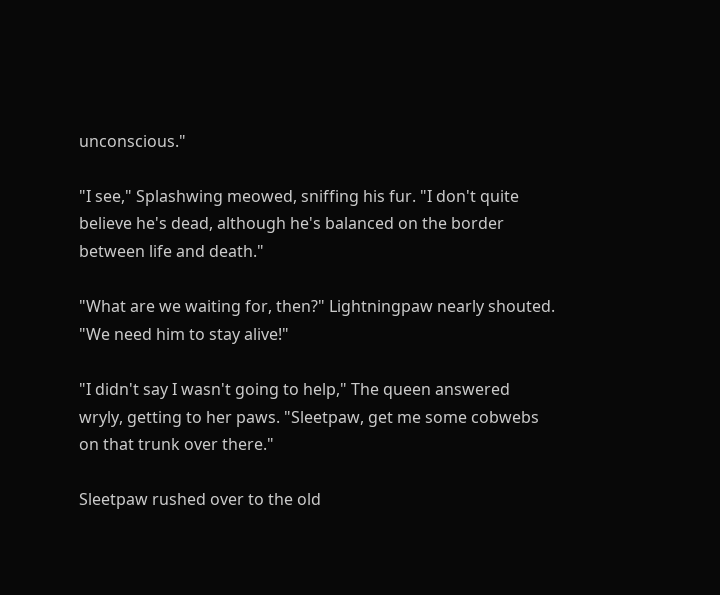unconscious."

"I see," Splashwing meowed, sniffing his fur. "I don't quite believe he's dead, although he's balanced on the border between life and death."

"What are we waiting for, then?" Lightningpaw nearly shouted. "We need him to stay alive!"

"I didn't say I wasn't going to help," The queen answered wryly, getting to her paws. "Sleetpaw, get me some cobwebs on that trunk over there."

Sleetpaw rushed over to the old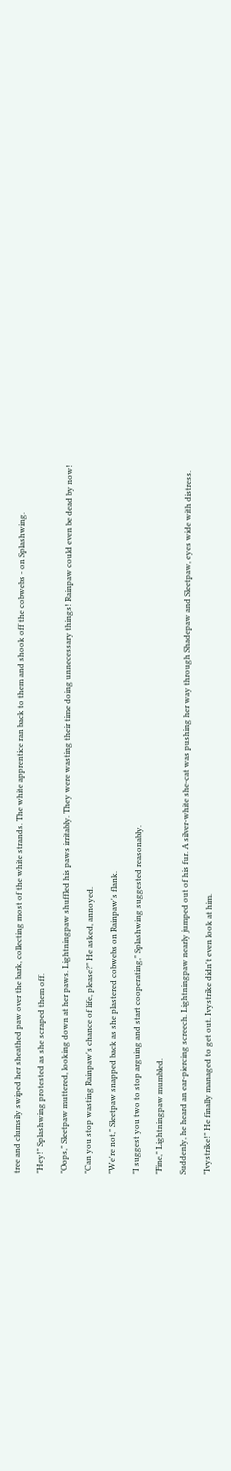tree and clumsily swiped her sheathed paw over the bark, collecting most of the white strands. The white apprentice ran back to them and shook off the cobwebs - on Splashwing.

"Hey!" Splashwing protested as she scraped them off.

"Oops," Sleetpaw muttered, looking down at her paws. Lightningpaw shuffled his paws irritably. They were wasting their time doing unnecessary things! Rainpaw could even be dead by now!

"Can you stop wasting Rainpaw's chance of life, please?" He asked, annoyed.

"We're not," Sleetpaw snapped back as she plastered cobwebs on Rainpaw's flank.

"I suggest you two to stop arguing and start cooperating," Splashwing suggested reasonably.

"Fine," Lightningpaw mumbled.

Suddenly, he heard an ear-piercing screech. Lightningpaw nearly jumped out of his fur. A silver-white she-cat was pushing her way through Shadepaw and Sleetpaw, eyes wide with distress.

"Ivystrike!" He finally managed to get out. Ivystrike didn't even look at him.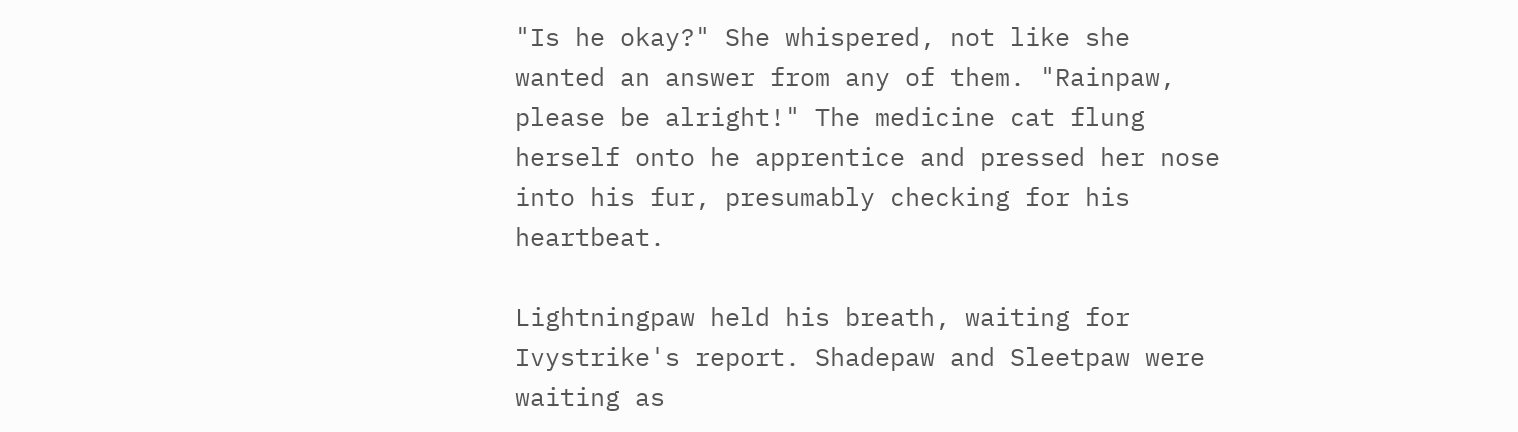"Is he okay?" She whispered, not like she wanted an answer from any of them. "Rainpaw, please be alright!" The medicine cat flung herself onto he apprentice and pressed her nose into his fur, presumably checking for his heartbeat.

Lightningpaw held his breath, waiting for Ivystrike's report. Shadepaw and Sleetpaw were waiting as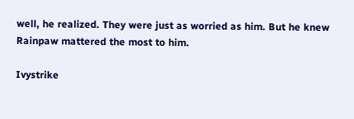well, he realized. They were just as worried as him. But he knew Rainpaw mattered the most to him.

Ivystrike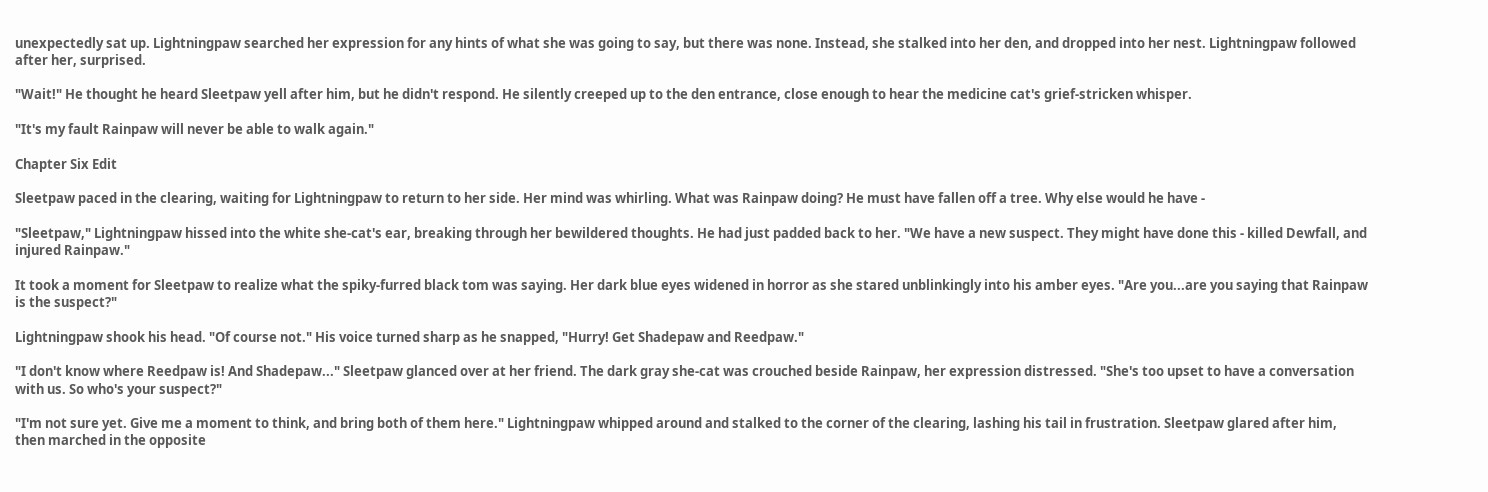unexpectedly sat up. Lightningpaw searched her expression for any hints of what she was going to say, but there was none. Instead, she stalked into her den, and dropped into her nest. Lightningpaw followed after her, surprised.

"Wait!" He thought he heard Sleetpaw yell after him, but he didn't respond. He silently creeped up to the den entrance, close enough to hear the medicine cat's grief-stricken whisper.

"It's my fault Rainpaw will never be able to walk again."

Chapter Six Edit

Sleetpaw paced in the clearing, waiting for Lightningpaw to return to her side. Her mind was whirling. What was Rainpaw doing? He must have fallen off a tree. Why else would he have -

"Sleetpaw," Lightningpaw hissed into the white she-cat's ear, breaking through her bewildered thoughts. He had just padded back to her. "We have a new suspect. They might have done this - killed Dewfall, and injured Rainpaw."

It took a moment for Sleetpaw to realize what the spiky-furred black tom was saying. Her dark blue eyes widened in horror as she stared unblinkingly into his amber eyes. "Are you...are you saying that Rainpaw is the suspect?"

Lightningpaw shook his head. "Of course not." His voice turned sharp as he snapped, "Hurry! Get Shadepaw and Reedpaw."

"I don't know where Reedpaw is! And Shadepaw..." Sleetpaw glanced over at her friend. The dark gray she-cat was crouched beside Rainpaw, her expression distressed. "She's too upset to have a conversation with us. So who's your suspect?"

"I'm not sure yet. Give me a moment to think, and bring both of them here." Lightningpaw whipped around and stalked to the corner of the clearing, lashing his tail in frustration. Sleetpaw glared after him, then marched in the opposite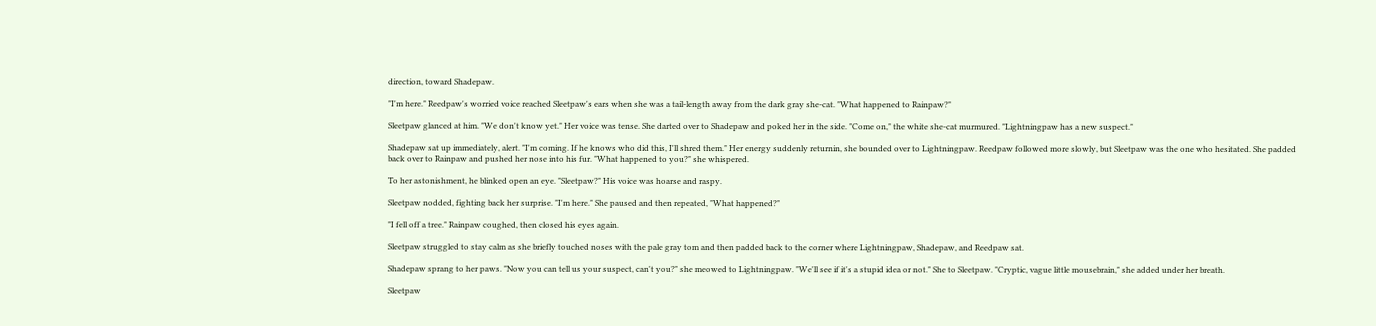direction, toward Shadepaw.

"I'm here." Reedpaw's worried voice reached Sleetpaw's ears when she was a tail-length away from the dark gray she-cat. "What happened to Rainpaw?"

Sleetpaw glanced at him. "We don't know yet." Her voice was tense. She darted over to Shadepaw and poked her in the side. "Come on," the white she-cat murmured. "Lightningpaw has a new suspect."

Shadepaw sat up immediately, alert. "I'm coming. If he knows who did this, I'll shred them." Her energy suddenly returnin, she bounded over to Lightningpaw. Reedpaw followed more slowly, but Sleetpaw was the one who hesitated. She padded back over to Rainpaw and pushed her nose into his fur. "What happened to you?" she whispered.

To her astonishment, he blinked open an eye. "Sleetpaw?" His voice was hoarse and raspy.

Sleetpaw nodded, fighting back her surprise. "I'm here." She paused and then repeated, "What happened?"

"I fell off a tree." Rainpaw coughed, then closed his eyes again.

Sleetpaw struggled to stay calm as she briefly touched noses with the pale gray tom and then padded back to the corner where Lightningpaw, Shadepaw, and Reedpaw sat.

Shadepaw sprang to her paws. "Now you can tell us your suspect, can't you?" she meowed to Lightningpaw. "We'll see if it's a stupid idea or not." She to Sleetpaw. "Cryptic, vague little mousebrain," she added under her breath.

Sleetpaw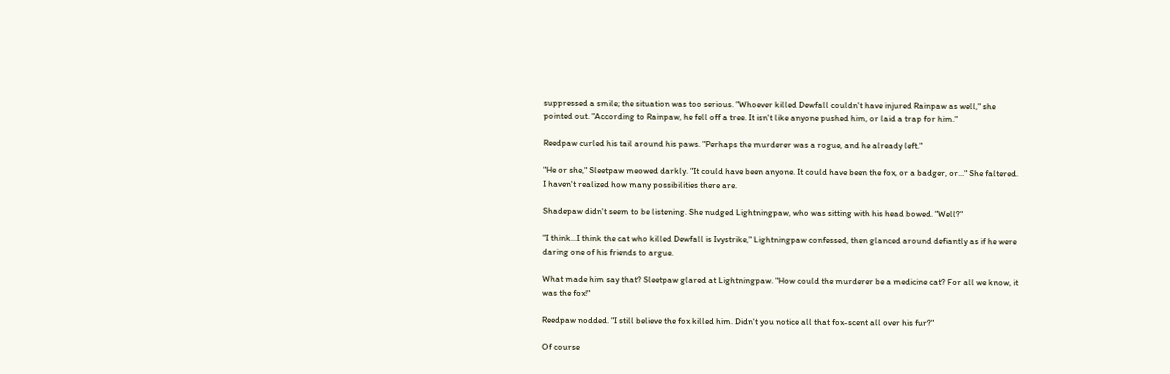suppressed a smile; the situation was too serious. "Whoever killed Dewfall couldn't have injured Rainpaw as well," she pointed out. "According to Rainpaw, he fell off a tree. It isn't like anyone pushed him, or laid a trap for him."

Reedpaw curled his tail around his paws. "Perhaps the murderer was a rogue, and he already left."

"He or she," Sleetpaw meowed darkly. "It could have been anyone. It could have been the fox, or a badger, or..." She faltered. I haven't realized how many possibilities there are.

Shadepaw didn't seem to be listening. She nudged Lightningpaw, who was sitting with his head bowed. "Well?"

"I think...I think the cat who killed Dewfall is Ivystrike," Lightningpaw confessed, then glanced around defiantly as if he were daring one of his friends to argue.

What made him say that? Sleetpaw glared at Lightningpaw. "How could the murderer be a medicine cat? For all we know, it was the fox!"

Reedpaw nodded. "I still believe the fox killed him. Didn't you notice all that fox-scent all over his fur?"

Of course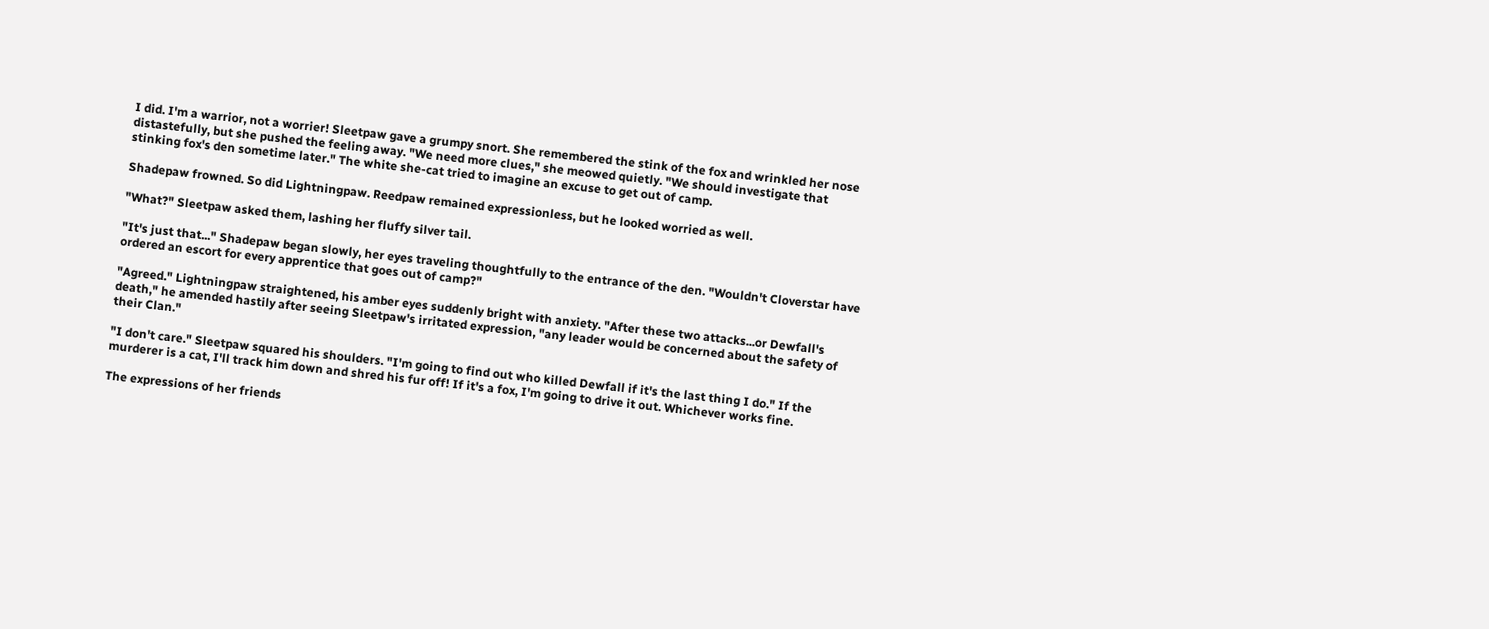I did. I'm a warrior, not a worrier! Sleetpaw gave a grumpy snort. She remembered the stink of the fox and wrinkled her nose distastefully, but she pushed the feeling away. "We need more clues," she meowed quietly. "We should investigate that stinking fox's den sometime later." The white she-cat tried to imagine an excuse to get out of camp.

Shadepaw frowned. So did Lightningpaw. Reedpaw remained expressionless, but he looked worried as well.

"What?" Sleetpaw asked them, lashing her fluffy silver tail.

"It's just that..." Shadepaw began slowly, her eyes traveling thoughtfully to the entrance of the den. "Wouldn't Cloverstar have ordered an escort for every apprentice that goes out of camp?"

"Agreed." Lightningpaw straightened, his amber eyes suddenly bright with anxiety. "After these two attacks...or Dewfall's death," he amended hastily after seeing Sleetpaw's irritated expression, "any leader would be concerned about the safety of their Clan."

"I don't care." Sleetpaw squared his shoulders. "I'm going to find out who killed Dewfall if it's the last thing I do." If the murderer is a cat, I'll track him down and shred his fur off! If it's a fox, I'm going to drive it out. Whichever works fine.

The expressions of her friends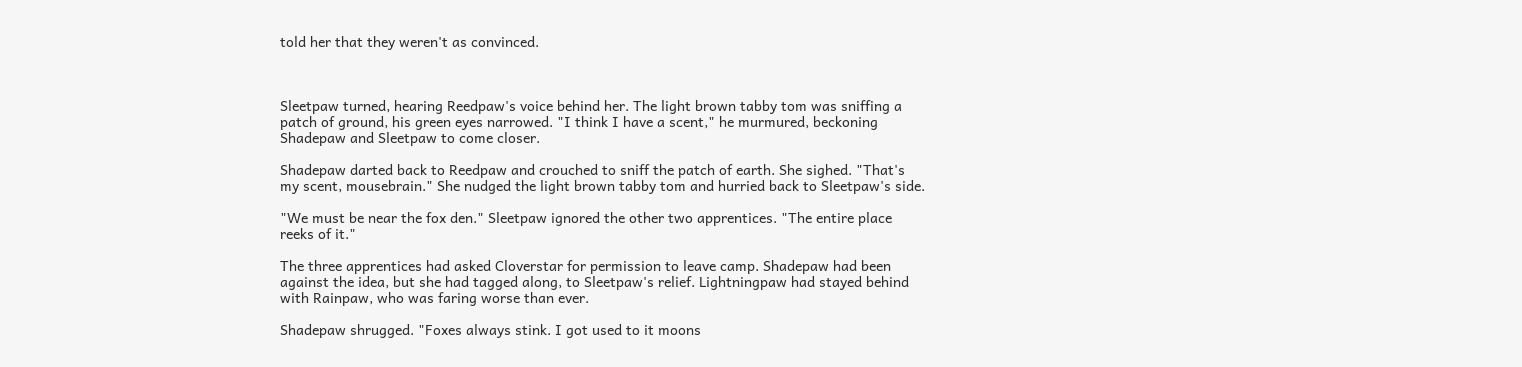told her that they weren't as convinced.



Sleetpaw turned, hearing Reedpaw's voice behind her. The light brown tabby tom was sniffing a patch of ground, his green eyes narrowed. "I think I have a scent," he murmured, beckoning Shadepaw and Sleetpaw to come closer.

Shadepaw darted back to Reedpaw and crouched to sniff the patch of earth. She sighed. "That's my scent, mousebrain." She nudged the light brown tabby tom and hurried back to Sleetpaw's side.

"We must be near the fox den." Sleetpaw ignored the other two apprentices. "The entire place reeks of it."

The three apprentices had asked Cloverstar for permission to leave camp. Shadepaw had been against the idea, but she had tagged along, to Sleetpaw's relief. Lightningpaw had stayed behind with Rainpaw, who was faring worse than ever.

Shadepaw shrugged. "Foxes always stink. I got used to it moons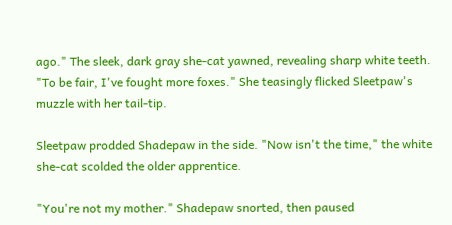ago." The sleek, dark gray she-cat yawned, revealing sharp white teeth. "To be fair, I've fought more foxes." She teasingly flicked Sleetpaw's muzzle with her tail-tip.

Sleetpaw prodded Shadepaw in the side. "Now isn't the time," the white she-cat scolded the older apprentice.

"You're not my mother." Shadepaw snorted, then paused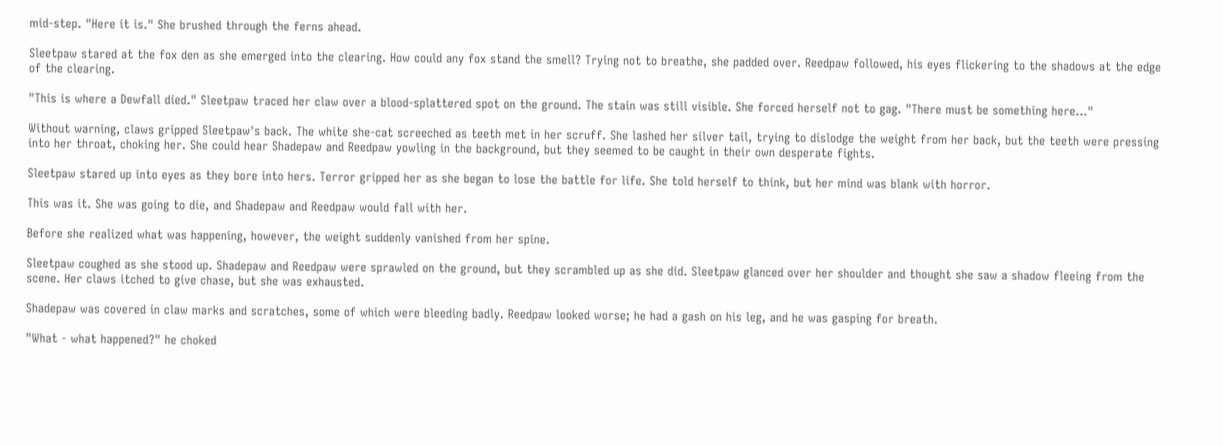mid-step. "Here it is." She brushed through the ferns ahead.

Sleetpaw stared at the fox den as she emerged into the clearing. How could any fox stand the smell? Trying not to breathe, she padded over. Reedpaw followed, his eyes flickering to the shadows at the edge of the clearing.

"This is where a Dewfall died." Sleetpaw traced her claw over a blood-splattered spot on the ground. The stain was still visible. She forced herself not to gag. "There must be something here..."

Without warning, claws gripped Sleetpaw's back. The white she-cat screeched as teeth met in her scruff. She lashed her silver tail, trying to dislodge the weight from her back, but the teeth were pressing into her throat, choking her. She could hear Shadepaw and Reedpaw yowling in the background, but they seemed to be caught in their own desperate fights.

Sleetpaw stared up into eyes as they bore into hers. Terror gripped her as she began to lose the battle for life. She told herself to think, but her mind was blank with horror.

This was it. She was going to die, and Shadepaw and Reedpaw would fall with her.

Before she realized what was happening, however, the weight suddenly vanished from her spine.

Sleetpaw coughed as she stood up. Shadepaw and Reedpaw were sprawled on the ground, but they scrambled up as she did. Sleetpaw glanced over her shoulder and thought she saw a shadow fleeing from the scene. Her claws itched to give chase, but she was exhausted.

Shadepaw was covered in claw marks and scratches, some of which were bleeding badly. Reedpaw looked worse; he had a gash on his leg, and he was gasping for breath.

"What - what happened?" he choked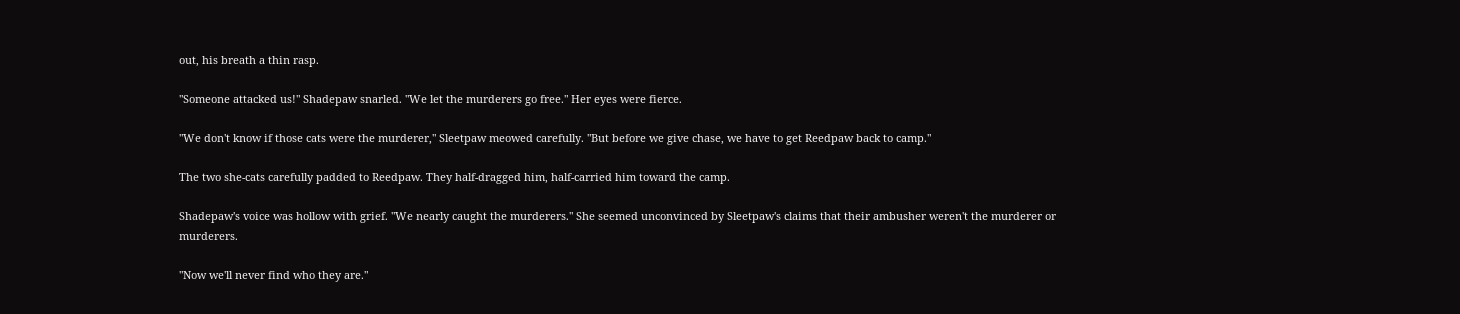out, his breath a thin rasp.

"Someone attacked us!" Shadepaw snarled. "We let the murderers go free." Her eyes were fierce.

"We don't know if those cats were the murderer," Sleetpaw meowed carefully. "But before we give chase, we have to get Reedpaw back to camp."

The two she-cats carefully padded to Reedpaw. They half-dragged him, half-carried him toward the camp.

Shadepaw's voice was hollow with grief. "We nearly caught the murderers." She seemed unconvinced by Sleetpaw's claims that their ambusher weren't the murderer or murderers.

"Now we'll never find who they are."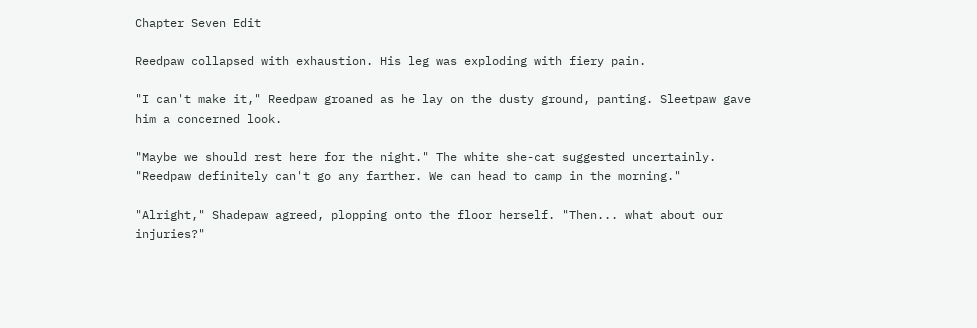Chapter Seven Edit

Reedpaw collapsed with exhaustion. His leg was exploding with fiery pain.

"I can't make it," Reedpaw groaned as he lay on the dusty ground, panting. Sleetpaw gave him a concerned look.

"Maybe we should rest here for the night." The white she-cat suggested uncertainly. "Reedpaw definitely can't go any farther. We can head to camp in the morning."

"Alright," Shadepaw agreed, plopping onto the floor herself. "Then... what about our injuries?"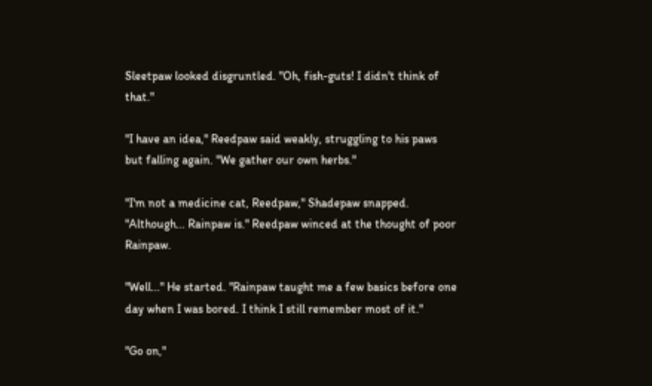Sleetpaw looked disgruntled. "Oh, fish-guts! I didn't think of that."

"I have an idea," Reedpaw said weakly, struggling to his paws but falling again. "We gather our own herbs."

"I'm not a medicine cat, Reedpaw," Shadepaw snapped. "Although... Rainpaw is." Reedpaw winced at the thought of poor Rainpaw.

"Well..." He started. "Rainpaw taught me a few basics before one day when I was bored. I think I still remember most of it."

"Go on,"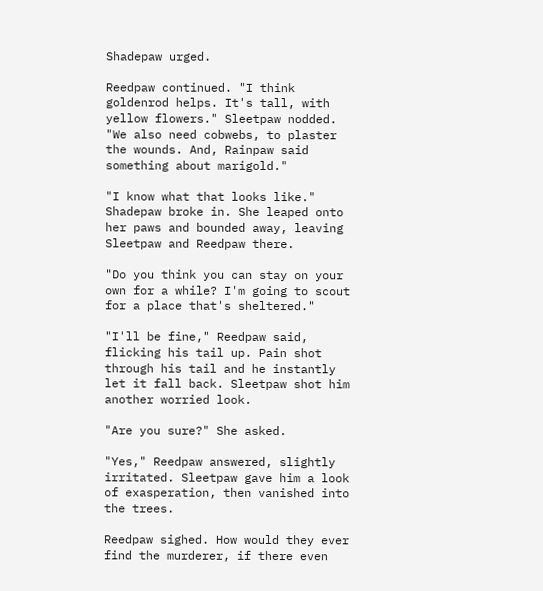Shadepaw urged.

Reedpaw continued. "I think goldenrod helps. It's tall, with yellow flowers." Sleetpaw nodded. "We also need cobwebs, to plaster the wounds. And, Rainpaw said something about marigold."

"I know what that looks like." Shadepaw broke in. She leaped onto her paws and bounded away, leaving Sleetpaw and Reedpaw there.

"Do you think you can stay on your own for a while? I'm going to scout for a place that's sheltered."

"I'll be fine," Reedpaw said, flicking his tail up. Pain shot through his tail and he instantly let it fall back. Sleetpaw shot him another worried look.

"Are you sure?" She asked.

"Yes," Reedpaw answered, slightly irritated. Sleetpaw gave him a look of exasperation, then vanished into the trees.

Reedpaw sighed. How would they ever find the murderer, if there even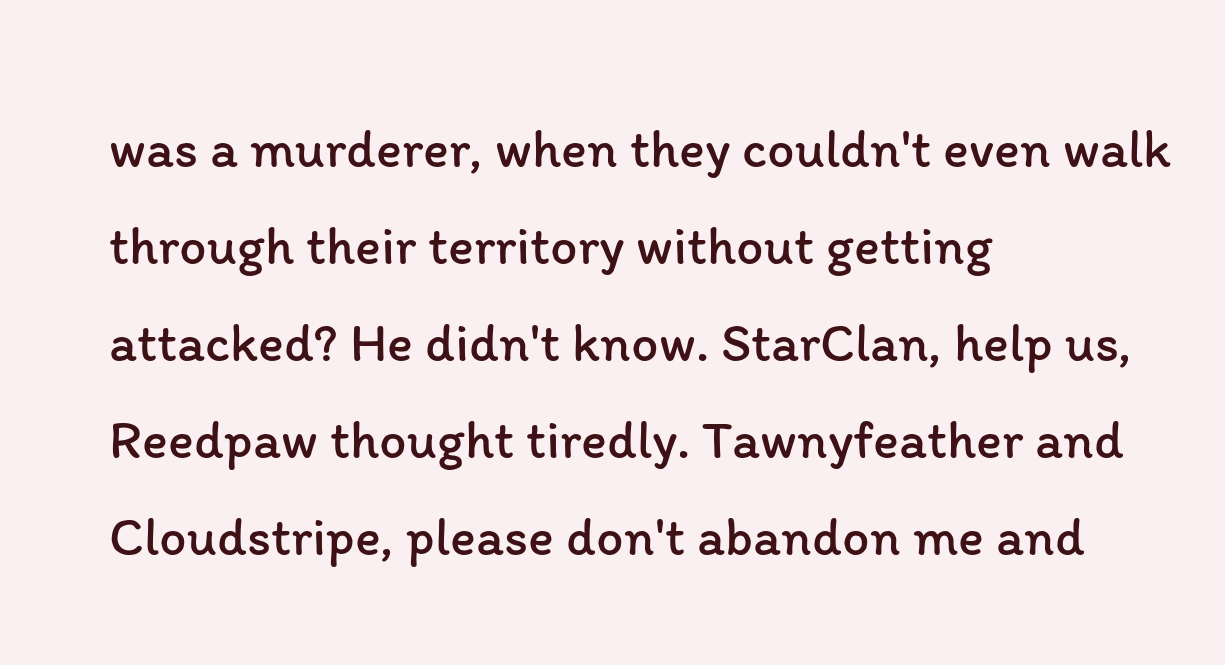was a murderer, when they couldn't even walk through their territory without getting attacked? He didn't know. StarClan, help us, Reedpaw thought tiredly. Tawnyfeather and Cloudstripe, please don't abandon me and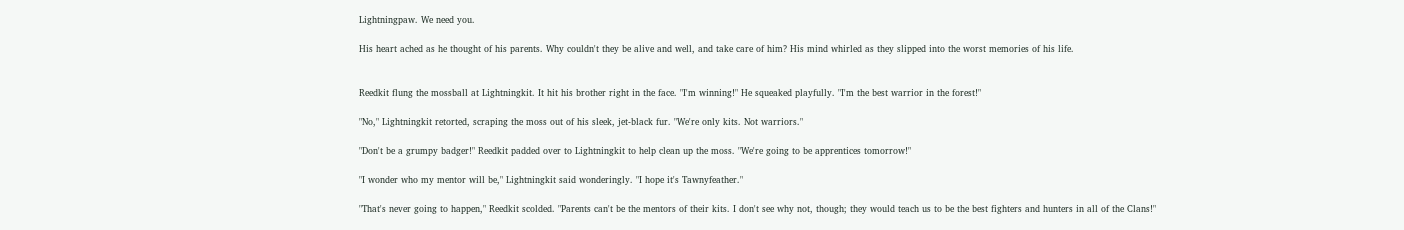Lightningpaw. We need you.

His heart ached as he thought of his parents. Why couldn't they be alive and well, and take care of him? His mind whirled as they slipped into the worst memories of his life.


Reedkit flung the mossball at Lightningkit. It hit his brother right in the face. "I'm winning!" He squeaked playfully. "I'm the best warrior in the forest!"

"No," Lightningkit retorted, scraping the moss out of his sleek, jet-black fur. "We're only kits. Not warriors."

"Don't be a grumpy badger!" Reedkit padded over to Lightningkit to help clean up the moss. "We're going to be apprentices tomorrow!"

"I wonder who my mentor will be," Lightningkit said wonderingly. "I hope it's Tawnyfeather."

"That's never going to happen," Reedkit scolded. "Parents can't be the mentors of their kits. I don't see why not, though; they would teach us to be the best fighters and hunters in all of the Clans!"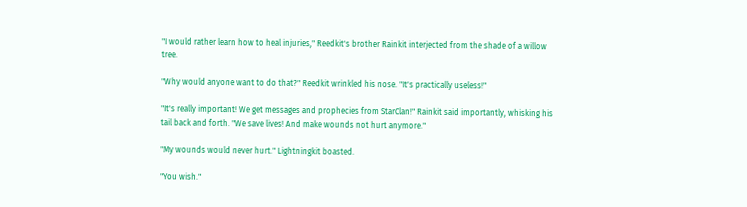"I would rather learn how to heal injuries," Reedkit's brother Rainkit interjected from the shade of a willow tree.

"Why would anyone want to do that?" Reedkit wrinkled his nose. "It's practically useless!"

"It's really important! We get messages and prophecies from StarClan!" Rainkit said importantly, whisking his tail back and forth. "We save lives! And make wounds not hurt anymore."

"My wounds would never hurt." Lightningkit boasted.

"You wish."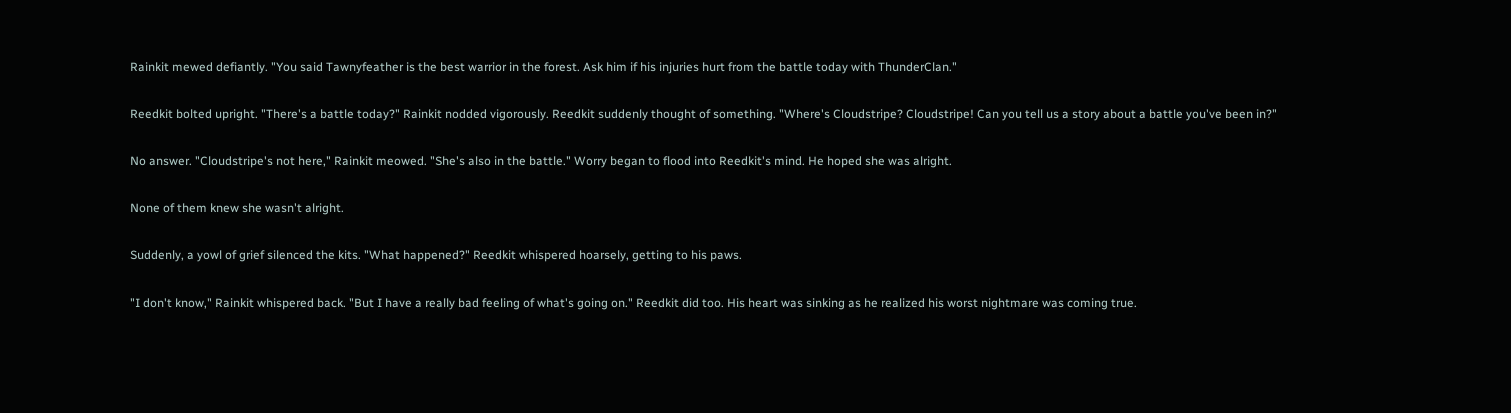Rainkit mewed defiantly. "You said Tawnyfeather is the best warrior in the forest. Ask him if his injuries hurt from the battle today with ThunderClan."

Reedkit bolted upright. "There's a battle today?" Rainkit nodded vigorously. Reedkit suddenly thought of something. "Where's Cloudstripe? Cloudstripe! Can you tell us a story about a battle you've been in?"

No answer. "Cloudstripe's not here," Rainkit meowed. "She's also in the battle." Worry began to flood into Reedkit's mind. He hoped she was alright.

None of them knew she wasn't alright.

Suddenly, a yowl of grief silenced the kits. "What happened?" Reedkit whispered hoarsely, getting to his paws.

"I don't know," Rainkit whispered back. "But I have a really bad feeling of what's going on." Reedkit did too. His heart was sinking as he realized his worst nightmare was coming true.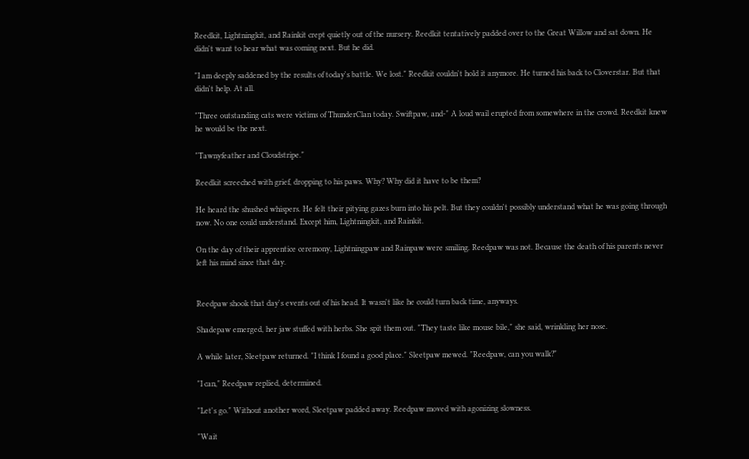Reedkit, Lightningkit, and Rainkit crept quietly out of the nursery. Reedkit tentatively padded over to the Great Willow and sat down. He didn't want to hear what was coming next. But he did.

"I am deeply saddened by the results of today's battle. We lost." Reedkit couldn't hold it anymore. He turned his back to Cloverstar. But that didn't help. At all.

"Three outstanding cats were victims of ThunderClan today. Swiftpaw, and-" A loud wail erupted from somewhere in the crowd. Reedkit knew he would be the next.

"Tawnyfeather and Cloudstripe."

Reedkit screeched with grief, dropping to his paws. Why? Why did it have to be them?

He heard the shushed whispers. He felt their pitying gazes burn into his pelt. But they couldn't possibly understand what he was going through now. No one could understand. Except him, Lightningkit, and Rainkit.

On the day of their apprentice ceremony, Lightningpaw and Rainpaw were smiling. Reedpaw was not. Because the death of his parents never left his mind since that day.


Reedpaw shook that day's events out of his head. It wasn't like he could turn back time, anyways.

Shadepaw emerged, her jaw stuffed with herbs. She spit them out. "They taste like mouse bile," she said, wrinkling her nose.

A while later, Sleetpaw returned. "I think I found a good place." Sleetpaw mewed. "Reedpaw, can you walk?"

"I can," Reedpaw replied, determined.

"Let's go." Without another word, Sleetpaw padded away. Reedpaw moved with agonizing slowness.

"Wait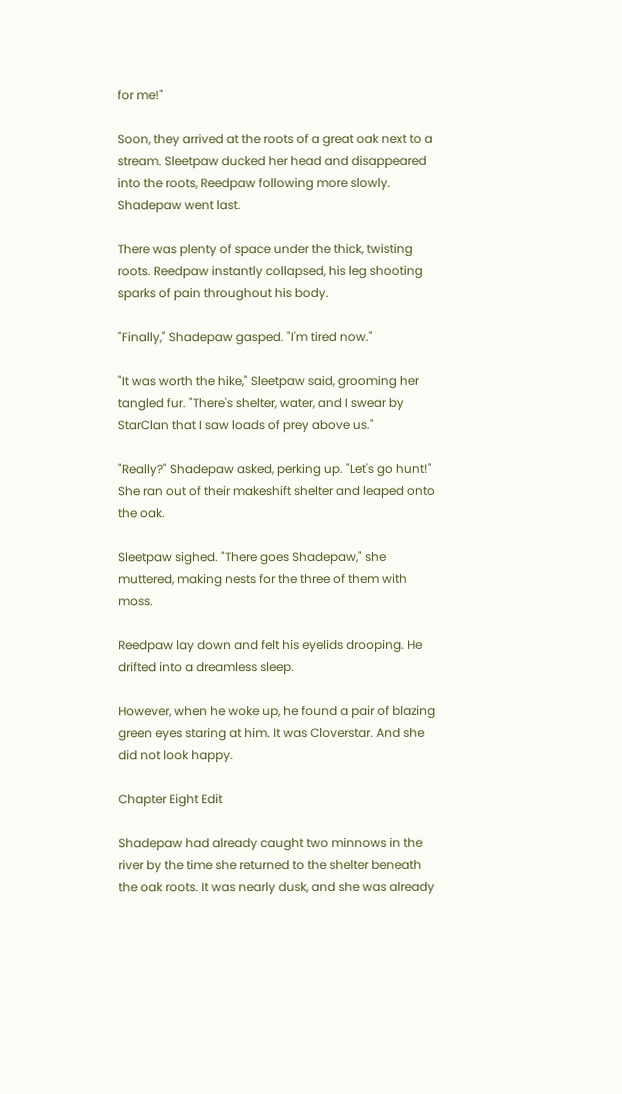for me!"

Soon, they arrived at the roots of a great oak next to a stream. Sleetpaw ducked her head and disappeared into the roots, Reedpaw following more slowly. Shadepaw went last.

There was plenty of space under the thick, twisting roots. Reedpaw instantly collapsed, his leg shooting sparks of pain throughout his body.

"Finally," Shadepaw gasped. "I'm tired now."

"It was worth the hike," Sleetpaw said, grooming her tangled fur. "There's shelter, water, and I swear by StarClan that I saw loads of prey above us."

"Really?" Shadepaw asked, perking up. "Let's go hunt!" She ran out of their makeshift shelter and leaped onto the oak.

Sleetpaw sighed. "There goes Shadepaw," she muttered, making nests for the three of them with moss.

Reedpaw lay down and felt his eyelids drooping. He drifted into a dreamless sleep.

However, when he woke up, he found a pair of blazing green eyes staring at him. It was Cloverstar. And she did not look happy.

Chapter Eight Edit

Shadepaw had already caught two minnows in the river by the time she returned to the shelter beneath the oak roots. It was nearly dusk, and she was already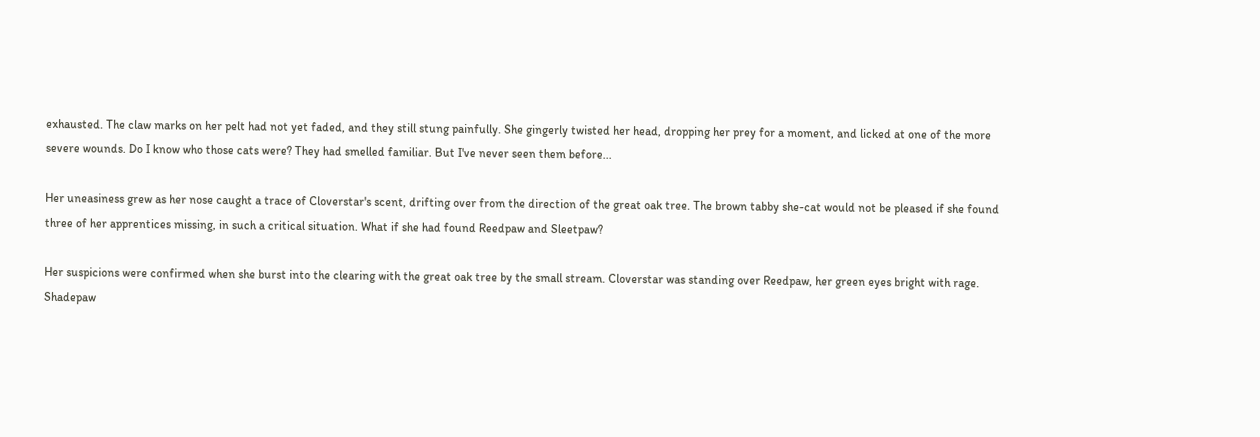exhausted. The claw marks on her pelt had not yet faded, and they still stung painfully. She gingerly twisted her head, dropping her prey for a moment, and licked at one of the more severe wounds. Do I know who those cats were? They had smelled familiar. But I've never seen them before...

Her uneasiness grew as her nose caught a trace of Cloverstar's scent, drifting over from the direction of the great oak tree. The brown tabby she-cat would not be pleased if she found three of her apprentices missing, in such a critical situation. What if she had found Reedpaw and Sleetpaw?

Her suspicions were confirmed when she burst into the clearing with the great oak tree by the small stream. Cloverstar was standing over Reedpaw, her green eyes bright with rage. Shadepaw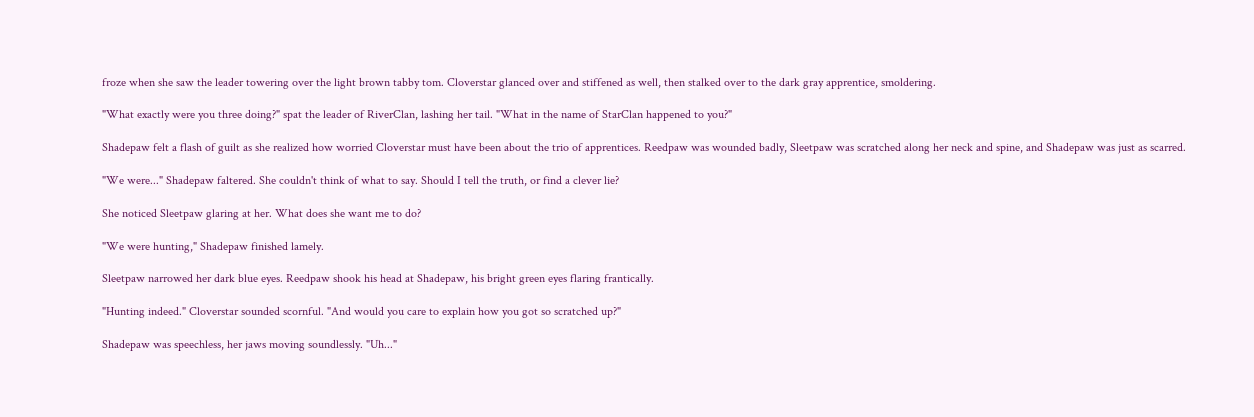froze when she saw the leader towering over the light brown tabby tom. Cloverstar glanced over and stiffened as well, then stalked over to the dark gray apprentice, smoldering.

"What exactly were you three doing?" spat the leader of RiverClan, lashing her tail. "What in the name of StarClan happened to you?"

Shadepaw felt a flash of guilt as she realized how worried Cloverstar must have been about the trio of apprentices. Reedpaw was wounded badly, Sleetpaw was scratched along her neck and spine, and Shadepaw was just as scarred.

"We were..." Shadepaw faltered. She couldn't think of what to say. Should I tell the truth, or find a clever lie?

She noticed Sleetpaw glaring at her. What does she want me to do?

"We were hunting," Shadepaw finished lamely.

Sleetpaw narrowed her dark blue eyes. Reedpaw shook his head at Shadepaw, his bright green eyes flaring frantically.

"Hunting indeed." Cloverstar sounded scornful. "And would you care to explain how you got so scratched up?"

Shadepaw was speechless, her jaws moving soundlessly. "Uh..."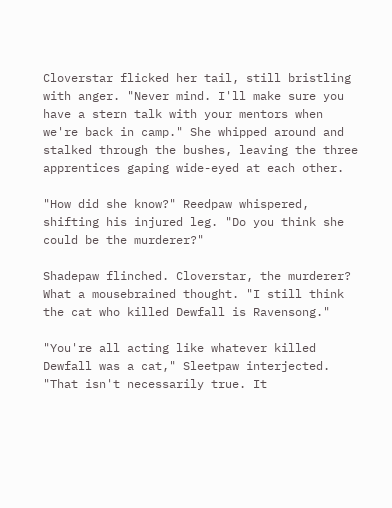Cloverstar flicked her tail, still bristling with anger. "Never mind. I'll make sure you have a stern talk with your mentors when we're back in camp." She whipped around and stalked through the bushes, leaving the three apprentices gaping wide-eyed at each other.

"How did she know?" Reedpaw whispered, shifting his injured leg. "Do you think she could be the murderer?"

Shadepaw flinched. Cloverstar, the murderer? What a mousebrained thought. "I still think the cat who killed Dewfall is Ravensong."

"You're all acting like whatever killed Dewfall was a cat," Sleetpaw interjected. "That isn't necessarily true. It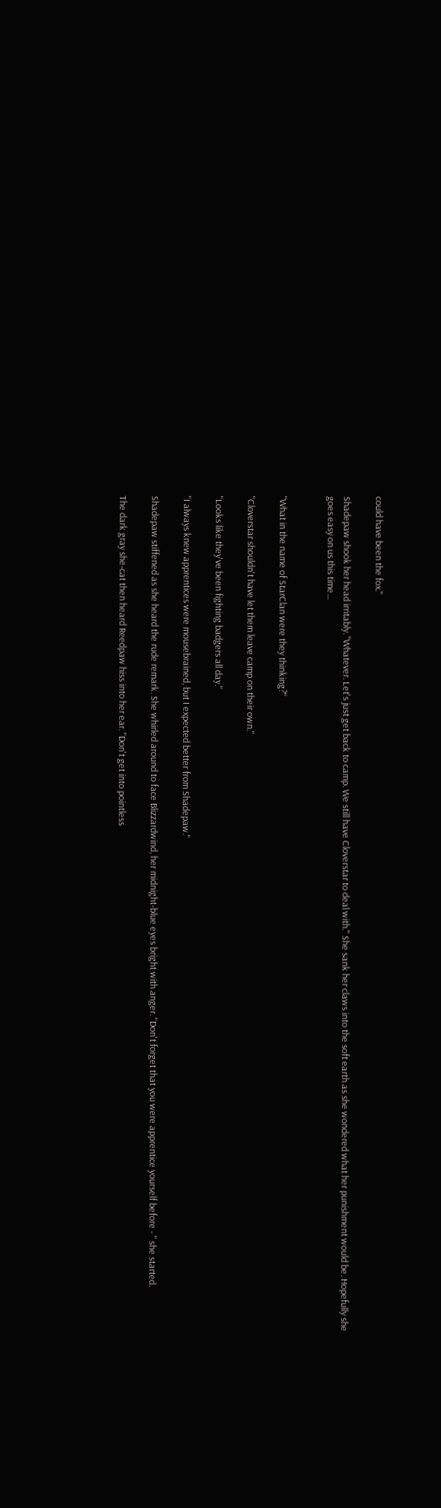could have been the fox."

Shadepaw shook her head irritably. "Whatever. Let's just get back to camp. We still have Cloverstar to deal with." She sank her claws into the soft earth as she wondered what her punishment would be. Hopefully she goes easy on us this time...


"What in the name of StarClan were they thinking?"

"Cloverstar shouldn't have let them leave camp on their own."

"Looks like they've been fighting badgers all day."

"I always knew apprentices were mousebrained, but I expected better from Shadepaw."

Shadepaw stiffened as she heard the rude remark. She whirled around to face Blizzardwind, her midnight-blue eyes bright with anger. "Don't forget that you were apprentice yourself before - " she started.

The dark gray she-cat then heard Reedpaw hiss into her ear. "Don't get into pointless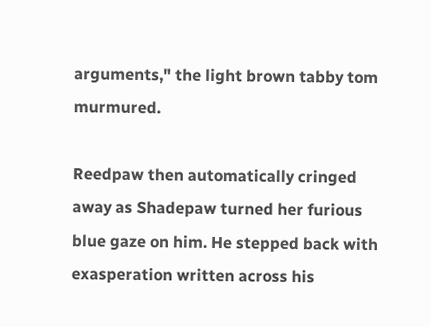arguments," the light brown tabby tom murmured.

Reedpaw then automatically cringed away as Shadepaw turned her furious blue gaze on him. He stepped back with exasperation written across his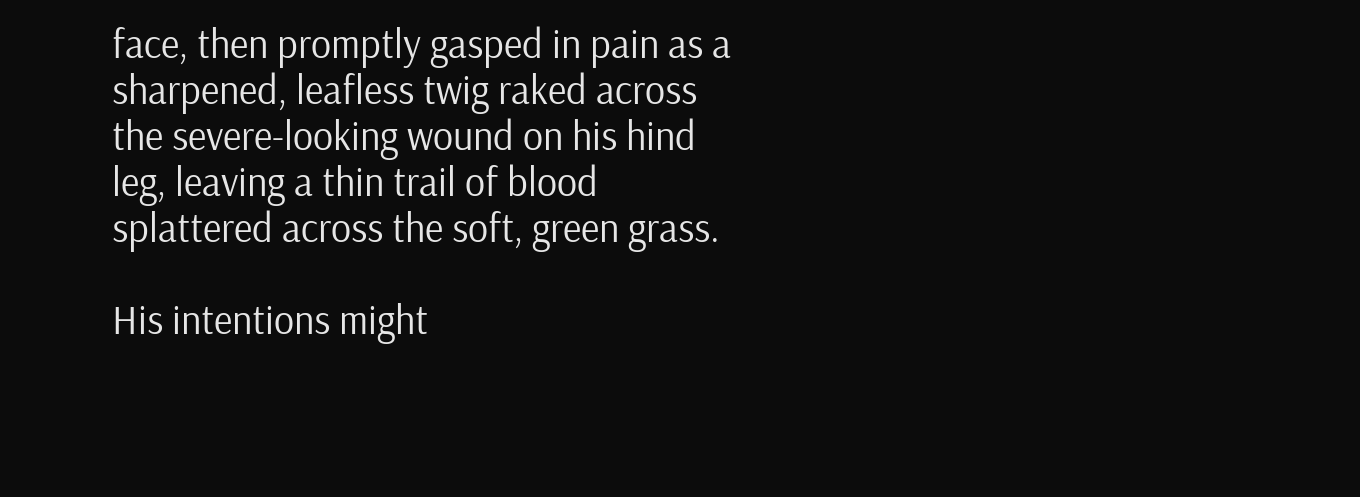face, then promptly gasped in pain as a sharpened, leafless twig raked across the severe-looking wound on his hind leg, leaving a thin trail of blood splattered across the soft, green grass.

His intentions might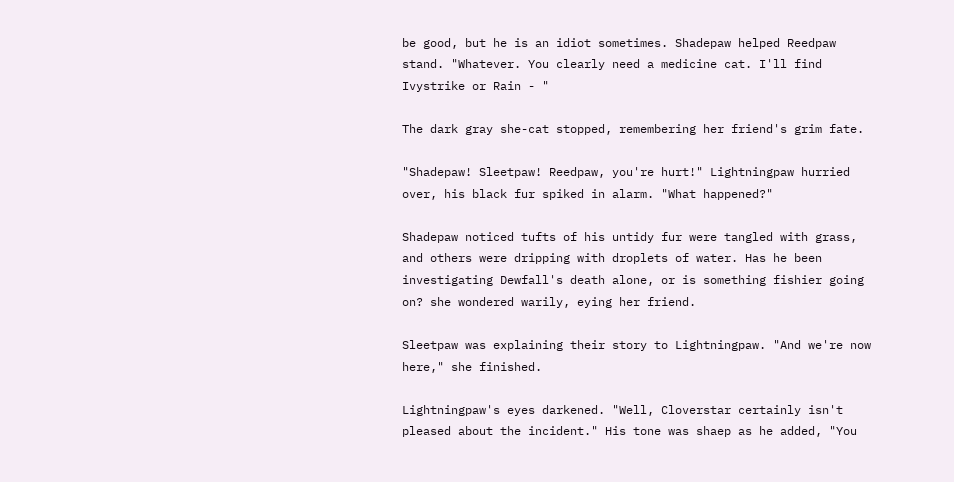be good, but he is an idiot sometimes. Shadepaw helped Reedpaw stand. "Whatever. You clearly need a medicine cat. I'll find Ivystrike or Rain - "

The dark gray she-cat stopped, remembering her friend's grim fate.

"Shadepaw! Sleetpaw! Reedpaw, you're hurt!" Lightningpaw hurried over, his black fur spiked in alarm. "What happened?"

Shadepaw noticed tufts of his untidy fur were tangled with grass, and others were dripping with droplets of water. Has he been investigating Dewfall's death alone, or is something fishier going on? she wondered warily, eying her friend.

Sleetpaw was explaining their story to Lightningpaw. "And we're now here," she finished.

Lightningpaw's eyes darkened. "Well, Cloverstar certainly isn't pleased about the incident." His tone was shaep as he added, "You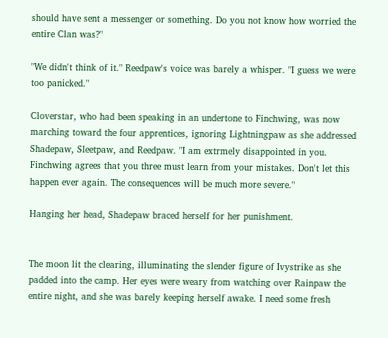should have sent a messenger or something. Do you not know how worried the entire Clan was?"

"We didn't think of it." Reedpaw's voice was barely a whisper. "I guess we were too panicked."

Cloverstar, who had been speaking in an undertone to Finchwing, was now marching toward the four apprentices, ignoring Lightningpaw as she addressed Shadepaw, Sleetpaw, and Reedpaw. "I am extrmely disappointed in you. Finchwing agrees that you three must learn from your mistakes. Don't let this happen ever again. The consequences will be much more severe."

Hanging her head, Shadepaw braced herself for her punishment.


The moon lit the clearing, illuminating the slender figure of Ivystrike as she padded into the camp. Her eyes were weary from watching over Rainpaw the entire night, and she was barely keeping herself awake. I need some fresh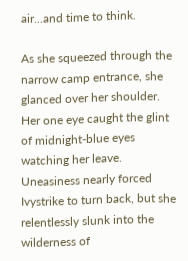air...and time to think.

As she squeezed through the narrow camp entrance, she glanced over her shoulder. Her one eye caught the glint of midnight-blue eyes watching her leave. Uneasiness nearly forced Ivystrike to turn back, but she relentlessly slunk into the wilderness of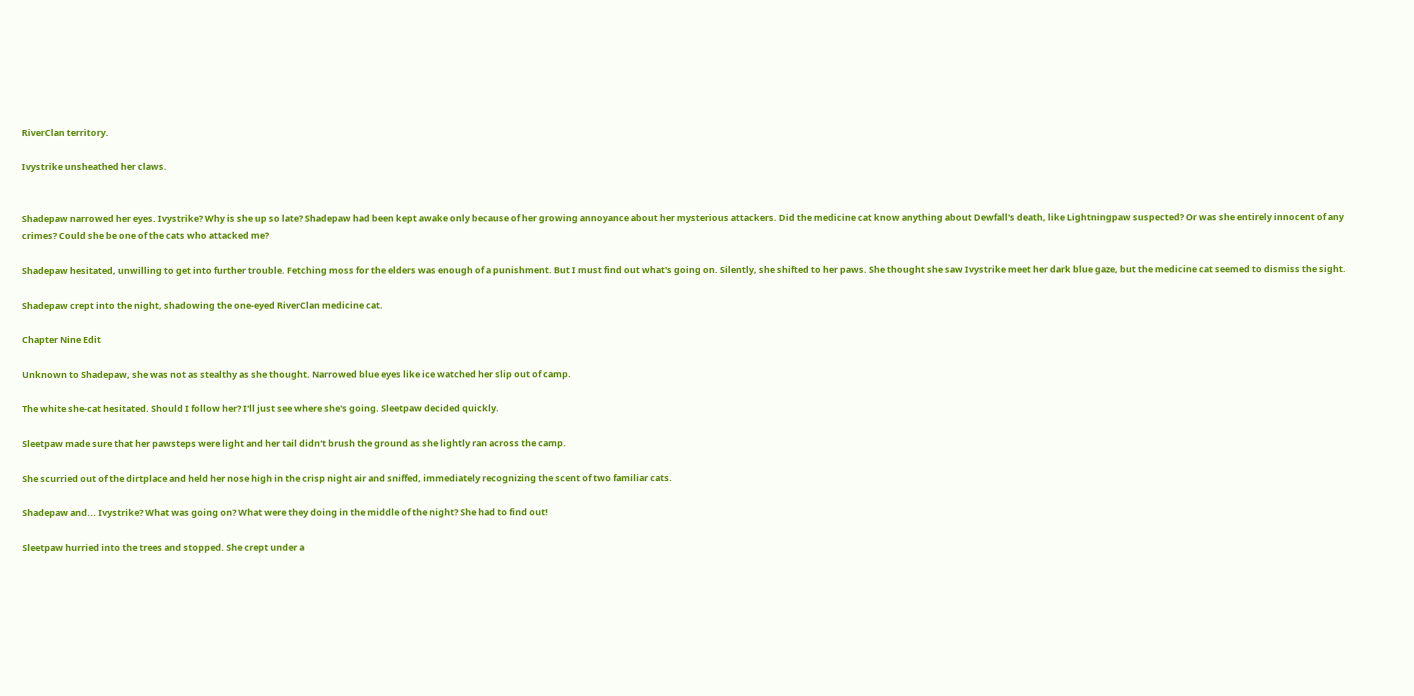RiverClan territory.

Ivystrike unsheathed her claws.


Shadepaw narrowed her eyes. Ivystrike? Why is she up so late? Shadepaw had been kept awake only because of her growing annoyance about her mysterious attackers. Did the medicine cat know anything about Dewfall's death, like Lightningpaw suspected? Or was she entirely innocent of any crimes? Could she be one of the cats who attacked me?

Shadepaw hesitated, unwilling to get into further trouble. Fetching moss for the elders was enough of a punishment. But I must find out what's going on. Silently, she shifted to her paws. She thought she saw Ivystrike meet her dark blue gaze, but the medicine cat seemed to dismiss the sight.

Shadepaw crept into the night, shadowing the one-eyed RiverClan medicine cat.

Chapter Nine Edit

Unknown to Shadepaw, she was not as stealthy as she thought. Narrowed blue eyes like ice watched her slip out of camp.

The white she-cat hesitated. Should I follow her? I'll just see where she's going. Sleetpaw decided quickly.

Sleetpaw made sure that her pawsteps were light and her tail didn't brush the ground as she lightly ran across the camp.

She scurried out of the dirtplace and held her nose high in the crisp night air and sniffed, immediately recognizing the scent of two familiar cats.

Shadepaw and... Ivystrike? What was going on? What were they doing in the middle of the night? She had to find out!

Sleetpaw hurried into the trees and stopped. She crept under a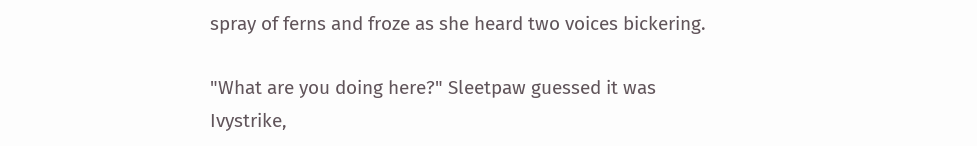spray of ferns and froze as she heard two voices bickering.

"What are you doing here?" Sleetpaw guessed it was Ivystrike,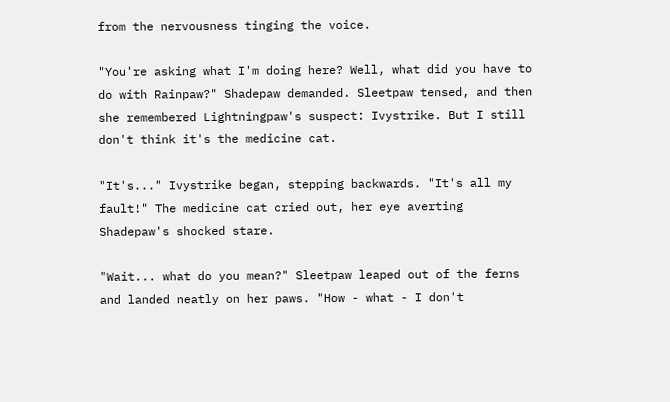from the nervousness tinging the voice.

"You're asking what I'm doing here? Well, what did you have to do with Rainpaw?" Shadepaw demanded. Sleetpaw tensed, and then she remembered Lightningpaw's suspect: Ivystrike. But I still don't think it's the medicine cat.

"It's..." Ivystrike began, stepping backwards. "It's all my fault!" The medicine cat cried out, her eye averting Shadepaw's shocked stare.

"Wait... what do you mean?" Sleetpaw leaped out of the ferns and landed neatly on her paws. "How - what - I don't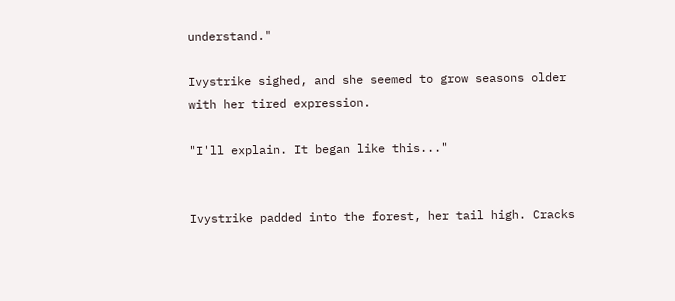understand."

Ivystrike sighed, and she seemed to grow seasons older with her tired expression.

"I'll explain. It began like this..."


Ivystrike padded into the forest, her tail high. Cracks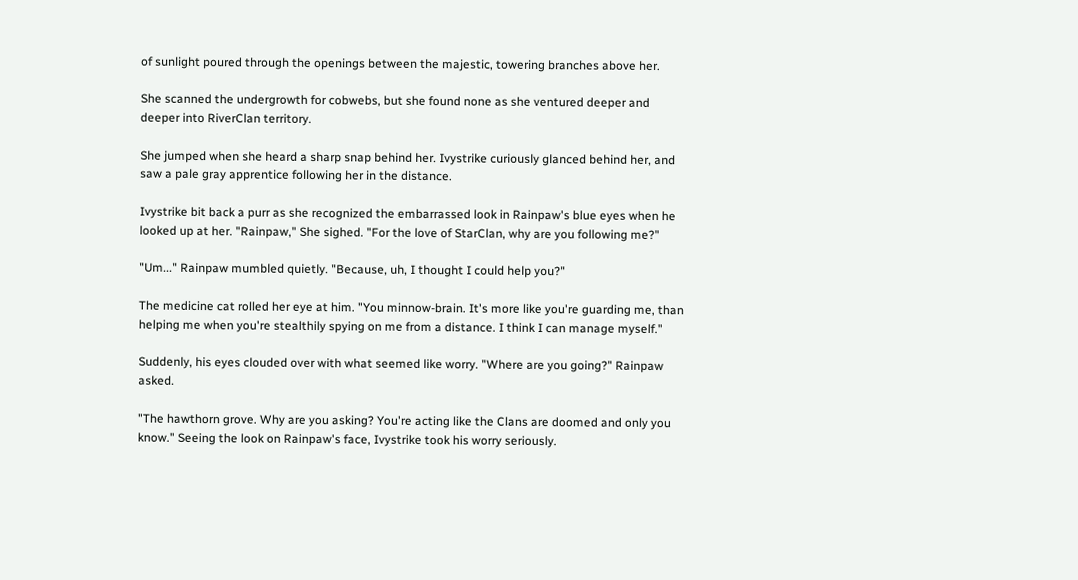of sunlight poured through the openings between the majestic, towering branches above her.

She scanned the undergrowth for cobwebs, but she found none as she ventured deeper and deeper into RiverClan territory.

She jumped when she heard a sharp snap behind her. Ivystrike curiously glanced behind her, and saw a pale gray apprentice following her in the distance.

Ivystrike bit back a purr as she recognized the embarrassed look in Rainpaw's blue eyes when he looked up at her. "Rainpaw," She sighed. "For the love of StarClan, why are you following me?"

"Um..." Rainpaw mumbled quietly. "Because, uh, I thought I could help you?"

The medicine cat rolled her eye at him. "You minnow-brain. It's more like you're guarding me, than helping me when you're stealthily spying on me from a distance. I think I can manage myself."

Suddenly, his eyes clouded over with what seemed like worry. "Where are you going?" Rainpaw asked.

"The hawthorn grove. Why are you asking? You're acting like the Clans are doomed and only you know." Seeing the look on Rainpaw's face, Ivystrike took his worry seriously.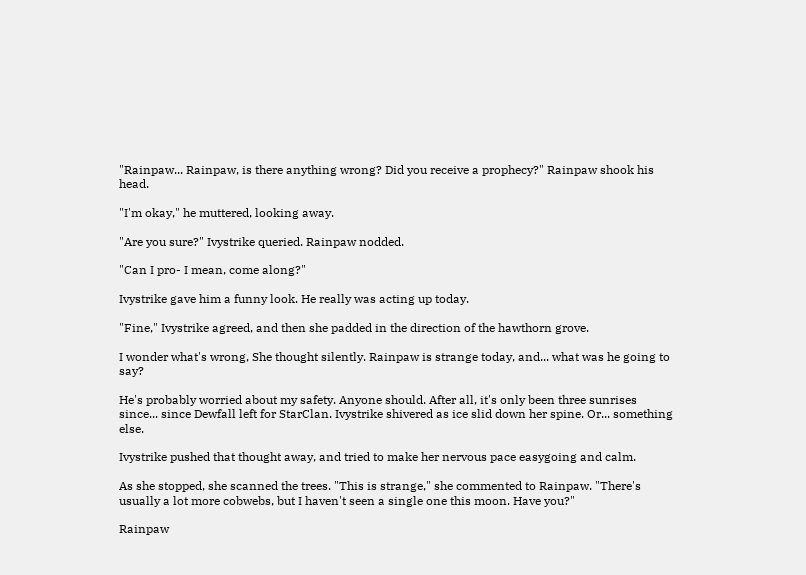"Rainpaw... Rainpaw, is there anything wrong? Did you receive a prophecy?" Rainpaw shook his head.

"I'm okay," he muttered, looking away.

"Are you sure?" Ivystrike queried. Rainpaw nodded.

"Can I pro- I mean, come along?"

Ivystrike gave him a funny look. He really was acting up today.

"Fine," Ivystrike agreed, and then she padded in the direction of the hawthorn grove.

I wonder what's wrong, She thought silently. Rainpaw is strange today, and... what was he going to say?

He's probably worried about my safety. Anyone should. After all, it's only been three sunrises since... since Dewfall left for StarClan. Ivystrike shivered as ice slid down her spine. Or... something else.

Ivystrike pushed that thought away, and tried to make her nervous pace easygoing and calm.

As she stopped, she scanned the trees. "This is strange," she commented to Rainpaw. "There's usually a lot more cobwebs, but I haven't seen a single one this moon. Have you?"

Rainpaw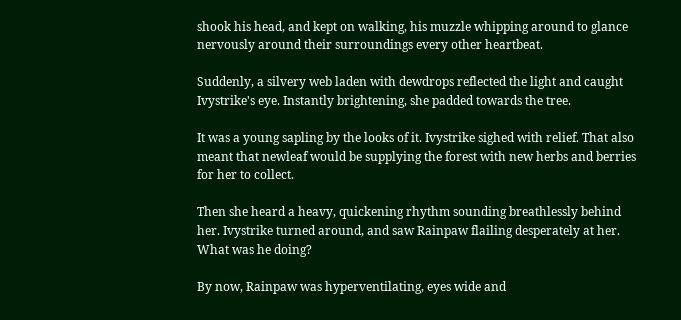shook his head, and kept on walking, his muzzle whipping around to glance nervously around their surroundings every other heartbeat.

Suddenly, a silvery web laden with dewdrops reflected the light and caught Ivystrike's eye. Instantly brightening, she padded towards the tree.

It was a young sapling by the looks of it. Ivystrike sighed with relief. That also meant that newleaf would be supplying the forest with new herbs and berries for her to collect.

Then she heard a heavy, quickening rhythm sounding breathlessly behind her. Ivystrike turned around, and saw Rainpaw flailing desperately at her. What was he doing?

By now, Rainpaw was hyperventilating, eyes wide and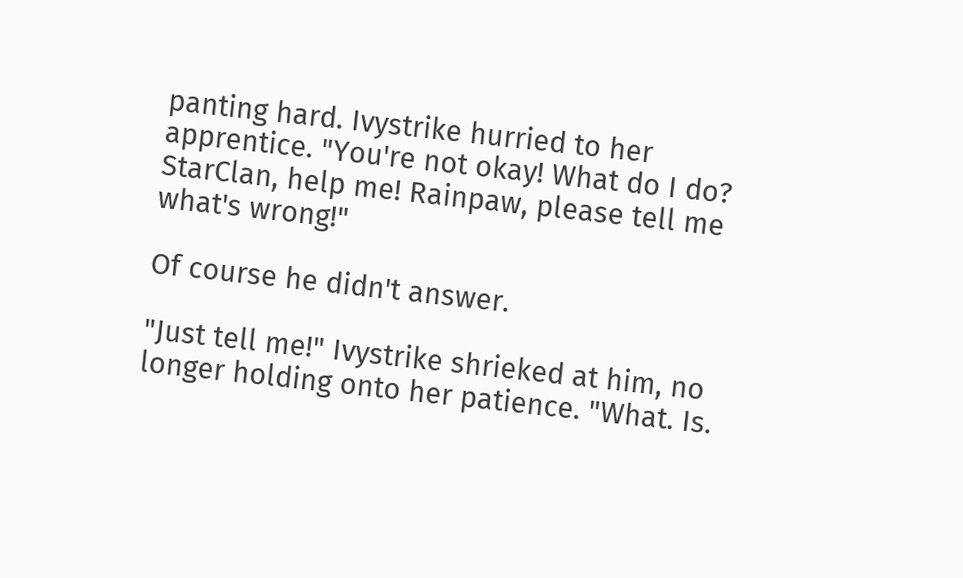panting hard. Ivystrike hurried to her apprentice. "You're not okay! What do I do? StarClan, help me! Rainpaw, please tell me what's wrong!"

Of course he didn't answer.

"Just tell me!" Ivystrike shrieked at him, no longer holding onto her patience. "What. Is.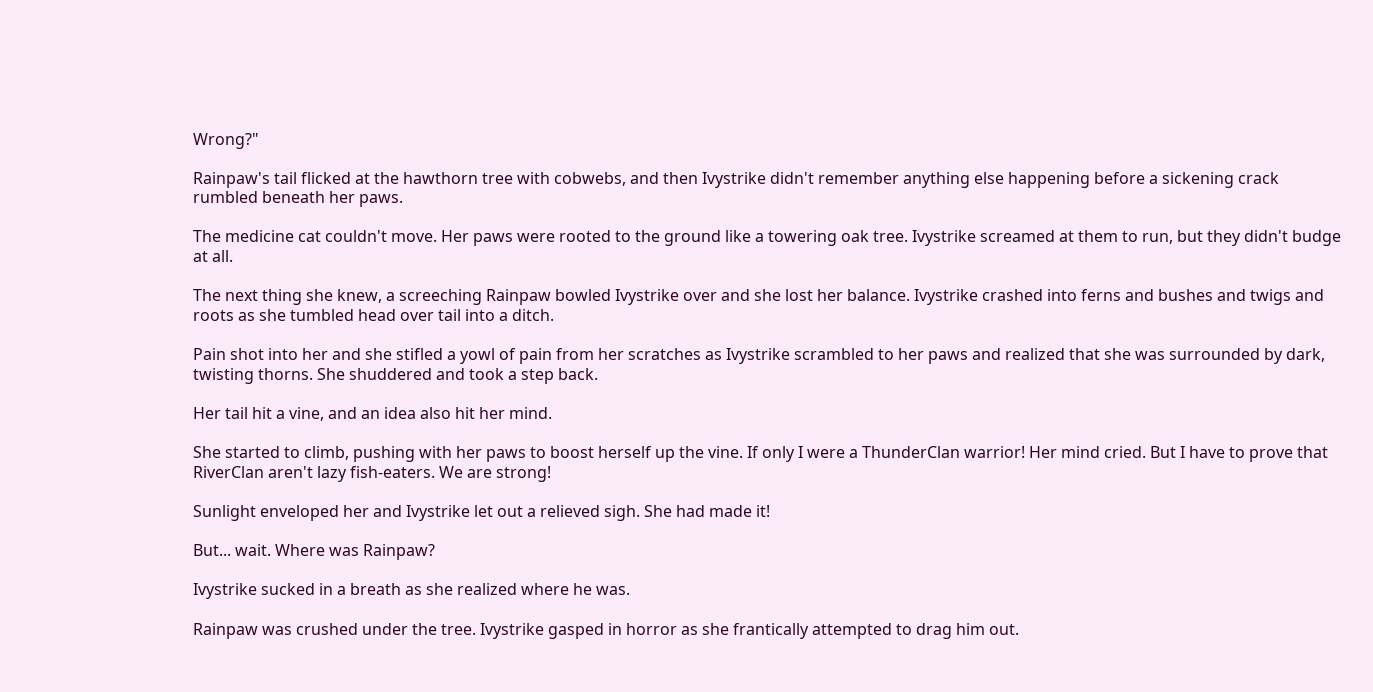Wrong?"

Rainpaw's tail flicked at the hawthorn tree with cobwebs, and then Ivystrike didn't remember anything else happening before a sickening crack rumbled beneath her paws.

The medicine cat couldn't move. Her paws were rooted to the ground like a towering oak tree. Ivystrike screamed at them to run, but they didn't budge at all.

The next thing she knew, a screeching Rainpaw bowled Ivystrike over and she lost her balance. Ivystrike crashed into ferns and bushes and twigs and roots as she tumbled head over tail into a ditch.

Pain shot into her and she stifled a yowl of pain from her scratches as Ivystrike scrambled to her paws and realized that she was surrounded by dark, twisting thorns. She shuddered and took a step back.

Her tail hit a vine, and an idea also hit her mind.

She started to climb, pushing with her paws to boost herself up the vine. If only I were a ThunderClan warrior! Her mind cried. But I have to prove that RiverClan aren't lazy fish-eaters. We are strong!

Sunlight enveloped her and Ivystrike let out a relieved sigh. She had made it!

But... wait. Where was Rainpaw?

Ivystrike sucked in a breath as she realized where he was.

Rainpaw was crushed under the tree. Ivystrike gasped in horror as she frantically attempted to drag him out.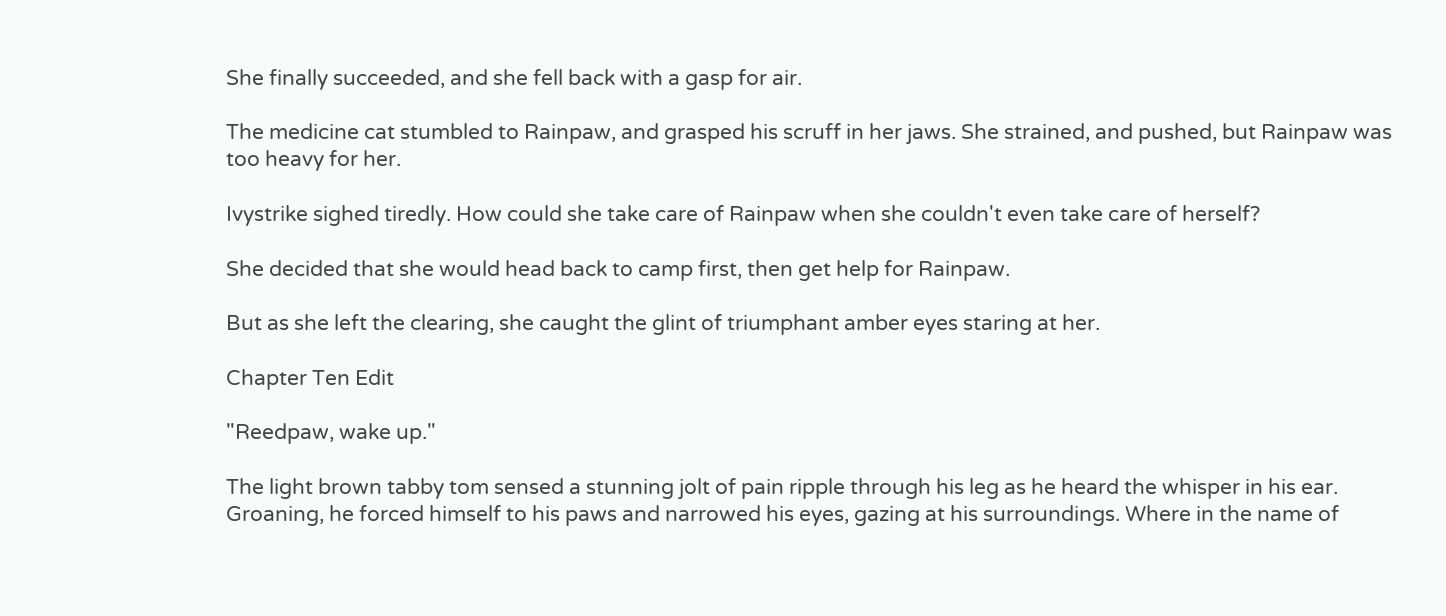She finally succeeded, and she fell back with a gasp for air.

The medicine cat stumbled to Rainpaw, and grasped his scruff in her jaws. She strained, and pushed, but Rainpaw was too heavy for her.

Ivystrike sighed tiredly. How could she take care of Rainpaw when she couldn't even take care of herself?

She decided that she would head back to camp first, then get help for Rainpaw.

But as she left the clearing, she caught the glint of triumphant amber eyes staring at her.

Chapter Ten Edit

"Reedpaw, wake up."

The light brown tabby tom sensed a stunning jolt of pain ripple through his leg as he heard the whisper in his ear. Groaning, he forced himself to his paws and narrowed his eyes, gazing at his surroundings. Where in the name of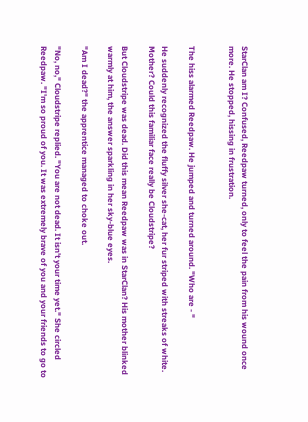StarClan am I? Confused, Reedpaw turned, only to feel the pain from his wound once more. He stopped, hissing in frustration.


The hiss alarmed Reedpaw. He jumped and turned around. "Who are - "

He suddenly recognized the fluffy silver she-cat, her fur striped with streaks of white. Mother? Could this familiar face really be Cloudstripe?

But Cloudstripe was dead. Did this mean Reedpaw was in StarClan? His mother blinked warmly at him, the answer sparkling in her sky-blue eyes.

"Am I dead?" the apprentice managed to choke out.

"No, no," Cloudstripe replied. "You are not dead. It isn't your time yet." She circled Reedpaw. "I'm so proud of you. It was extremely brave of you and your friends to go to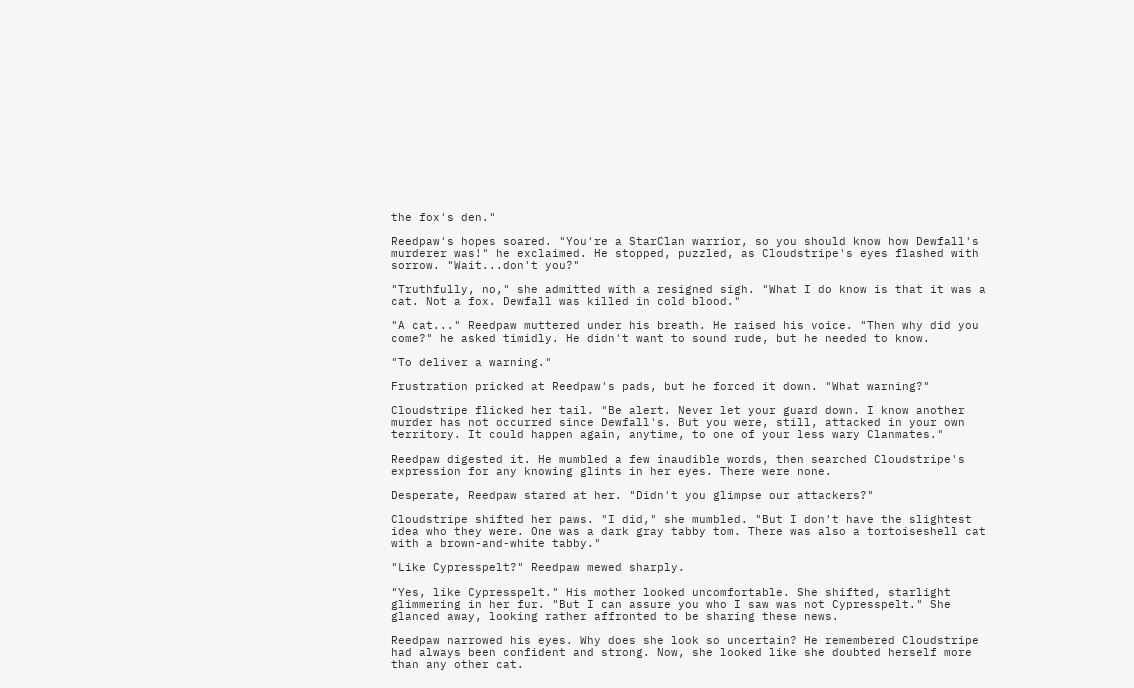the fox's den."

Reedpaw's hopes soared. "You're a StarClan warrior, so you should know how Dewfall's murderer was!" he exclaimed. He stopped, puzzled, as Cloudstripe's eyes flashed with sorrow. "Wait...don't you?"

"Truthfully, no," she admitted with a resigned sigh. "What I do know is that it was a cat. Not a fox. Dewfall was killed in cold blood."

"A cat..." Reedpaw muttered under his breath. He raised his voice. "Then why did you come?" he asked timidly. He didn't want to sound rude, but he needed to know.

"To deliver a warning."

Frustration pricked at Reedpaw's pads, but he forced it down. "What warning?"

Cloudstripe flicked her tail. "Be alert. Never let your guard down. I know another murder has not occurred since Dewfall's. But you were, still, attacked in your own territory. It could happen again, anytime, to one of your less wary Clanmates."

Reedpaw digested it. He mumbled a few inaudible words, then searched Cloudstripe's expression for any knowing glints in her eyes. There were none.

Desperate, Reedpaw stared at her. "Didn't you glimpse our attackers?"

Cloudstripe shifted her paws. "I did," she mumbled. "But I don't have the slightest idea who they were. One was a dark gray tabby tom. There was also a tortoiseshell cat with a brown-and-white tabby."

"Like Cypresspelt?" Reedpaw mewed sharply.

"Yes, like Cypresspelt." His mother looked uncomfortable. She shifted, starlight glimmering in her fur. "But I can assure you who I saw was not Cypresspelt." She glanced away, looking rather affronted to be sharing these news.

Reedpaw narrowed his eyes. Why does she look so uncertain? He remembered Cloudstripe had always been confident and strong. Now, she looked like she doubted herself more than any other cat.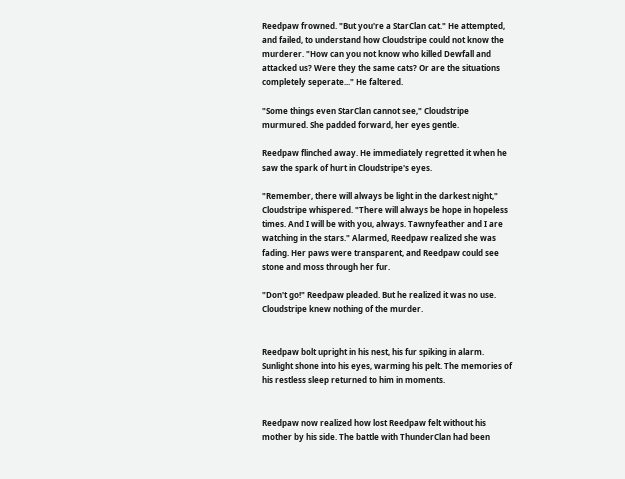Reedpaw frowned. "But you're a StarClan cat." He attempted, and failed, to understand how Cloudstripe could not know the murderer. "How can you not know who killed Dewfall and attacked us? Were they the same cats? Or are the situations completely seperate..." He faltered.

"Some things even StarClan cannot see," Cloudstripe murmured. She padded forward, her eyes gentle.

Reedpaw flinched away. He immediately regretted it when he saw the spark of hurt in Cloudstripe's eyes.

"Remember, there will always be light in the darkest night," Cloudstripe whispered. "There will always be hope in hopeless times. And I will be with you, always. Tawnyfeather and I are watching in the stars." Alarmed, Reedpaw realized she was fading. Her paws were transparent, and Reedpaw could see stone and moss through her fur.

"Don't go!" Reedpaw pleaded. But he realized it was no use. Cloudstripe knew nothing of the murder.


Reedpaw bolt upright in his nest, his fur spiking in alarm. Sunlight shone into his eyes, warming his pelt. The memories of his restless sleep returned to him in moments.


Reedpaw now realized how lost Reedpaw felt without his mother by his side. The battle with ThunderClan had been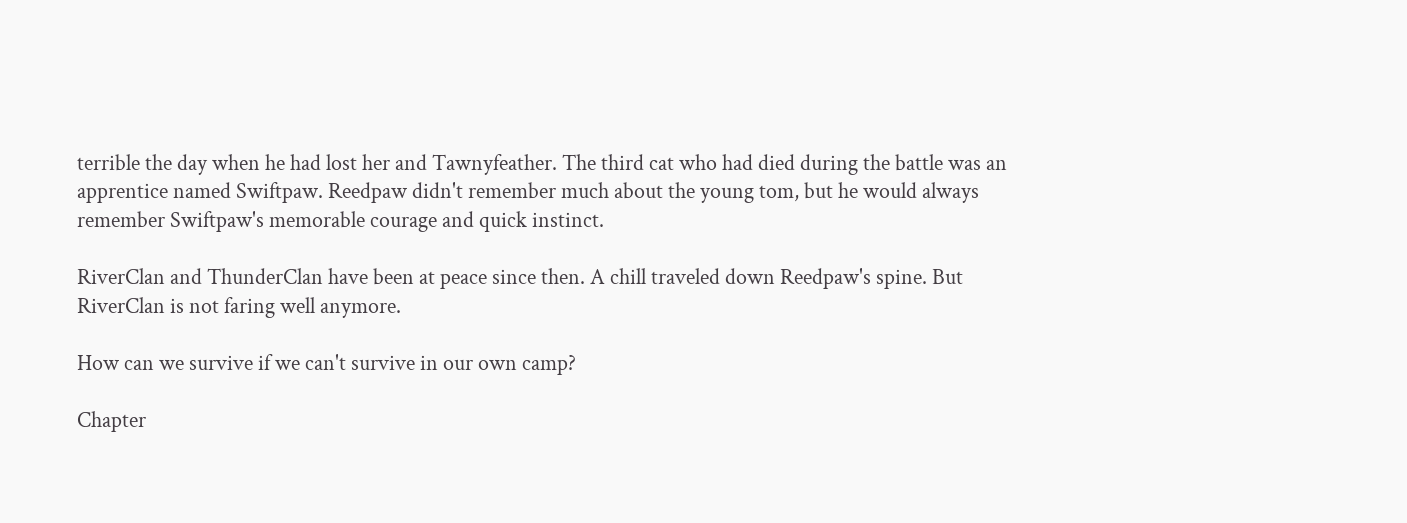terrible the day when he had lost her and Tawnyfeather. The third cat who had died during the battle was an apprentice named Swiftpaw. Reedpaw didn't remember much about the young tom, but he would always remember Swiftpaw's memorable courage and quick instinct.

RiverClan and ThunderClan have been at peace since then. A chill traveled down Reedpaw's spine. But RiverClan is not faring well anymore.

How can we survive if we can't survive in our own camp?

Chapter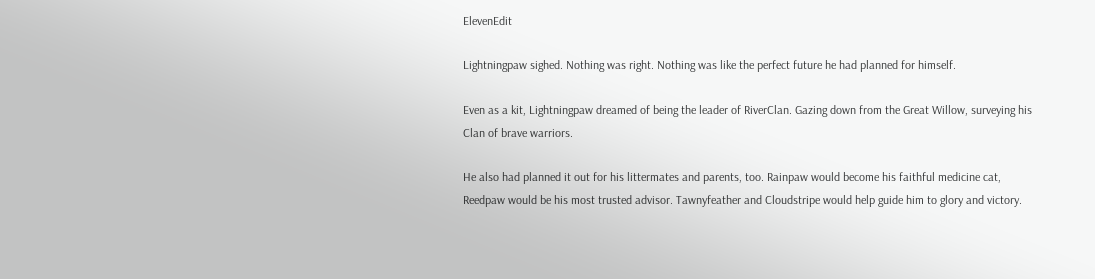ElevenEdit

Lightningpaw sighed. Nothing was right. Nothing was like the perfect future he had planned for himself.

Even as a kit, Lightningpaw dreamed of being the leader of RiverClan. Gazing down from the Great Willow, surveying his Clan of brave warriors.

He also had planned it out for his littermates and parents, too. Rainpaw would become his faithful medicine cat, Reedpaw would be his most trusted advisor. Tawnyfeather and Cloudstripe would help guide him to glory and victory.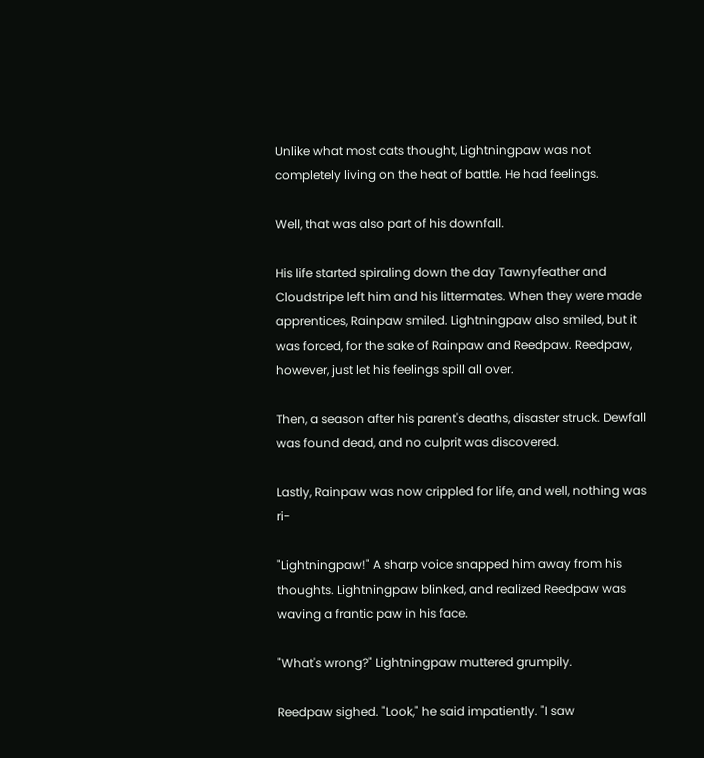Unlike what most cats thought, Lightningpaw was not completely living on the heat of battle. He had feelings.

Well, that was also part of his downfall.

His life started spiraling down the day Tawnyfeather and Cloudstripe left him and his littermates. When they were made apprentices, Rainpaw smiled. Lightningpaw also smiled, but it was forced, for the sake of Rainpaw and Reedpaw. Reedpaw, however, just let his feelings spill all over.

Then, a season after his parent's deaths, disaster struck. Dewfall was found dead, and no culprit was discovered.

Lastly, Rainpaw was now crippled for life, and well, nothing was ri-

"Lightningpaw!" A sharp voice snapped him away from his thoughts. Lightningpaw blinked, and realized Reedpaw was waving a frantic paw in his face.

"What's wrong?" Lightningpaw muttered grumpily.

Reedpaw sighed. "Look," he said impatiently. "I saw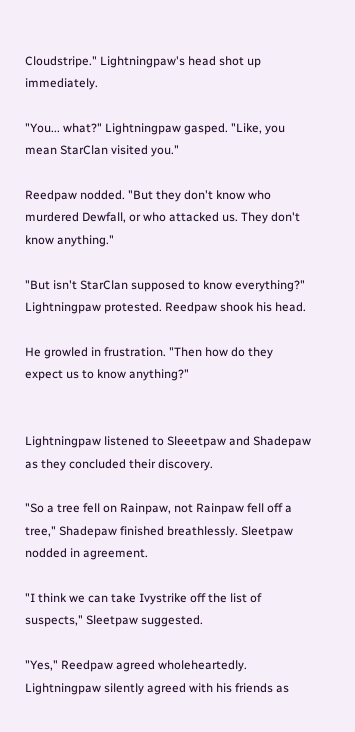Cloudstripe." Lightningpaw's head shot up immediately.

"You... what?" Lightningpaw gasped. "Like, you mean StarClan visited you."

Reedpaw nodded. "But they don't know who murdered Dewfall, or who attacked us. They don't know anything."

"But isn't StarClan supposed to know everything?" Lightningpaw protested. Reedpaw shook his head.

He growled in frustration. "Then how do they expect us to know anything?"


Lightningpaw listened to Sleeetpaw and Shadepaw as they concluded their discovery.

"So a tree fell on Rainpaw, not Rainpaw fell off a tree," Shadepaw finished breathlessly. Sleetpaw nodded in agreement.

"I think we can take Ivystrike off the list of suspects," Sleetpaw suggested.

"Yes," Reedpaw agreed wholeheartedly. Lightningpaw silently agreed with his friends as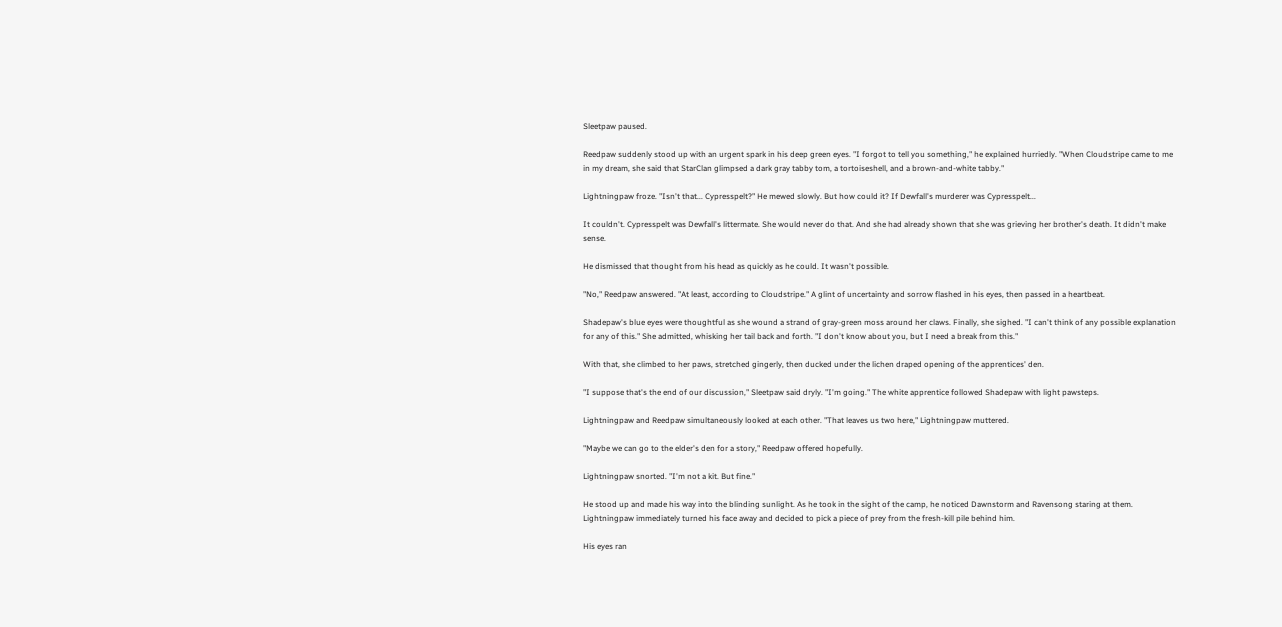Sleetpaw paused.

Reedpaw suddenly stood up with an urgent spark in his deep green eyes. "I forgot to tell you something," he explained hurriedly. "When Cloudstripe came to me in my dream, she said that StarClan glimpsed a dark gray tabby tom, a tortoiseshell, and a brown-and-white tabby."

Lightningpaw froze. "Isn't that... Cypresspelt?" He mewed slowly. But how could it? If Dewfall's murderer was Cypresspelt...

It couldn't. Cypresspelt was Dewfall's littermate. She would never do that. And she had already shown that she was grieving her brother's death. It didn't make sense.

He dismissed that thought from his head as quickly as he could. It wasn't possible.

"No," Reedpaw answered. "At least, according to Cloudstripe." A glint of uncertainty and sorrow flashed in his eyes, then passed in a heartbeat.

Shadepaw's blue eyes were thoughtful as she wound a strand of gray-green moss around her claws. Finally, she sighed. "I can't think of any possible explanation for any of this." She admitted, whisking her tail back and forth. "I don't know about you, but I need a break from this."

With that, she climbed to her paws, stretched gingerly, then ducked under the lichen draped opening of the apprentices' den.

"I suppose that's the end of our discussion," Sleetpaw said dryly. "I'm going." The white apprentice followed Shadepaw with light pawsteps.

Lightningpaw and Reedpaw simultaneously looked at each other. "That leaves us two here," Lightningpaw muttered.

"Maybe we can go to the elder's den for a story," Reedpaw offered hopefully.

Lightningpaw snorted. "I'm not a kit. But fine."

He stood up and made his way into the blinding sunlight. As he took in the sight of the camp, he noticed Dawnstorm and Ravensong staring at them. Lightningpaw immediately turned his face away and decided to pick a piece of prey from the fresh-kill pile behind him.

His eyes ran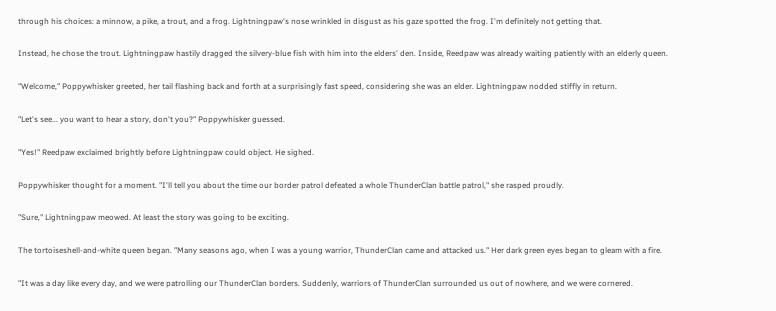through his choices: a minnow, a pike, a trout, and a frog. Lightningpaw's nose wrinkled in disgust as his gaze spotted the frog. I'm definitely not getting that.

Instead, he chose the trout. Lightningpaw hastily dragged the silvery-blue fish with him into the elders' den. Inside, Reedpaw was already waiting patiently with an elderly queen.

"Welcome," Poppywhisker greeted, her tail flashing back and forth at a surprisingly fast speed, considering she was an elder. Lightningpaw nodded stiffly in return.

"Let's see... you want to hear a story, don't you?" Poppywhisker guessed.

"Yes!" Reedpaw exclaimed brightly before Lightningpaw could object. He sighed.

Poppywhisker thought for a moment. "I'll tell you about the time our border patrol defeated a whole ThunderClan battle patrol," she rasped proudly.

"Sure," Lightningpaw meowed. At least the story was going to be exciting.

The tortoiseshell-and-white queen began. "Many seasons ago, when I was a young warrior, ThunderClan came and attacked us." Her dark green eyes began to gleam with a fire.

"It was a day like every day, and we were patrolling our ThunderClan borders. Suddenly, warriors of ThunderClan surrounded us out of nowhere, and we were cornered.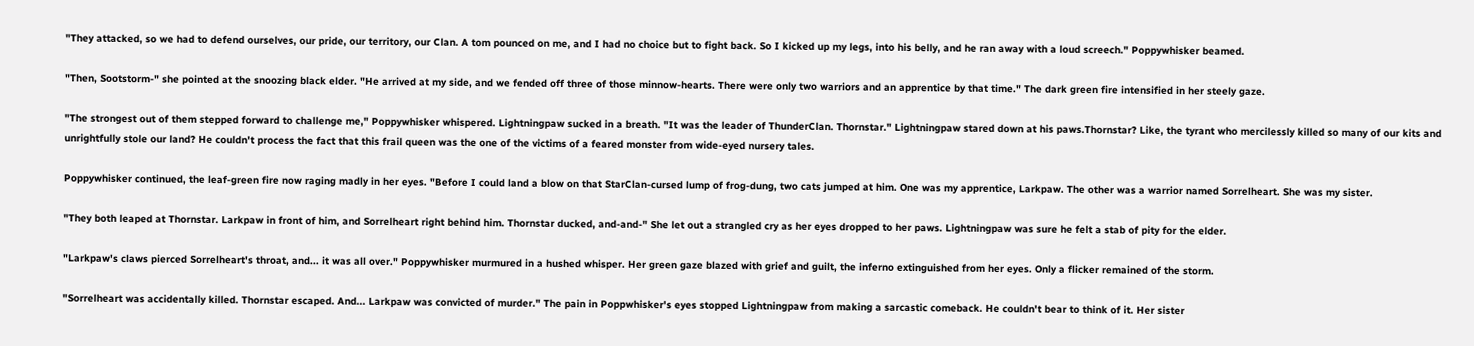"They attacked, so we had to defend ourselves, our pride, our territory, our Clan. A tom pounced on me, and I had no choice but to fight back. So I kicked up my legs, into his belly, and he ran away with a loud screech." Poppywhisker beamed.

"Then, Sootstorm-" she pointed at the snoozing black elder. "He arrived at my side, and we fended off three of those minnow-hearts. There were only two warriors and an apprentice by that time." The dark green fire intensified in her steely gaze.

"The strongest out of them stepped forward to challenge me," Poppywhisker whispered. Lightningpaw sucked in a breath. "It was the leader of ThunderClan. Thornstar." Lightningpaw stared down at his paws.Thornstar? Like, the tyrant who mercilessly killed so many of our kits and unrightfully stole our land? He couldn't process the fact that this frail queen was the one of the victims of a feared monster from wide-eyed nursery tales.

Poppywhisker continued, the leaf-green fire now raging madly in her eyes. "Before I could land a blow on that StarClan-cursed lump of frog-dung, two cats jumped at him. One was my apprentice, Larkpaw. The other was a warrior named Sorrelheart. She was my sister.

"They both leaped at Thornstar. Larkpaw in front of him, and Sorrelheart right behind him. Thornstar ducked, and-and-" She let out a strangled cry as her eyes dropped to her paws. Lightningpaw was sure he felt a stab of pity for the elder.

"Larkpaw's claws pierced Sorrelheart's throat, and... it was all over." Poppywhisker murmured in a hushed whisper. Her green gaze blazed with grief and guilt, the inferno extinguished from her eyes. Only a flicker remained of the storm.

"Sorrelheart was accidentally killed. Thornstar escaped. And... Larkpaw was convicted of murder." The pain in Poppwhisker's eyes stopped Lightningpaw from making a sarcastic comeback. He couldn't bear to think of it. Her sister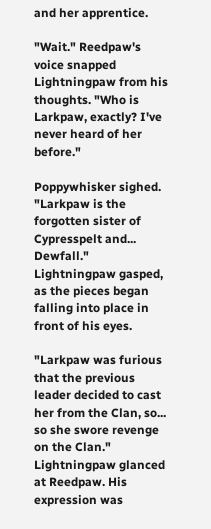and her apprentice.

"Wait." Reedpaw's voice snapped Lightningpaw from his thoughts. "Who is Larkpaw, exactly? I've never heard of her before."

Poppywhisker sighed. "Larkpaw is the forgotten sister of Cypresspelt and... Dewfall." Lightningpaw gasped, as the pieces began falling into place in front of his eyes.

"Larkpaw was furious that the previous leader decided to cast her from the Clan, so... so she swore revenge on the Clan." Lightningpaw glanced at Reedpaw. His expression was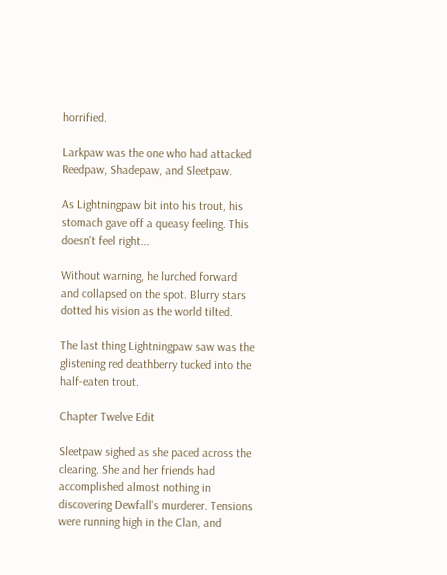horrified.

Larkpaw was the one who had attacked Reedpaw, Shadepaw, and Sleetpaw.

As Lightningpaw bit into his trout, his stomach gave off a queasy feeling. This doesn't feel right...

Without warning, he lurched forward and collapsed on the spot. Blurry stars dotted his vision as the world tilted.

The last thing Lightningpaw saw was the glistening red deathberry tucked into the half-eaten trout.

Chapter Twelve Edit

Sleetpaw sighed as she paced across the clearing. She and her friends had accomplished almost nothing in discovering Dewfall's murderer. Tensions were running high in the Clan, and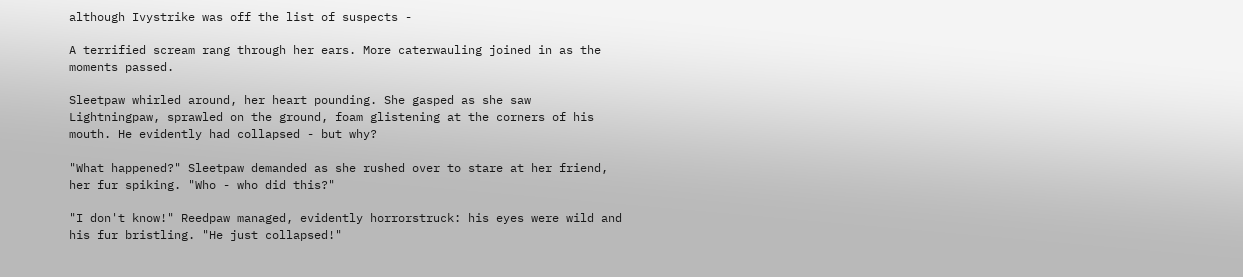although Ivystrike was off the list of suspects -

A terrified scream rang through her ears. More caterwauling joined in as the moments passed.

Sleetpaw whirled around, her heart pounding. She gasped as she saw Lightningpaw, sprawled on the ground, foam glistening at the corners of his mouth. He evidently had collapsed - but why?

"What happened?" Sleetpaw demanded as she rushed over to stare at her friend, her fur spiking. "Who - who did this?"

"I don't know!" Reedpaw managed, evidently horrorstruck: his eyes were wild and his fur bristling. "He just collapsed!"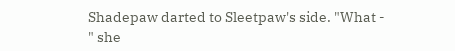Shadepaw darted to Sleetpaw's side. "What - " she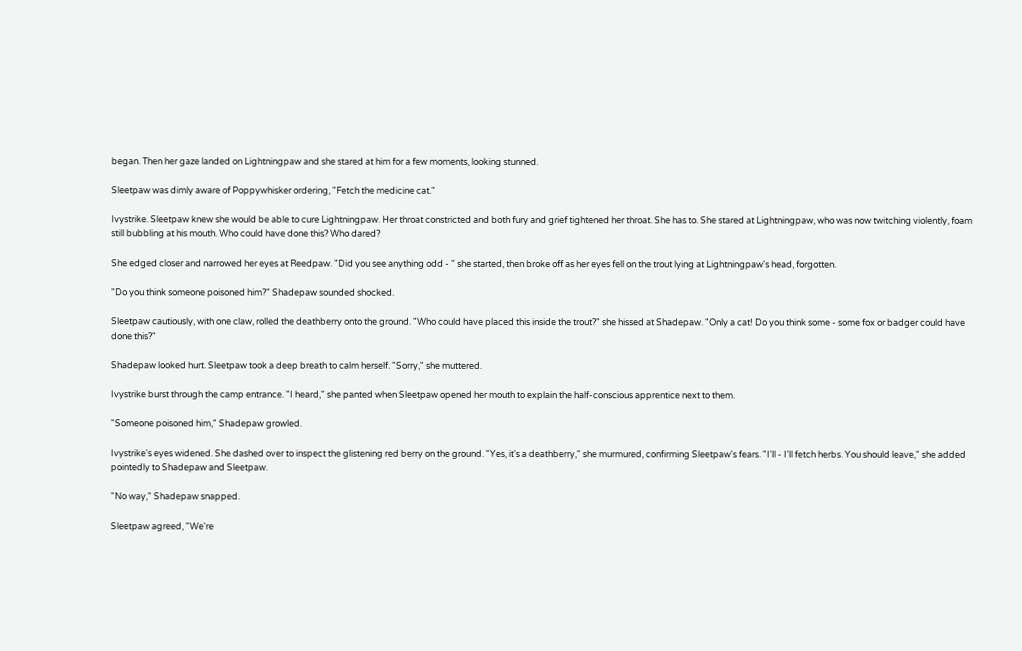began. Then her gaze landed on Lightningpaw and she stared at him for a few moments, looking stunned.

Sleetpaw was dimly aware of Poppywhisker ordering, "Fetch the medicine cat."

Ivystrike. Sleetpaw knew she would be able to cure Lightningpaw. Her throat constricted and both fury and grief tightened her throat. She has to. She stared at Lightningpaw, who was now twitching violently, foam still bubbling at his mouth. Who could have done this? Who dared?

She edged closer and narrowed her eyes at Reedpaw. "Did you see anything odd - " she started, then broke off as her eyes fell on the trout lying at Lightningpaw's head, forgotten.

"Do you think someone poisoned him?" Shadepaw sounded shocked.

Sleetpaw cautiously, with one claw, rolled the deathberry onto the ground. "Who could have placed this inside the trout?" she hissed at Shadepaw. "Only a cat! Do you think some - some fox or badger could have done this?"

Shadepaw looked hurt. Sleetpaw took a deep breath to calm herself. "Sorry," she muttered.

Ivystrike burst through the camp entrance. "I heard," she panted when Sleetpaw opened her mouth to explain the half-conscious apprentice next to them.

"Someone poisoned him," Shadepaw growled.

Ivystrike's eyes widened. She dashed over to inspect the glistening red berry on the ground. "Yes, it's a deathberry," she murmured, confirming Sleetpaw's fears. "I'll - I'll fetch herbs. You should leave," she added pointedly to Shadepaw and Sleetpaw.

"No way," Shadepaw snapped.

Sleetpaw agreed, "We're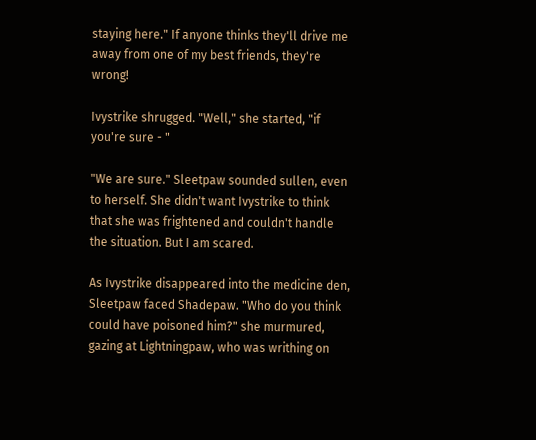staying here." If anyone thinks they'll drive me away from one of my best friends, they're wrong!

Ivystrike shrugged. "Well," she started, "if you're sure - "

"We are sure." Sleetpaw sounded sullen, even to herself. She didn't want Ivystrike to think that she was frightened and couldn't handle the situation. But I am scared.

As Ivystrike disappeared into the medicine den, Sleetpaw faced Shadepaw. "Who do you think could have poisoned him?" she murmured, gazing at Lightningpaw, who was writhing on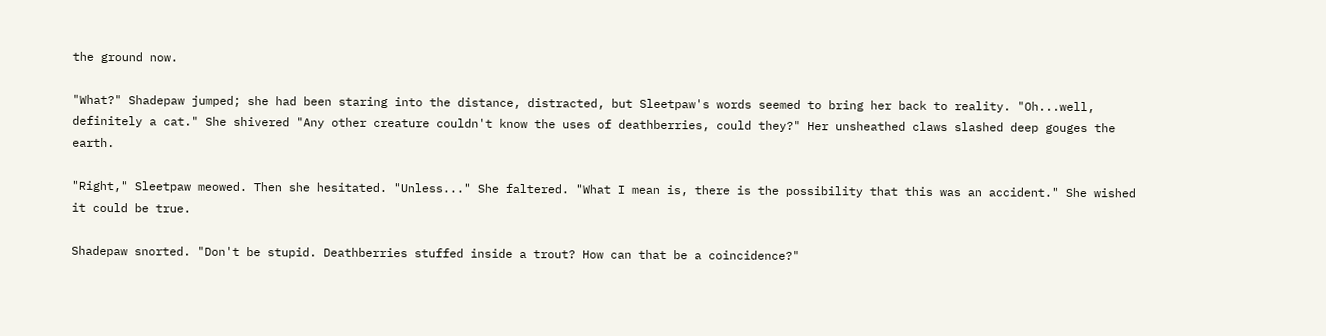the ground now.

"What?" Shadepaw jumped; she had been staring into the distance, distracted, but Sleetpaw's words seemed to bring her back to reality. "Oh...well, definitely a cat." She shivered "Any other creature couldn't know the uses of deathberries, could they?" Her unsheathed claws slashed deep gouges the earth.

"Right," Sleetpaw meowed. Then she hesitated. "Unless..." She faltered. "What I mean is, there is the possibility that this was an accident." She wished it could be true.

Shadepaw snorted. "Don't be stupid. Deathberries stuffed inside a trout? How can that be a coincidence?"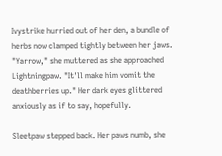Ivystrike hurried out of her den, a bundle of herbs now clamped tightly between her jaws. "Yarrow," she muttered as she approached Lightningpaw. "It'll make him vomit the deathberries up." Her dark eyes glittered anxiously as if to say, hopefully.

Sleetpaw stepped back. Her paws numb, she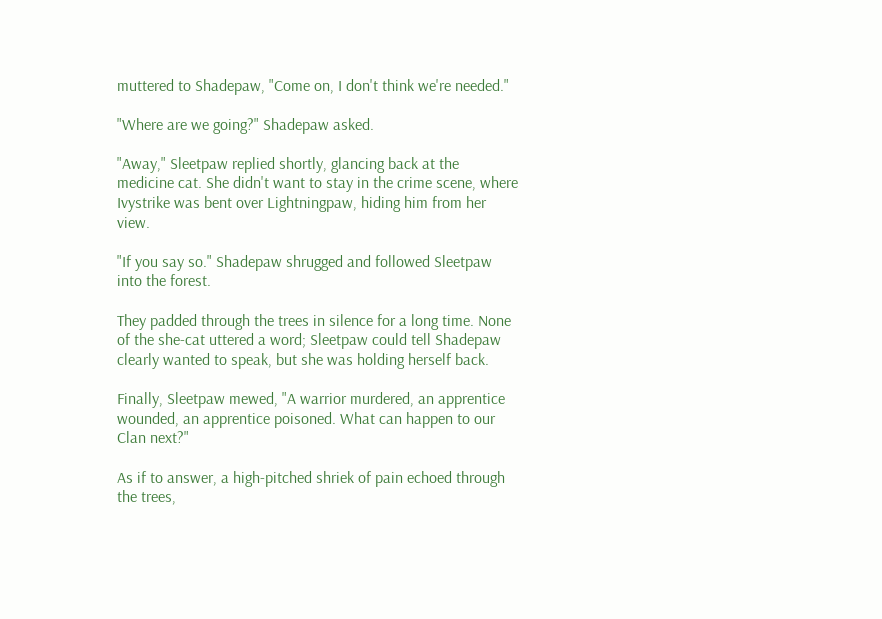muttered to Shadepaw, "Come on, I don't think we're needed."

"Where are we going?" Shadepaw asked.

"Away," Sleetpaw replied shortly, glancing back at the medicine cat. She didn't want to stay in the crime scene, where Ivystrike was bent over Lightningpaw, hiding him from her view.

"If you say so." Shadepaw shrugged and followed Sleetpaw into the forest.

They padded through the trees in silence for a long time. None of the she-cat uttered a word; Sleetpaw could tell Shadepaw clearly wanted to speak, but she was holding herself back.

Finally, Sleetpaw mewed, "A warrior murdered, an apprentice wounded, an apprentice poisoned. What can happen to our Clan next?"

As if to answer, a high-pitched shriek of pain echoed through the trees,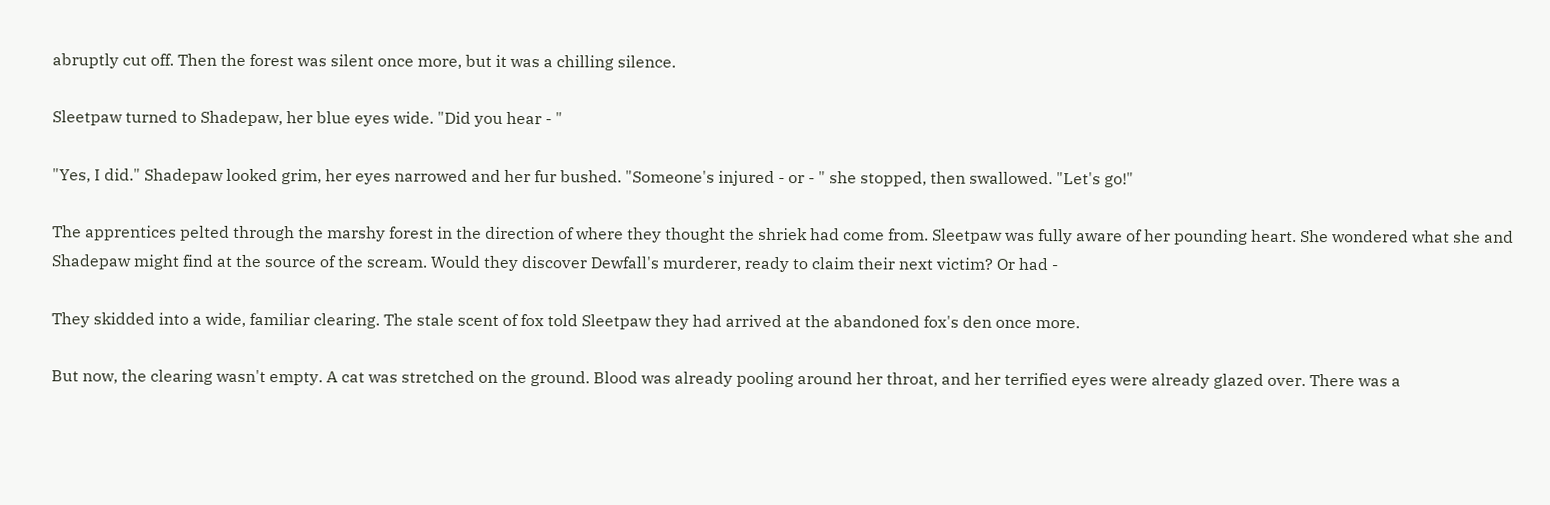abruptly cut off. Then the forest was silent once more, but it was a chilling silence.

Sleetpaw turned to Shadepaw, her blue eyes wide. "Did you hear - "

"Yes, I did." Shadepaw looked grim, her eyes narrowed and her fur bushed. "Someone's injured - or - " she stopped, then swallowed. "Let's go!"

The apprentices pelted through the marshy forest in the direction of where they thought the shriek had come from. Sleetpaw was fully aware of her pounding heart. She wondered what she and Shadepaw might find at the source of the scream. Would they discover Dewfall's murderer, ready to claim their next victim? Or had -

They skidded into a wide, familiar clearing. The stale scent of fox told Sleetpaw they had arrived at the abandoned fox's den once more.

But now, the clearing wasn't empty. A cat was stretched on the ground. Blood was already pooling around her throat, and her terrified eyes were already glazed over. There was a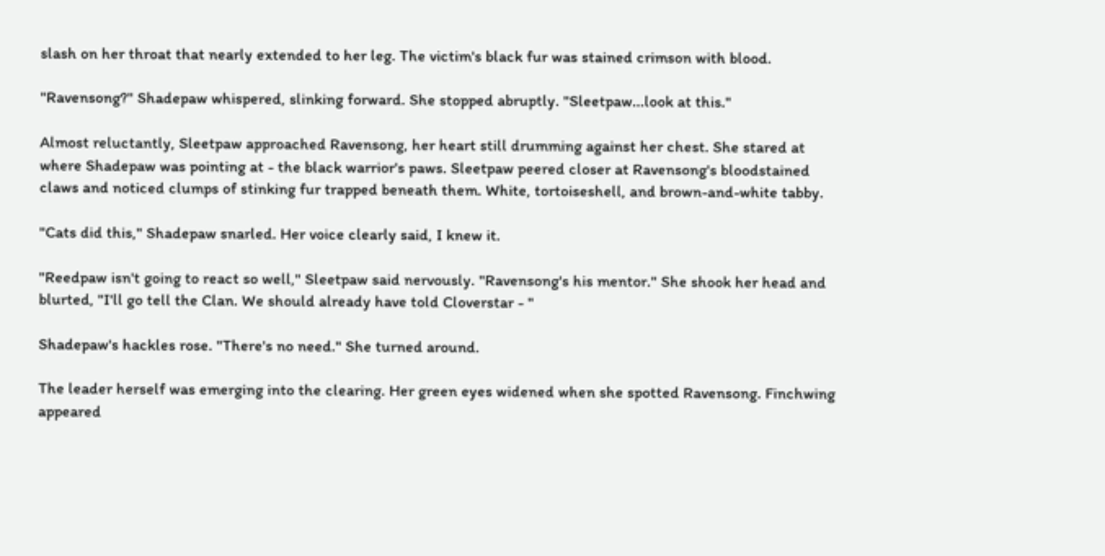slash on her throat that nearly extended to her leg. The victim's black fur was stained crimson with blood.

"Ravensong?" Shadepaw whispered, slinking forward. She stopped abruptly. "Sleetpaw...look at this."

Almost reluctantly, Sleetpaw approached Ravensong, her heart still drumming against her chest. She stared at where Shadepaw was pointing at - the black warrior's paws. Sleetpaw peered closer at Ravensong's bloodstained claws and noticed clumps of stinking fur trapped beneath them. White, tortoiseshell, and brown-and-white tabby.

"Cats did this," Shadepaw snarled. Her voice clearly said, I knew it.

"Reedpaw isn't going to react so well," Sleetpaw said nervously. "Ravensong's his mentor." She shook her head and blurted, "I'll go tell the Clan. We should already have told Cloverstar - "

Shadepaw's hackles rose. "There's no need." She turned around.

The leader herself was emerging into the clearing. Her green eyes widened when she spotted Ravensong. Finchwing appeared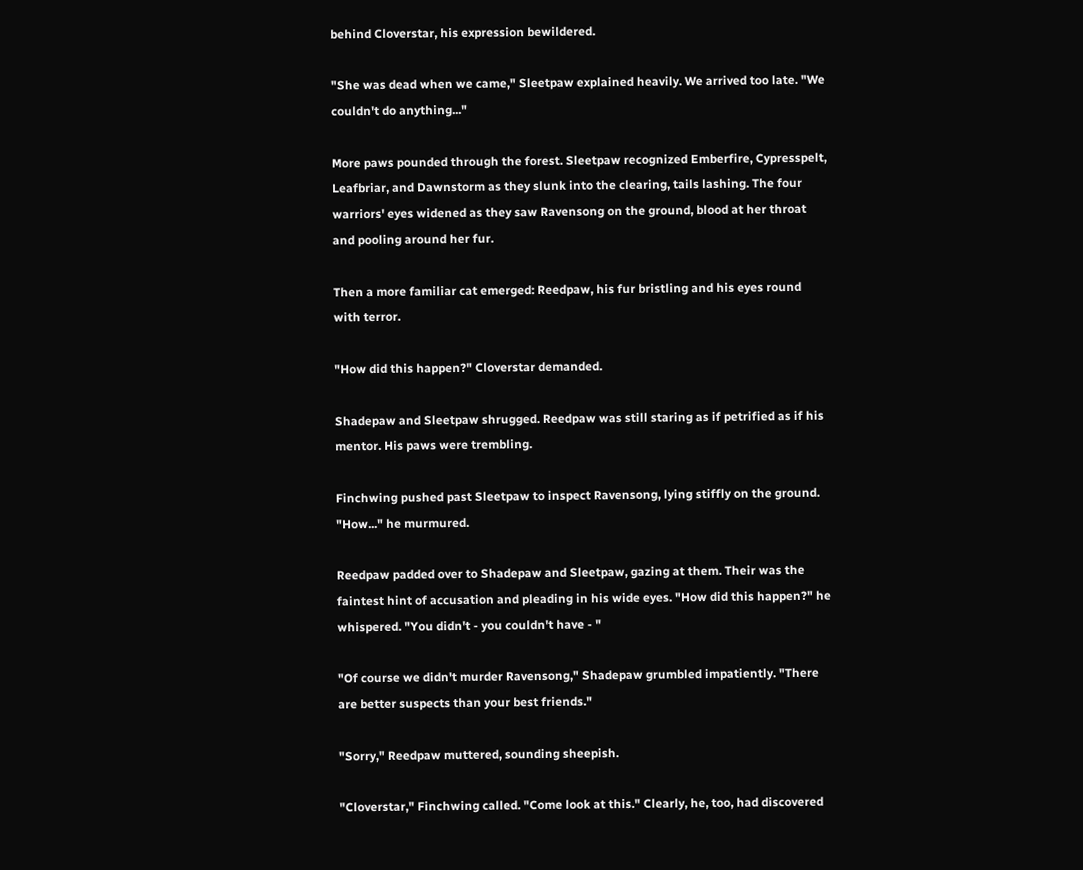behind Cloverstar, his expression bewildered.

"She was dead when we came," Sleetpaw explained heavily. We arrived too late. "We couldn't do anything..."

More paws pounded through the forest. Sleetpaw recognized Emberfire, Cypresspelt, Leafbriar, and Dawnstorm as they slunk into the clearing, tails lashing. The four warriors' eyes widened as they saw Ravensong on the ground, blood at her throat and pooling around her fur.

Then a more familiar cat emerged: Reedpaw, his fur bristling and his eyes round with terror.

"How did this happen?" Cloverstar demanded.

Shadepaw and Sleetpaw shrugged. Reedpaw was still staring as if petrified as if his mentor. His paws were trembling.

Finchwing pushed past Sleetpaw to inspect Ravensong, lying stiffly on the ground. "How..." he murmured.

Reedpaw padded over to Shadepaw and Sleetpaw, gazing at them. Their was the faintest hint of accusation and pleading in his wide eyes. "How did this happen?" he whispered. "You didn't - you couldn't have - "

"Of course we didn't murder Ravensong," Shadepaw grumbled impatiently. "There are better suspects than your best friends."

"Sorry," Reedpaw muttered, sounding sheepish.

"Cloverstar," Finchwing called. "Come look at this." Clearly, he, too, had discovered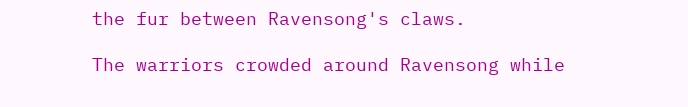the fur between Ravensong's claws.

The warriors crowded around Ravensong while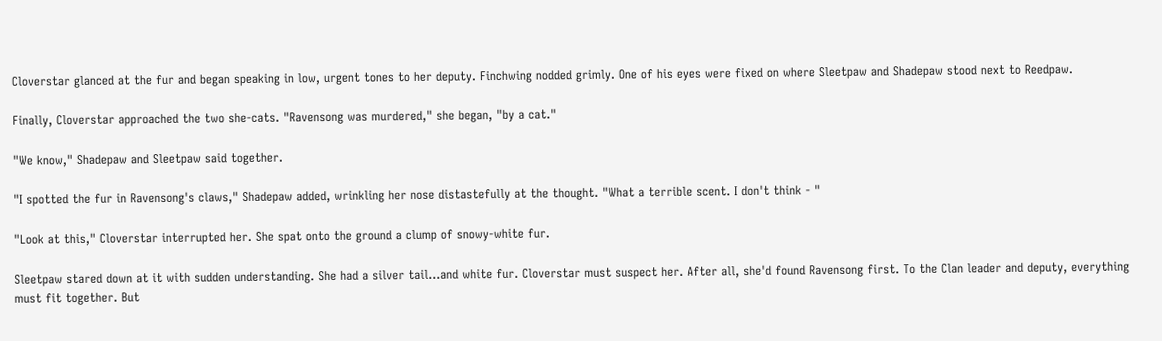Cloverstar glanced at the fur and began speaking in low, urgent tones to her deputy. Finchwing nodded grimly. One of his eyes were fixed on where Sleetpaw and Shadepaw stood next to Reedpaw.

Finally, Cloverstar approached the two she-cats. "Ravensong was murdered," she began, "by a cat."

"We know," Shadepaw and Sleetpaw said together.

"I spotted the fur in Ravensong's claws," Shadepaw added, wrinkling her nose distastefully at the thought. "What a terrible scent. I don't think - "

"Look at this," Cloverstar interrupted her. She spat onto the ground a clump of snowy-white fur.

Sleetpaw stared down at it with sudden understanding. She had a silver tail...and white fur. Cloverstar must suspect her. After all, she'd found Ravensong first. To the Clan leader and deputy, everything must fit together. But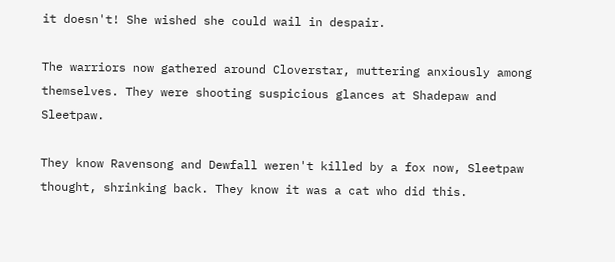it doesn't! She wished she could wail in despair.

The warriors now gathered around Cloverstar, muttering anxiously among themselves. They were shooting suspicious glances at Shadepaw and Sleetpaw.

They know Ravensong and Dewfall weren't killed by a fox now, Sleetpaw thought, shrinking back. They know it was a cat who did this.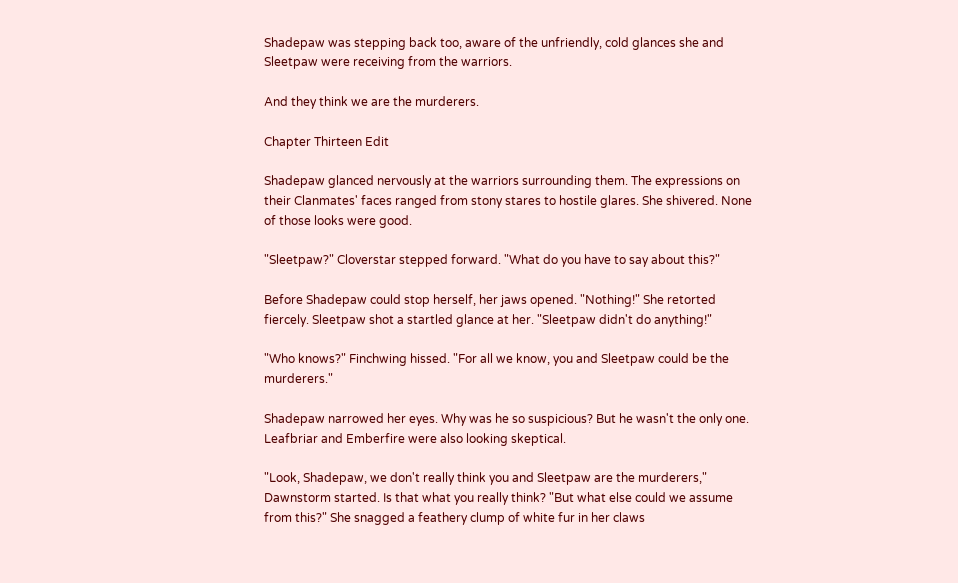Shadepaw was stepping back too, aware of the unfriendly, cold glances she and Sleetpaw were receiving from the warriors.

And they think we are the murderers.

Chapter Thirteen Edit

Shadepaw glanced nervously at the warriors surrounding them. The expressions on their Clanmates' faces ranged from stony stares to hostile glares. She shivered. None of those looks were good.

"Sleetpaw?" Cloverstar stepped forward. "What do you have to say about this?"

Before Shadepaw could stop herself, her jaws opened. "Nothing!" She retorted fiercely. Sleetpaw shot a startled glance at her. "Sleetpaw didn't do anything!"

"Who knows?" Finchwing hissed. "For all we know, you and Sleetpaw could be the murderers."

Shadepaw narrowed her eyes. Why was he so suspicious? But he wasn't the only one. Leafbriar and Emberfire were also looking skeptical.

"Look, Shadepaw, we don't really think you and Sleetpaw are the murderers," Dawnstorm started. Is that what you really think? "But what else could we assume from this?" She snagged a feathery clump of white fur in her claws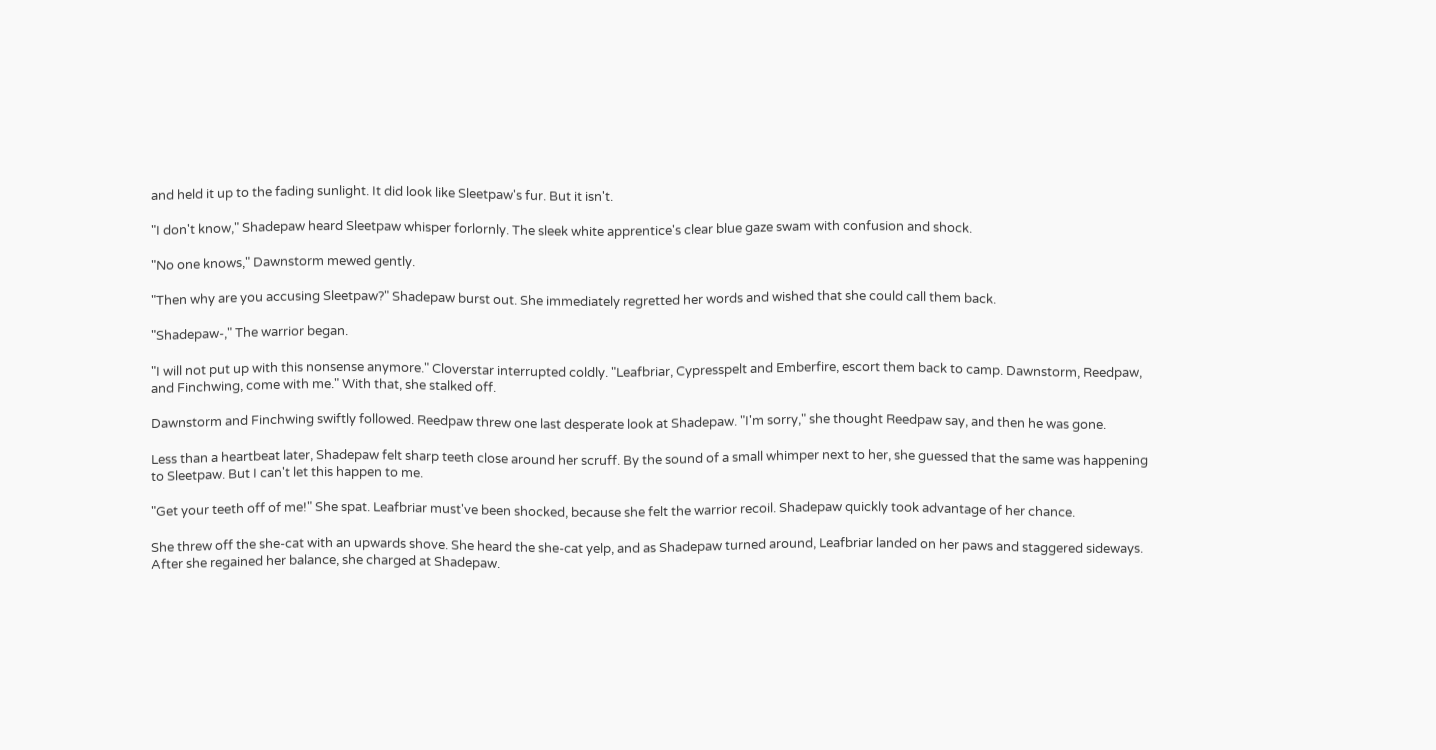and held it up to the fading sunlight. It did look like Sleetpaw's fur. But it isn't.

"I don't know," Shadepaw heard Sleetpaw whisper forlornly. The sleek white apprentice's clear blue gaze swam with confusion and shock.

"No one knows," Dawnstorm mewed gently.

"Then why are you accusing Sleetpaw?" Shadepaw burst out. She immediately regretted her words and wished that she could call them back.

"Shadepaw-," The warrior began.

"I will not put up with this nonsense anymore." Cloverstar interrupted coldly. "Leafbriar, Cypresspelt and Emberfire, escort them back to camp. Dawnstorm, Reedpaw, and Finchwing, come with me." With that, she stalked off.

Dawnstorm and Finchwing swiftly followed. Reedpaw threw one last desperate look at Shadepaw. "I'm sorry," she thought Reedpaw say, and then he was gone.

Less than a heartbeat later, Shadepaw felt sharp teeth close around her scruff. By the sound of a small whimper next to her, she guessed that the same was happening to Sleetpaw. But I can't let this happen to me.

"Get your teeth off of me!" She spat. Leafbriar must've been shocked, because she felt the warrior recoil. Shadepaw quickly took advantage of her chance.

She threw off the she-cat with an upwards shove. She heard the she-cat yelp, and as Shadepaw turned around, Leafbriar landed on her paws and staggered sideways. After she regained her balance, she charged at Shadepaw.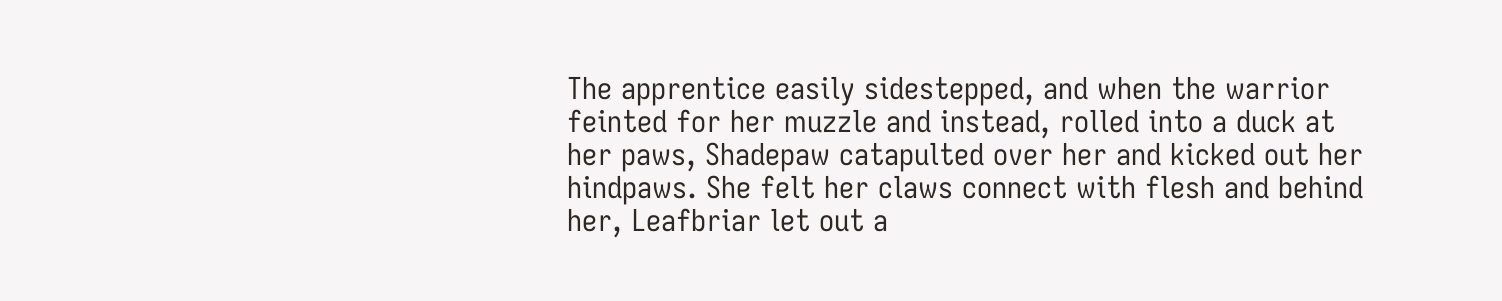The apprentice easily sidestepped, and when the warrior feinted for her muzzle and instead, rolled into a duck at her paws, Shadepaw catapulted over her and kicked out her hindpaws. She felt her claws connect with flesh and behind her, Leafbriar let out a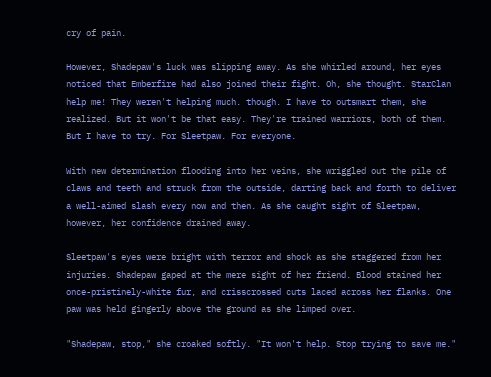cry of pain.

However, Shadepaw's luck was slipping away. As she whirled around, her eyes noticed that Emberfire had also joined their fight. Oh, she thought. StarClan help me! They weren't helping much. though. I have to outsmart them, she realized. But it won't be that easy. They're trained warriors, both of them. But I have to try. For Sleetpaw. For everyone.

With new determination flooding into her veins, she wriggled out the pile of claws and teeth and struck from the outside, darting back and forth to deliver a well-aimed slash every now and then. As she caught sight of Sleetpaw, however, her confidence drained away.

Sleetpaw's eyes were bright with terror and shock as she staggered from her injuries. Shadepaw gaped at the mere sight of her friend. Blood stained her once-pristinely-white fur, and crisscrossed cuts laced across her flanks. One paw was held gingerly above the ground as she limped over.

"Shadepaw, stop," she croaked softly. "It won't help. Stop trying to save me."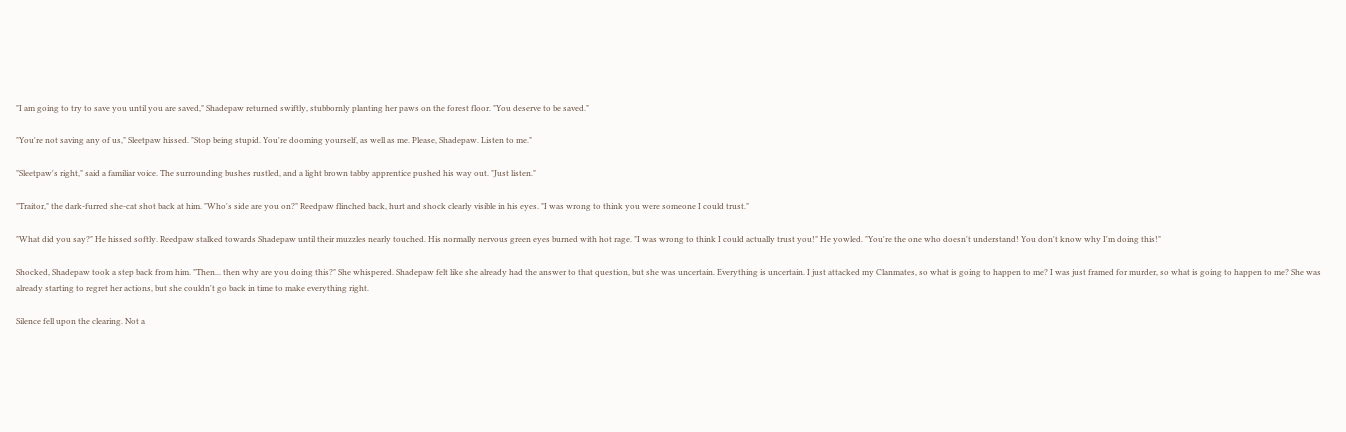"I am going to try to save you until you are saved," Shadepaw returned swiftly, stubbornly planting her paws on the forest floor. "You deserve to be saved."

"You're not saving any of us," Sleetpaw hissed. "Stop being stupid. You're dooming yourself, as well as me. Please, Shadepaw. Listen to me."

"Sleetpaw's right," said a familiar voice. The surrounding bushes rustled, and a light brown tabby apprentice pushed his way out. "Just listen."

"Traitor," the dark-furred she-cat shot back at him. "Who's side are you on?" Reedpaw flinched back, hurt and shock clearly visible in his eyes. "I was wrong to think you were someone I could trust."

"What did you say?" He hissed softly. Reedpaw stalked towards Shadepaw until their muzzles nearly touched. His normally nervous green eyes burned with hot rage. "I was wrong to think I could actually trust you!" He yowled. "You're the one who doesn't understand! You don't know why I'm doing this!"

Shocked, Shadepaw took a step back from him. "Then... then why are you doing this?" She whispered. Shadepaw felt like she already had the answer to that question, but she was uncertain. Everything is uncertain. I just attacked my Clanmates, so what is going to happen to me? I was just framed for murder, so what is going to happen to me? She was already starting to regret her actions, but she couldn't go back in time to make everything right.

Silence fell upon the clearing. Not a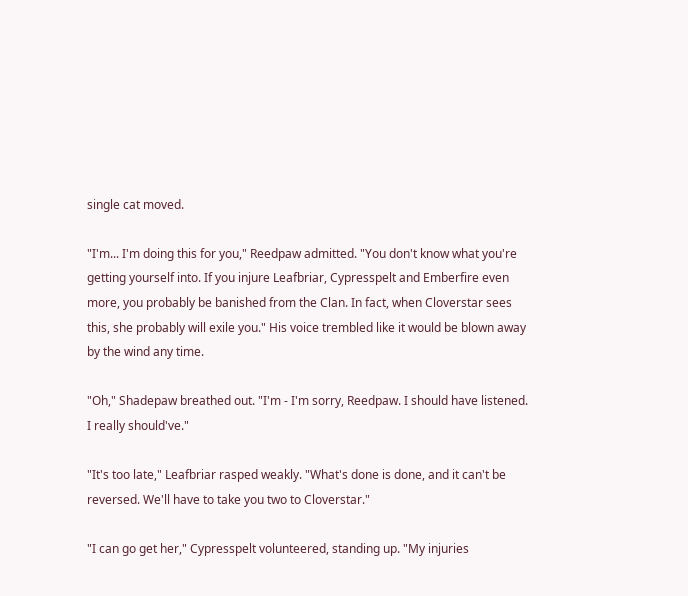single cat moved.

"I'm... I'm doing this for you," Reedpaw admitted. "You don't know what you're getting yourself into. If you injure Leafbriar, Cypresspelt and Emberfire even more, you probably be banished from the Clan. In fact, when Cloverstar sees this, she probably will exile you." His voice trembled like it would be blown away by the wind any time.

"Oh," Shadepaw breathed out. "I'm - I'm sorry, Reedpaw. I should have listened. I really should've."

"It's too late," Leafbriar rasped weakly. "What's done is done, and it can't be reversed. We'll have to take you two to Cloverstar."

"I can go get her," Cypresspelt volunteered, standing up. "My injuries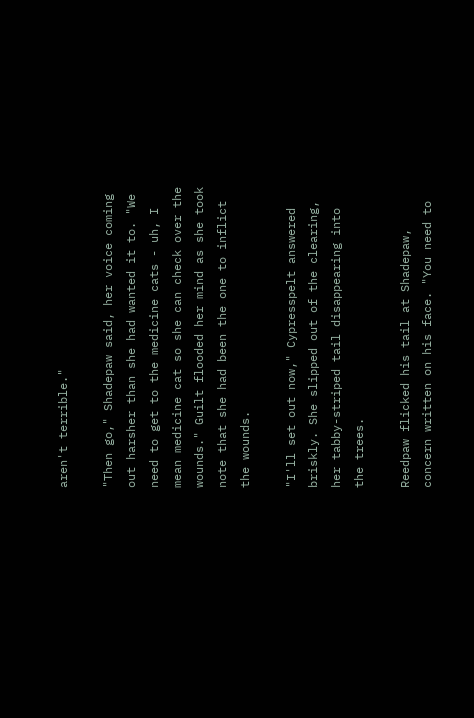aren't terrible."

"Then go," Shadepaw said, her voice coming out harsher than she had wanted it to. "We need to get to the medicine cats - uh, I mean medicine cat so she can check over the wounds." Guilt flooded her mind as she took note that she had been the one to inflict the wounds.

"I'll set out now," Cypresspelt answered briskly. She slipped out of the clearing, her tabby-striped tail disappearing into the trees.

Reedpaw flicked his tail at Shadepaw, concern written on his face. "You need to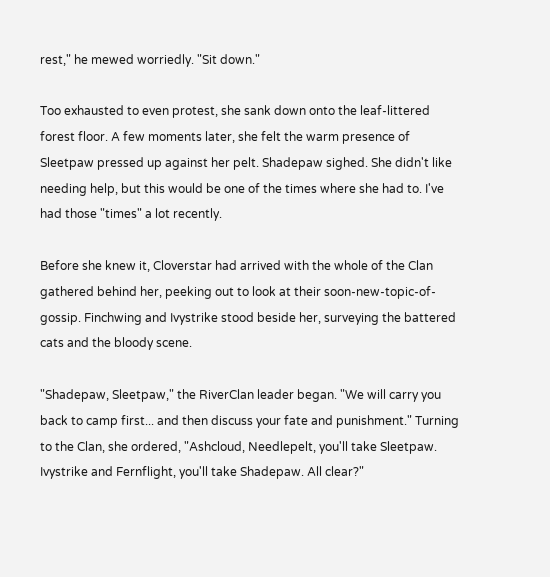rest," he mewed worriedly. "Sit down."

Too exhausted to even protest, she sank down onto the leaf-littered forest floor. A few moments later, she felt the warm presence of Sleetpaw pressed up against her pelt. Shadepaw sighed. She didn't like needing help, but this would be one of the times where she had to. I've had those "times" a lot recently.

Before she knew it, Cloverstar had arrived with the whole of the Clan gathered behind her, peeking out to look at their soon-new-topic-of-gossip. Finchwing and Ivystrike stood beside her, surveying the battered cats and the bloody scene.

"Shadepaw, Sleetpaw," the RiverClan leader began. "We will carry you back to camp first... and then discuss your fate and punishment." Turning to the Clan, she ordered, "Ashcloud, Needlepelt, you'll take Sleetpaw. Ivystrike and Fernflight, you'll take Shadepaw. All clear?"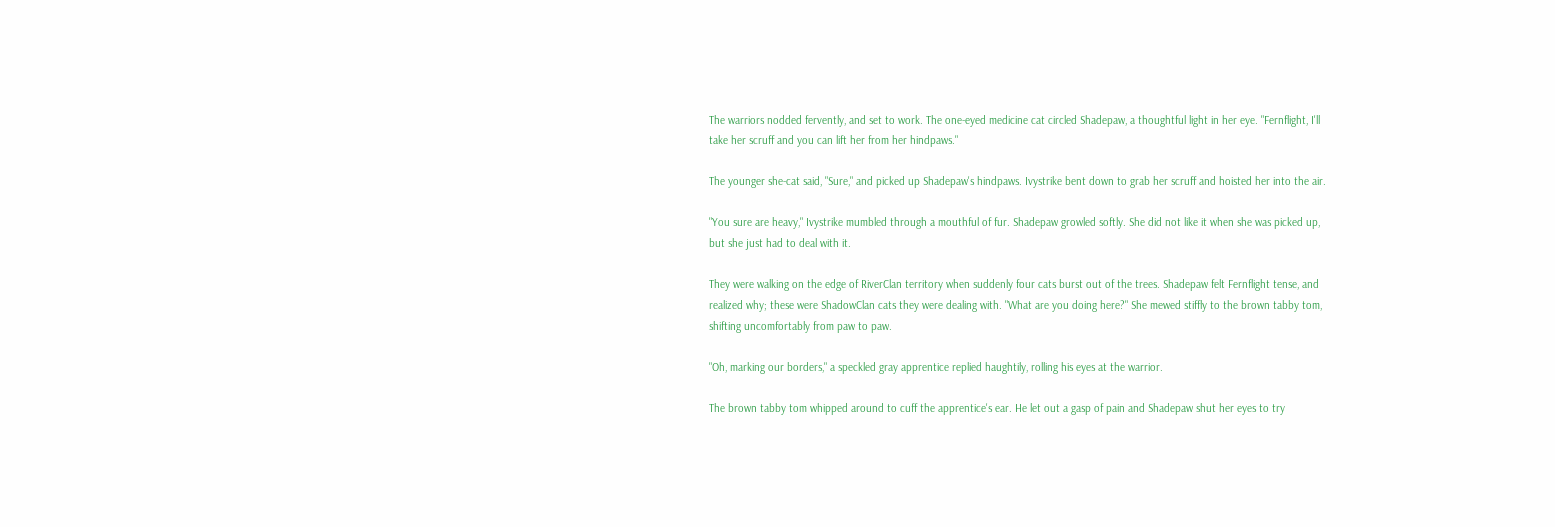The warriors nodded fervently, and set to work. The one-eyed medicine cat circled Shadepaw, a thoughtful light in her eye. "Fernflight, I'll take her scruff and you can lift her from her hindpaws."

The younger she-cat said, "Sure," and picked up Shadepaw's hindpaws. Ivystrike bent down to grab her scruff and hoisted her into the air.

"You sure are heavy," Ivystrike mumbled through a mouthful of fur. Shadepaw growled softly. She did not like it when she was picked up, but she just had to deal with it.

They were walking on the edge of RiverClan territory when suddenly four cats burst out of the trees. Shadepaw felt Fernflight tense, and realized why; these were ShadowClan cats they were dealing with. "What are you doing here?" She mewed stiffly to the brown tabby tom, shifting uncomfortably from paw to paw.

"Oh, marking our borders," a speckled gray apprentice replied haughtily, rolling his eyes at the warrior.

The brown tabby tom whipped around to cuff the apprentice's ear. He let out a gasp of pain and Shadepaw shut her eyes to try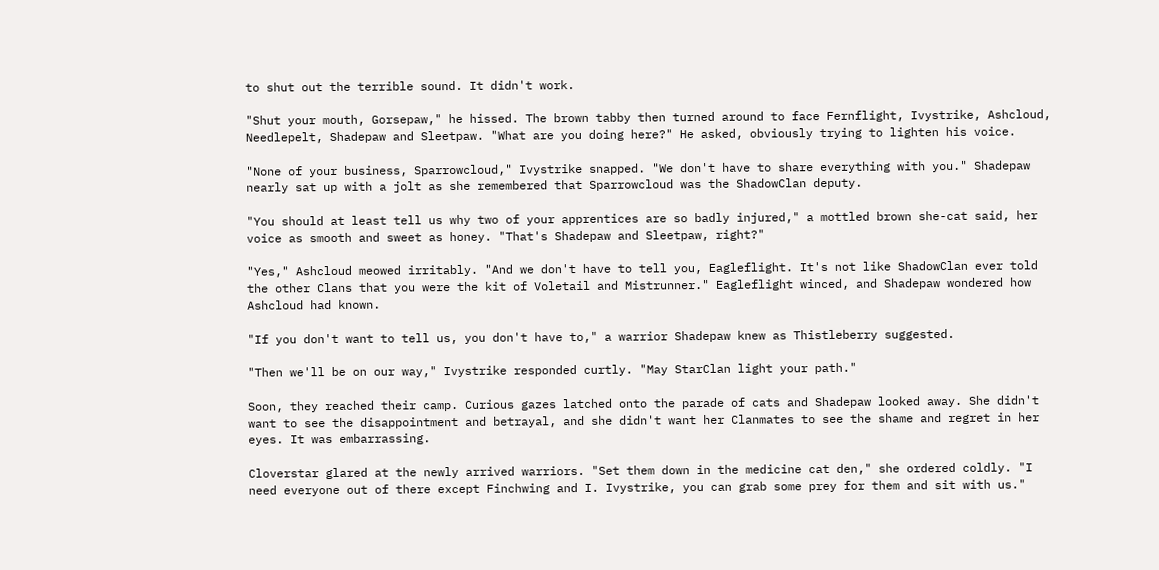to shut out the terrible sound. It didn't work.

"Shut your mouth, Gorsepaw," he hissed. The brown tabby then turned around to face Fernflight, Ivystrike, Ashcloud, Needlepelt, Shadepaw and Sleetpaw. "What are you doing here?" He asked, obviously trying to lighten his voice.

"None of your business, Sparrowcloud," Ivystrike snapped. "We don't have to share everything with you." Shadepaw nearly sat up with a jolt as she remembered that Sparrowcloud was the ShadowClan deputy.

"You should at least tell us why two of your apprentices are so badly injured," a mottled brown she-cat said, her voice as smooth and sweet as honey. "That's Shadepaw and Sleetpaw, right?"

"Yes," Ashcloud meowed irritably. "And we don't have to tell you, Eagleflight. It's not like ShadowClan ever told the other Clans that you were the kit of Voletail and Mistrunner." Eagleflight winced, and Shadepaw wondered how Ashcloud had known.

"If you don't want to tell us, you don't have to," a warrior Shadepaw knew as Thistleberry suggested.

"Then we'll be on our way," Ivystrike responded curtly. "May StarClan light your path."

Soon, they reached their camp. Curious gazes latched onto the parade of cats and Shadepaw looked away. She didn't want to see the disappointment and betrayal, and she didn't want her Clanmates to see the shame and regret in her eyes. It was embarrassing.

Cloverstar glared at the newly arrived warriors. "Set them down in the medicine cat den," she ordered coldly. "I need everyone out of there except Finchwing and I. Ivystrike, you can grab some prey for them and sit with us."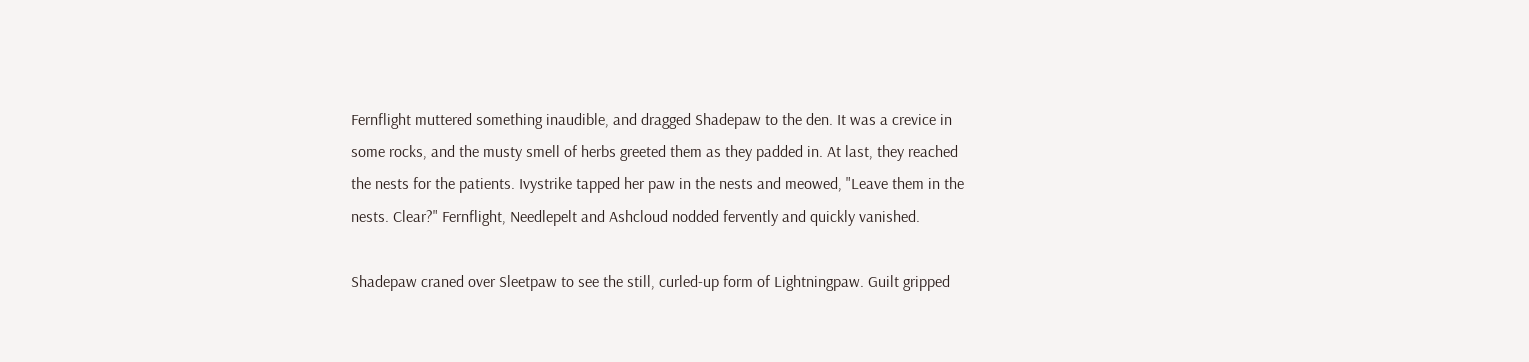Fernflight muttered something inaudible, and dragged Shadepaw to the den. It was a crevice in some rocks, and the musty smell of herbs greeted them as they padded in. At last, they reached the nests for the patients. Ivystrike tapped her paw in the nests and meowed, "Leave them in the nests. Clear?" Fernflight, Needlepelt and Ashcloud nodded fervently and quickly vanished.

Shadepaw craned over Sleetpaw to see the still, curled-up form of Lightningpaw. Guilt gripped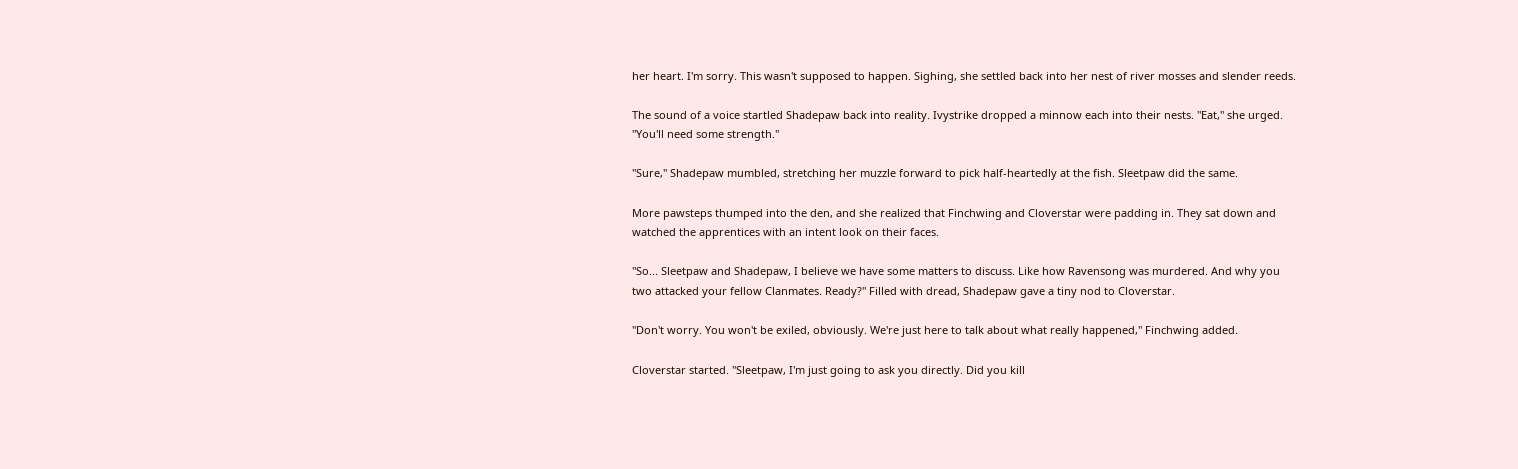her heart. I'm sorry. This wasn't supposed to happen. Sighing, she settled back into her nest of river mosses and slender reeds.

The sound of a voice startled Shadepaw back into reality. Ivystrike dropped a minnow each into their nests. "Eat," she urged. "You'll need some strength."

"Sure," Shadepaw mumbled, stretching her muzzle forward to pick half-heartedly at the fish. Sleetpaw did the same.

More pawsteps thumped into the den, and she realized that Finchwing and Cloverstar were padding in. They sat down and watched the apprentices with an intent look on their faces.

"So... Sleetpaw and Shadepaw, I believe we have some matters to discuss. Like how Ravensong was murdered. And why you two attacked your fellow Clanmates. Ready?" Filled with dread, Shadepaw gave a tiny nod to Cloverstar.

"Don't worry. You won't be exiled, obviously. We're just here to talk about what really happened," Finchwing added.

Cloverstar started. "Sleetpaw, I'm just going to ask you directly. Did you kill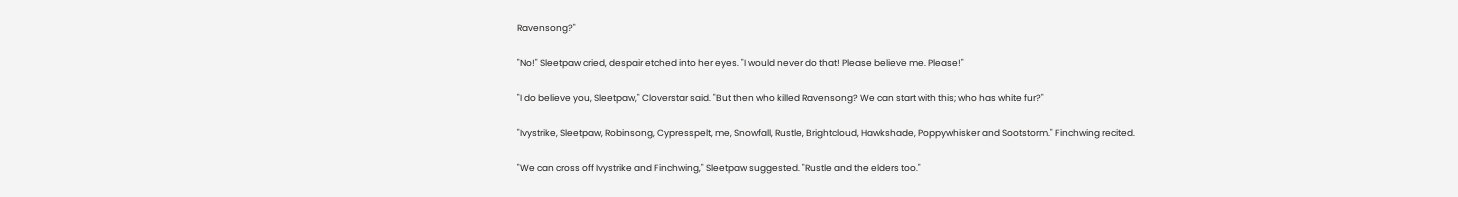Ravensong?"

"No!" Sleetpaw cried, despair etched into her eyes. "I would never do that! Please believe me. Please!"

"I do believe you, Sleetpaw," Cloverstar said. "But then who killed Ravensong? We can start with this; who has white fur?"

"Ivystrike, Sleetpaw, Robinsong, Cypresspelt, me, Snowfall, Rustle, Brightcloud, Hawkshade, Poppywhisker and Sootstorm." Finchwing recited.

"We can cross off Ivystrike and Finchwing," Sleetpaw suggested. "Rustle and the elders too."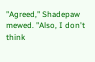"Agreed," Shadepaw mewed. "Also, I don't think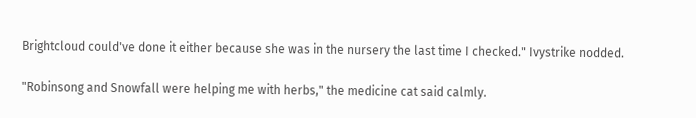Brightcloud could've done it either because she was in the nursery the last time I checked." Ivystrike nodded.

"Robinsong and Snowfall were helping me with herbs," the medicine cat said calmly.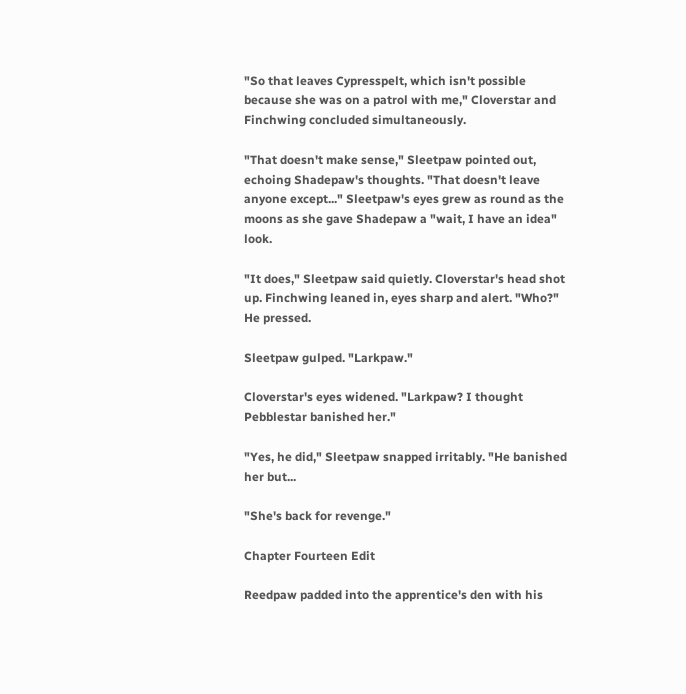"So that leaves Cypresspelt, which isn't possible because she was on a patrol with me," Cloverstar and Finchwing concluded simultaneously.

"That doesn't make sense," Sleetpaw pointed out, echoing Shadepaw's thoughts. "That doesn't leave anyone except..." Sleetpaw's eyes grew as round as the moons as she gave Shadepaw a "wait, I have an idea" look.

"It does," Sleetpaw said quietly. Cloverstar's head shot up. Finchwing leaned in, eyes sharp and alert. "Who?" He pressed.

Sleetpaw gulped. "Larkpaw."

Cloverstar's eyes widened. "Larkpaw? I thought Pebblestar banished her."

"Yes, he did," Sleetpaw snapped irritably. "He banished her but...

"She's back for revenge."

Chapter Fourteen Edit

Reedpaw padded into the apprentice's den with his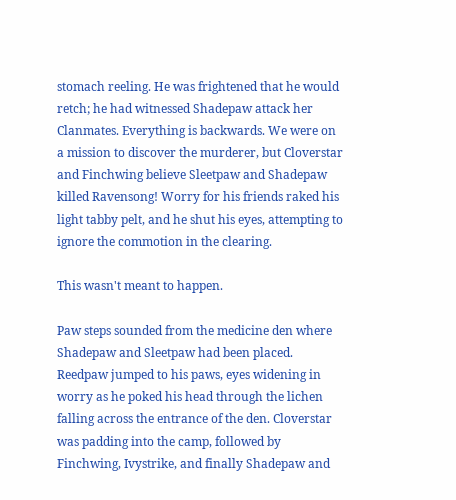stomach reeling. He was frightened that he would retch; he had witnessed Shadepaw attack her Clanmates. Everything is backwards. We were on a mission to discover the murderer, but Cloverstar and Finchwing believe Sleetpaw and Shadepaw killed Ravensong! Worry for his friends raked his light tabby pelt, and he shut his eyes, attempting to ignore the commotion in the clearing.

This wasn't meant to happen.

Paw steps sounded from the medicine den where Shadepaw and Sleetpaw had been placed. Reedpaw jumped to his paws, eyes widening in worry as he poked his head through the lichen falling across the entrance of the den. Cloverstar was padding into the camp, followed by Finchwing, Ivystrike, and finally Shadepaw and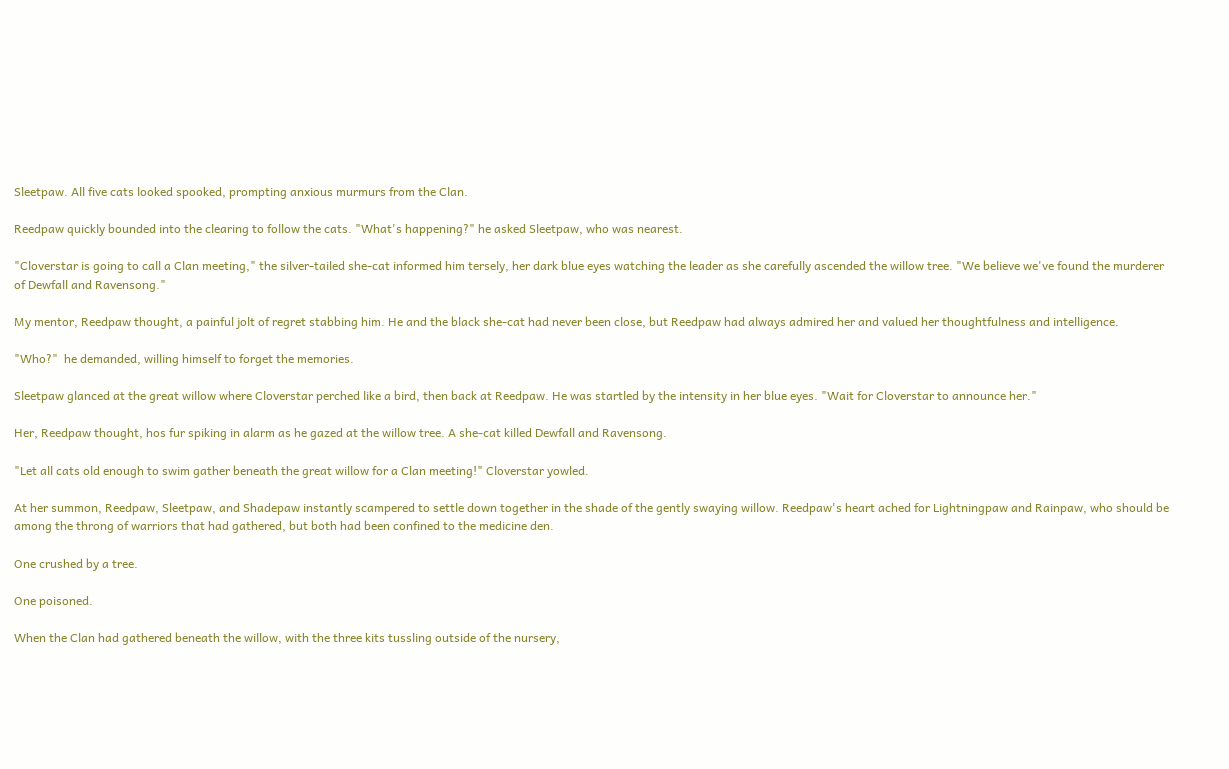Sleetpaw. All five cats looked spooked, prompting anxious murmurs from the Clan.

Reedpaw quickly bounded into the clearing to follow the cats. "What's happening?" he asked Sleetpaw, who was nearest.

"Cloverstar is going to call a Clan meeting," the silver-tailed she-cat informed him tersely, her dark blue eyes watching the leader as she carefully ascended the willow tree. "We believe we've found the murderer of Dewfall and Ravensong."

My mentor, Reedpaw thought, a painful jolt of regret stabbing him. He and the black she-cat had never been close, but Reedpaw had always admired her and valued her thoughtfulness and intelligence.

"Who?"  he demanded, willing himself to forget the memories.

Sleetpaw glanced at the great willow where Cloverstar perched like a bird, then back at Reedpaw. He was startled by the intensity in her blue eyes. "Wait for Cloverstar to announce her."

Her, Reedpaw thought, hos fur spiking in alarm as he gazed at the willow tree. A she-cat killed Dewfall and Ravensong.

"Let all cats old enough to swim gather beneath the great willow for a Clan meeting!" Cloverstar yowled.

At her summon, Reedpaw, Sleetpaw, and Shadepaw instantly scampered to settle down together in the shade of the gently swaying willow. Reedpaw's heart ached for Lightningpaw and Rainpaw, who should be among the throng of warriors that had gathered, but both had been confined to the medicine den.

One crushed by a tree.

One poisoned.

When the Clan had gathered beneath the willow, with the three kits tussling outside of the nursery,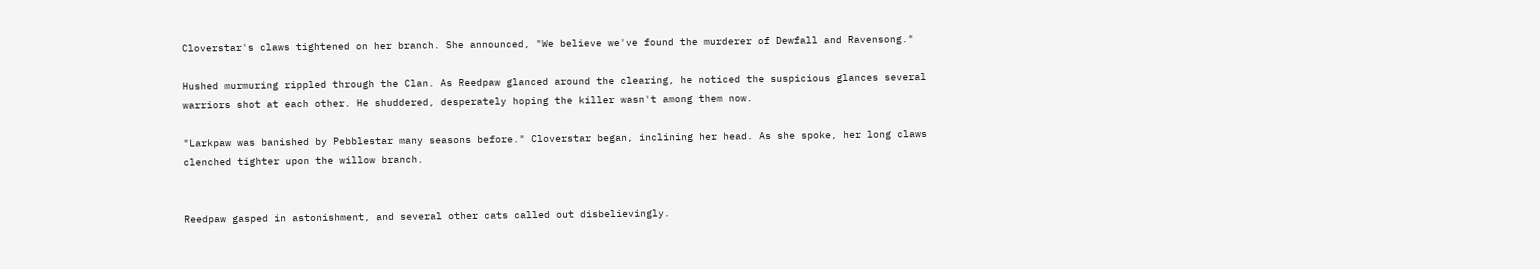Cloverstar's claws tightened on her branch. She announced, "We believe we've found the murderer of Dewfall and Ravensong."

Hushed murmuring rippled through the Clan. As Reedpaw glanced around the clearing, he noticed the suspicious glances several warriors shot at each other. He shuddered, desperately hoping the killer wasn't among them now.

"Larkpaw was banished by Pebblestar many seasons before." Cloverstar began, inclining her head. As she spoke, her long claws clenched tighter upon the willow branch.


Reedpaw gasped in astonishment, and several other cats called out disbelievingly.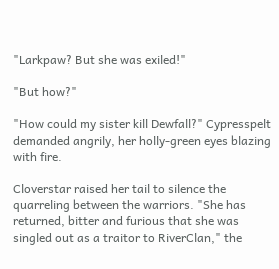"Larkpaw? But she was exiled!"

"But how?"

"How could my sister kill Dewfall?" Cypresspelt demanded angrily, her holly-green eyes blazing with fire.

Cloverstar raised her tail to silence the quarreling between the warriors. "She has returned, bitter and furious that she was singled out as a traitor to RiverClan," the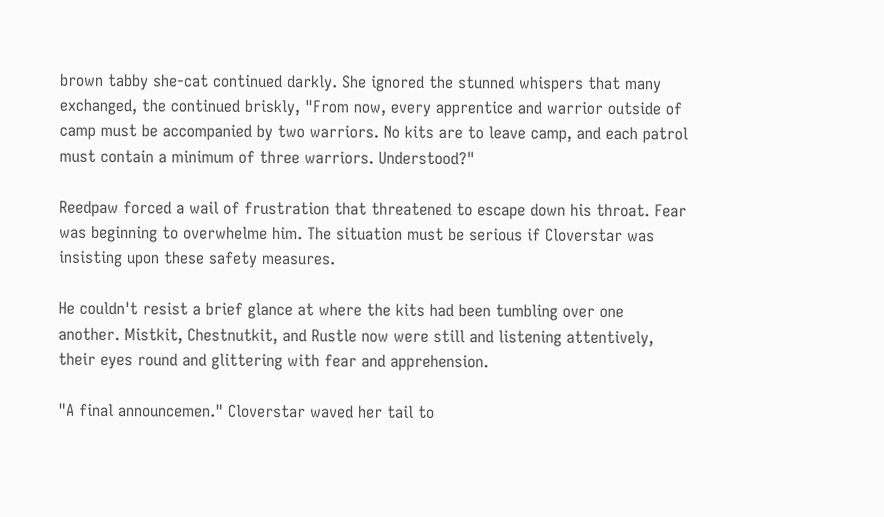brown tabby she-cat continued darkly. She ignored the stunned whispers that many exchanged, the continued briskly, "From now, every apprentice and warrior outside of camp must be accompanied by two warriors. No kits are to leave camp, and each patrol must contain a minimum of three warriors. Understood?"

Reedpaw forced a wail of frustration that threatened to escape down his throat. Fear was beginning to overwhelme him. The situation must be serious if Cloverstar was insisting upon these safety measures.

He couldn't resist a brief glance at where the kits had been tumbling over one another. Mistkit, Chestnutkit, and Rustle now were still and listening attentively, their eyes round and glittering with fear and apprehension.

"A final announcemen." Cloverstar waved her tail to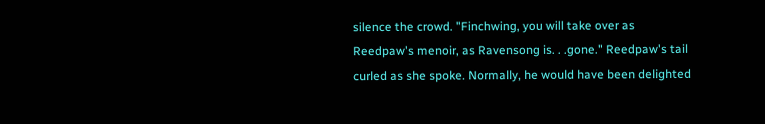silence the crowd. "Finchwing, you will take over as Reedpaw's menoir, as Ravensong is. . .gone." Reedpaw's tail curled as she spoke. Normally, he would have been delighted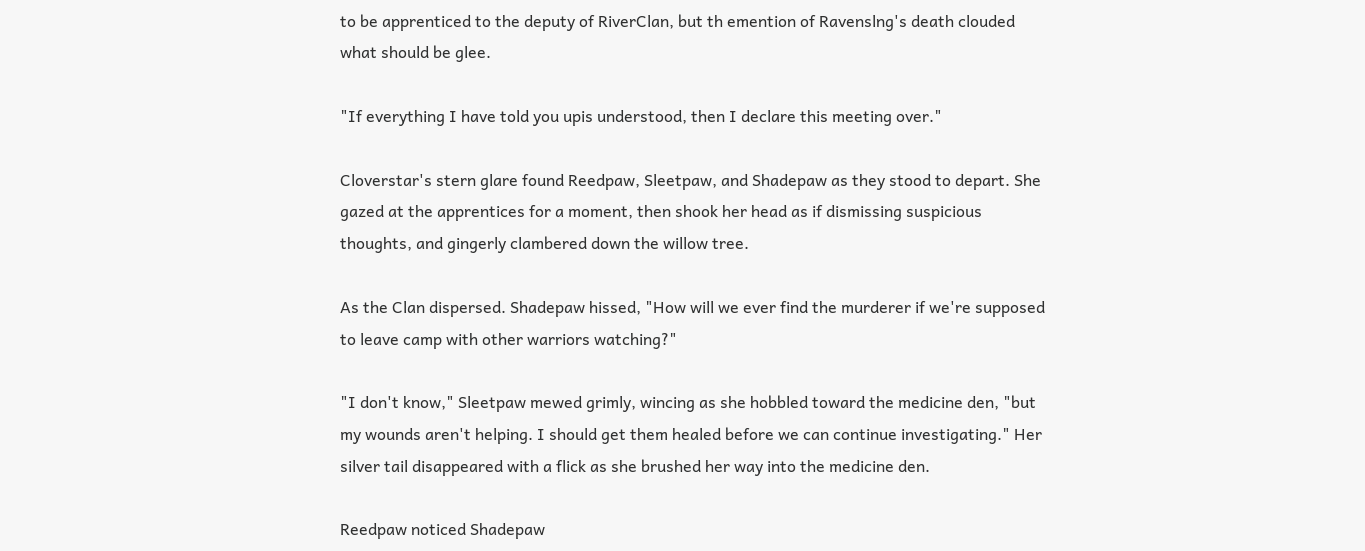to be apprenticed to the deputy of RiverClan, but th emention of Ravenslng's death clouded what should be glee.

"If everything I have told you upis understood, then I declare this meeting over."

Cloverstar's stern glare found Reedpaw, Sleetpaw, and Shadepaw as they stood to depart. She gazed at the apprentices for a moment, then shook her head as if dismissing suspicious thoughts, and gingerly clambered down the willow tree.

As the Clan dispersed. Shadepaw hissed, "How will we ever find the murderer if we're supposed to leave camp with other warriors watching?"

"I don't know," Sleetpaw mewed grimly, wincing as she hobbled toward the medicine den, "but my wounds aren't helping. I should get them healed before we can continue investigating." Her silver tail disappeared with a flick as she brushed her way into the medicine den.

Reedpaw noticed Shadepaw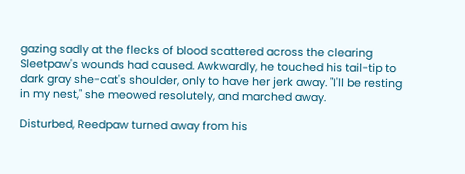gazing sadly at the flecks of blood scattered across the clearing Sleetpaw's wounds had caused. Awkwardly, he touched his tail-tip to dark gray she-cat's shoulder, only to have her jerk away. "I'll be resting in my nest," she meowed resolutely, and marched away.

Disturbed, Reedpaw turned away from his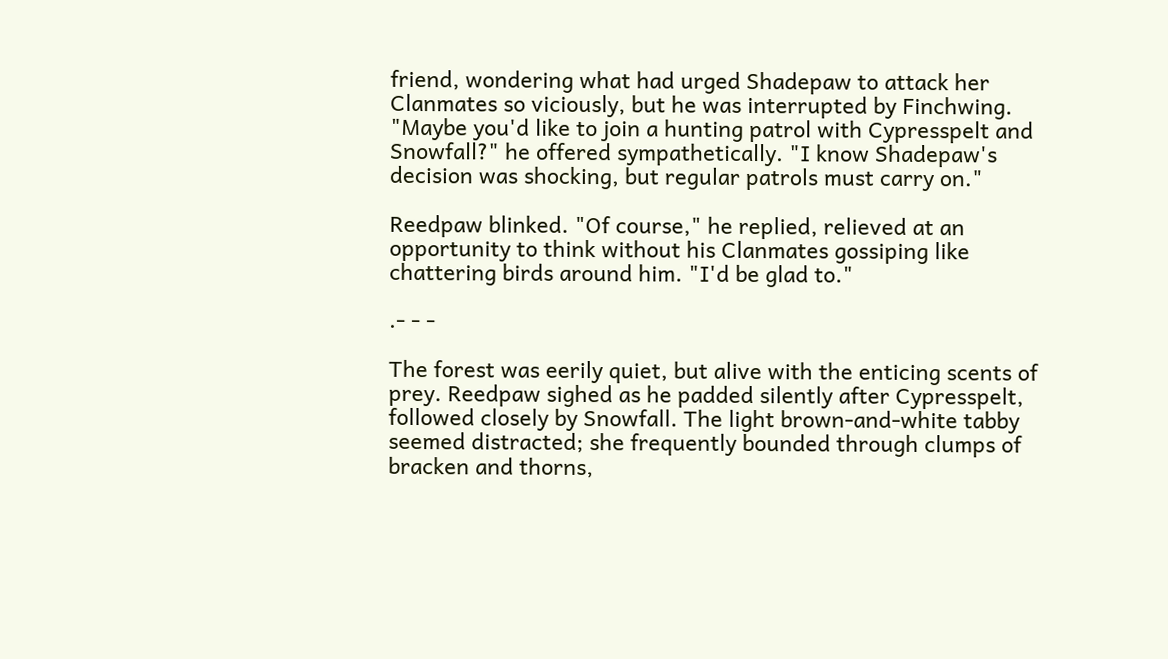friend, wondering what had urged Shadepaw to attack her Clanmates so viciously, but he was interrupted by Finchwing. "Maybe you'd like to join a hunting patrol with Cypresspelt and Snowfall?" he offered sympathetically. "I know Shadepaw's decision was shocking, but regular patrols must carry on."

Reedpaw blinked. "Of course," he replied, relieved at an opportunity to think without his Clanmates gossiping like chattering birds around him. "I'd be glad to."

.- - -

The forest was eerily quiet, but alive with the enticing scents of prey. Reedpaw sighed as he padded silently after Cypresspelt, followed closely by Snowfall. The light brown-and-white tabby seemed distracted; she frequently bounded through clumps of bracken and thorns,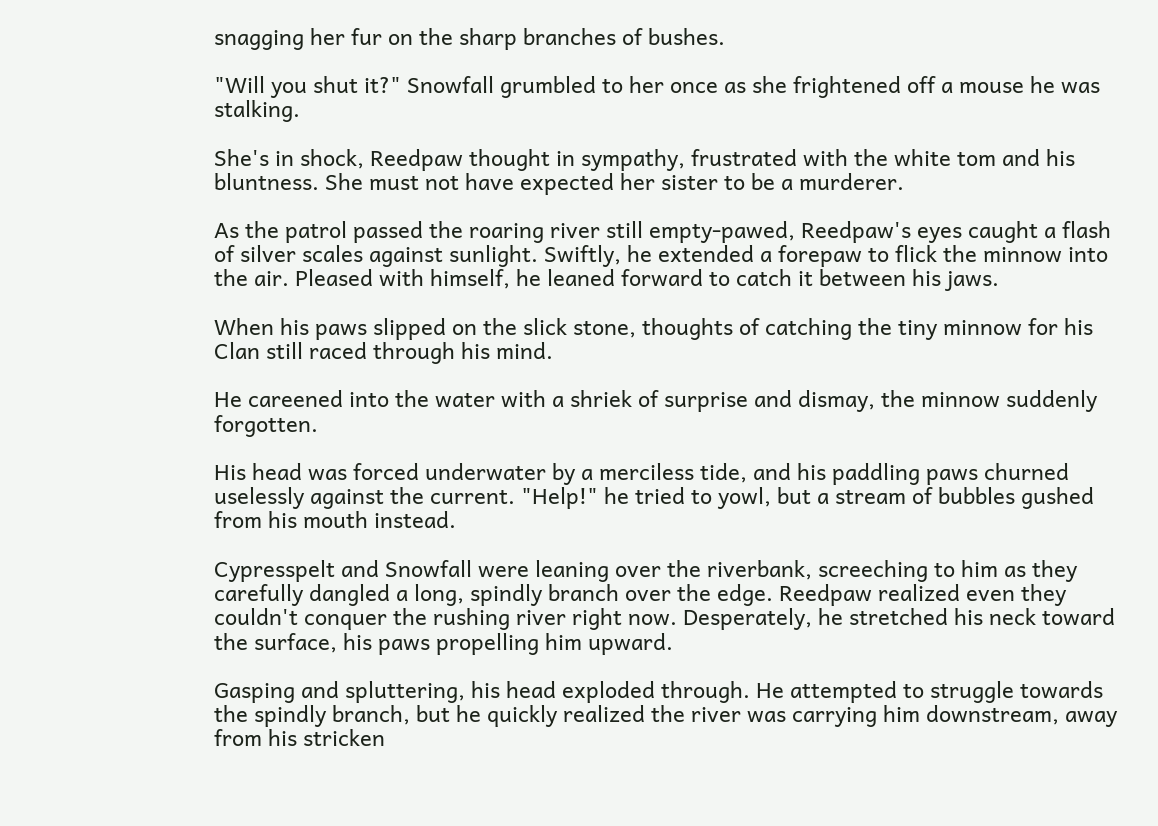snagging her fur on the sharp branches of bushes.

"Will you shut it?" Snowfall grumbled to her once as she frightened off a mouse he was stalking.

She's in shock, Reedpaw thought in sympathy, frustrated with the white tom and his bluntness. She must not have expected her sister to be a murderer.

As the patrol passed the roaring river still empty-pawed, Reedpaw's eyes caught a flash of silver scales against sunlight. Swiftly, he extended a forepaw to flick the minnow into the air. Pleased with himself, he leaned forward to catch it between his jaws.

When his paws slipped on the slick stone, thoughts of catching the tiny minnow for his Clan still raced through his mind.

He careened into the water with a shriek of surprise and dismay, the minnow suddenly forgotten.

His head was forced underwater by a merciless tide, and his paddling paws churned uselessly against the current. "Help!" he tried to yowl, but a stream of bubbles gushed from his mouth instead.

Cypresspelt and Snowfall were leaning over the riverbank, screeching to him as they carefully dangled a long, spindly branch over the edge. Reedpaw realized even they couldn't conquer the rushing river right now. Desperately, he stretched his neck toward the surface, his paws propelling him upward.

Gasping and spluttering, his head exploded through. He attempted to struggle towards the spindly branch, but he quickly realized the river was carrying him downstream, away from his stricken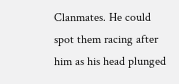Clanmates. He could spot them racing after him as his head plunged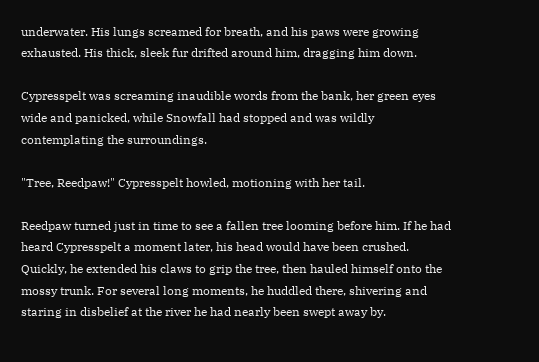underwater. His lungs screamed for breath, and his paws were growing exhausted. His thick, sleek fur drifted around him, dragging him down.

Cypresspelt was screaming inaudible words from the bank, her green eyes wide and panicked, while Snowfall had stopped and was wildly contemplating the surroundings.

"Tree, Reedpaw!" Cypresspelt howled, motioning with her tail.

Reedpaw turned just in time to see a fallen tree looming before him. If he had heard Cypresspelt a moment later, his head would have been crushed. Quickly, he extended his claws to grip the tree, then hauled himself onto the mossy trunk. For several long moments, he huddled there, shivering and staring in disbelief at the river he had nearly been swept away by.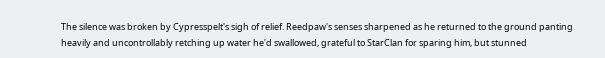The silence was broken by Cypresspelt's sigh of relief. Reedpaw's senses sharpened as he returned to the ground panting heavily and uncontrollably retching up water he'd swallowed, grateful to StarClan for sparing him, but stunned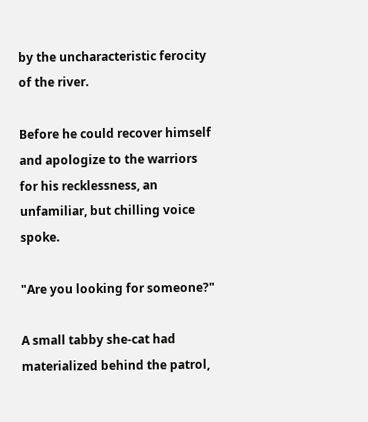by the uncharacteristic ferocity of the river.

Before he could recover himself and apologize to the warriors for his recklessness, an unfamiliar, but chilling voice spoke.

"Are you looking for someone?"

A small tabby she-cat had materialized behind the patrol,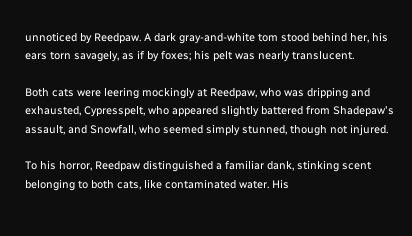unnoticed by Reedpaw. A dark gray-and-white tom stood behind her, his ears torn savagely, as if by foxes; his pelt was nearly translucent.

Both cats were leering mockingly at Reedpaw, who was dripping and exhausted, Cypresspelt, who appeared slightly battered from Shadepaw's assault, and Snowfall, who seemed simply stunned, though not injured.

To his horror, Reedpaw distinguished a familiar dank, stinking scent belonging to both cats, like contaminated water. His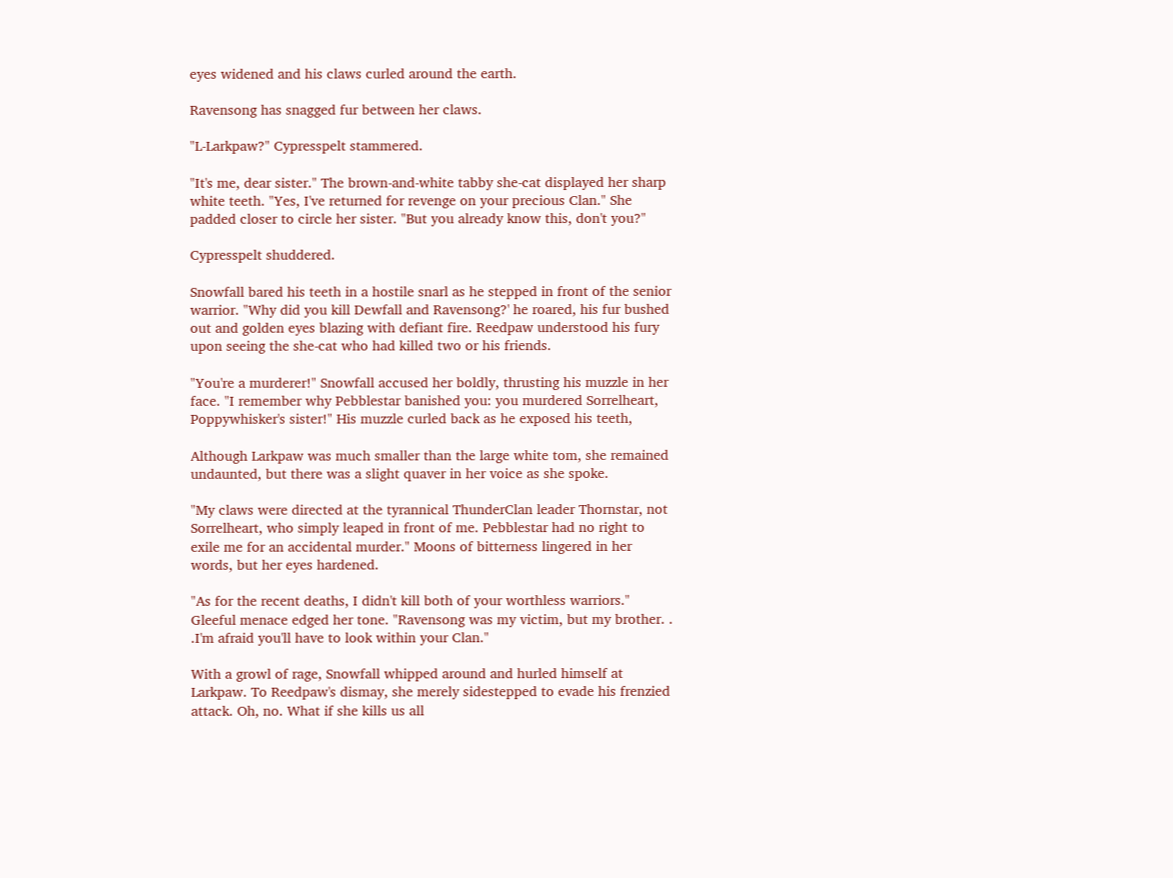eyes widened and his claws curled around the earth.

Ravensong has snagged fur between her claws.

"L-Larkpaw?" Cypresspelt stammered.

"It's me, dear sister." The brown-and-white tabby she-cat displayed her sharp white teeth. "Yes, I've returned for revenge on your precious Clan." She padded closer to circle her sister. "But you already know this, don't you?"

Cypresspelt shuddered.

Snowfall bared his teeth in a hostile snarl as he stepped in front of the senior warrior. "Why did you kill Dewfall and Ravensong?' he roared, his fur bushed out and golden eyes blazing with defiant fire. Reedpaw understood his fury upon seeing the she-cat who had killed two or his friends.

"You're a murderer!" Snowfall accused her boldly, thrusting his muzzle in her face. "I remember why Pebblestar banished you: you murdered Sorrelheart, Poppywhisker's sister!" His muzzle curled back as he exposed his teeth,

Although Larkpaw was much smaller than the large white tom, she remained undaunted, but there was a slight quaver in her voice as she spoke.

"My claws were directed at the tyrannical ThunderClan leader Thornstar, not Sorrelheart, who simply leaped in front of me. Pebblestar had no right to exile me for an accidental murder." Moons of bitterness lingered in her words, but her eyes hardened.

"As for the recent deaths, I didn't kill both of your worthless warriors." Gleeful menace edged her tone. "Ravensong was my victim, but my brother. . .I'm afraid you'll have to look within your Clan."

With a growl of rage, Snowfall whipped around and hurled himself at Larkpaw. To Reedpaw's dismay, she merely sidestepped to evade his frenzied attack. Oh, no. What if she kills us all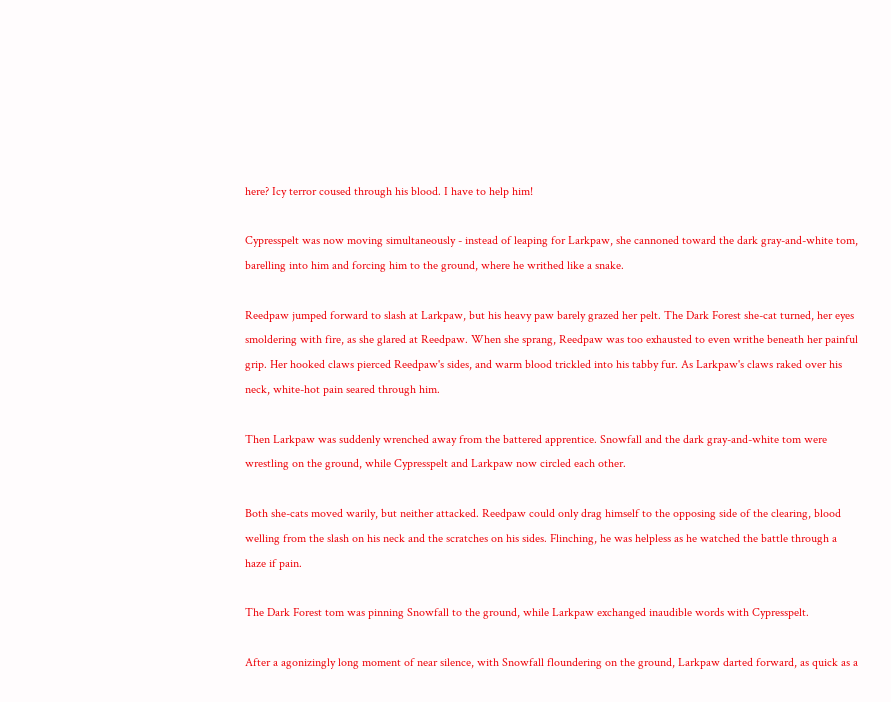here? Icy terror coused through his blood. I have to help him!

Cypresspelt was now moving simultaneously - instead of leaping for Larkpaw, she cannoned toward the dark gray-and-white tom, barelling into him and forcing him to the ground, where he writhed like a snake.

Reedpaw jumped forward to slash at Larkpaw, but his heavy paw barely grazed her pelt. The Dark Forest she-cat turned, her eyes smoldering with fire, as she glared at Reedpaw. When she sprang, Reedpaw was too exhausted to even writhe beneath her painful grip. Her hooked claws pierced Reedpaw's sides, and warm blood trickled into his tabby fur. As Larkpaw's claws raked over his neck, white-hot pain seared through him.

Then Larkpaw was suddenly wrenched away from the battered apprentice. Snowfall and the dark gray-and-white tom were wrestling on the ground, while Cypresspelt and Larkpaw now circled each other.

Both she-cats moved warily, but neither attacked. Reedpaw could only drag himself to the opposing side of the clearing, blood welling from the slash on his neck and the scratches on his sides. Flinching, he was helpless as he watched the battle through a haze if pain.

The Dark Forest tom was pinning Snowfall to the ground, while Larkpaw exchanged inaudible words with Cypresspelt.

After a agonizingly long moment of near silence, with Snowfall floundering on the ground, Larkpaw darted forward, as quick as a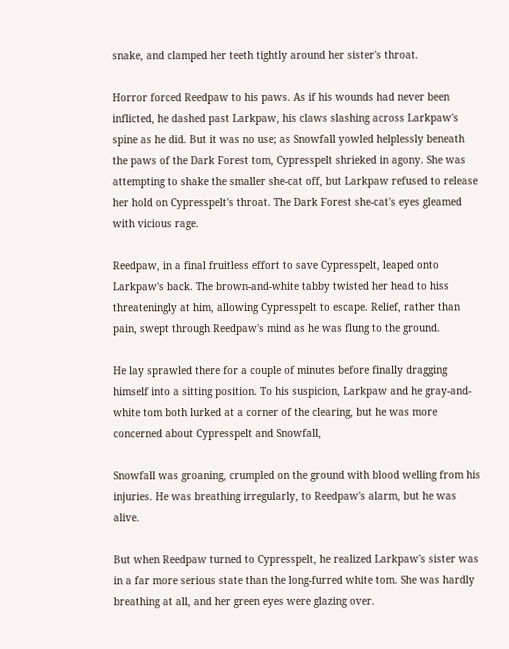snake, and clamped her teeth tightly around her sister's throat.

Horror forced Reedpaw to his paws. As if his wounds had never been inflicted, he dashed past Larkpaw, his claws slashing across Larkpaw's spine as he did. But it was no use; as Snowfall yowled helplessly beneath the paws of the Dark Forest tom, Cypresspelt shrieked in agony. She was attempting to shake the smaller she-cat off, but Larkpaw refused to release her hold on Cypresspelt's throat. The Dark Forest she-cat's eyes gleamed with vicious rage.

Reedpaw, in a final fruitless effort to save Cypresspelt, leaped onto Larkpaw's back. The brown-and-white tabby twisted her head to hiss threateningly at him, allowing Cypresspelt to escape. Relief, rather than pain, swept through Reedpaw's mind as he was flung to the ground.

He lay sprawled there for a couple of minutes before finally dragging himself into a sitting position. To his suspicion, Larkpaw and he gray-and-white tom both lurked at a corner of the clearing, but he was more concerned about Cypresspelt and Snowfall,

Snowfall was groaning, crumpled on the ground with blood welling from his injuries. He was breathing irregularly, to Reedpaw's alarm, but he was alive.

But when Reedpaw turned to Cypresspelt, he realized Larkpaw's sister was in a far more serious state than the long-furred white tom. She was hardly breathing at all, and her green eyes were glazing over.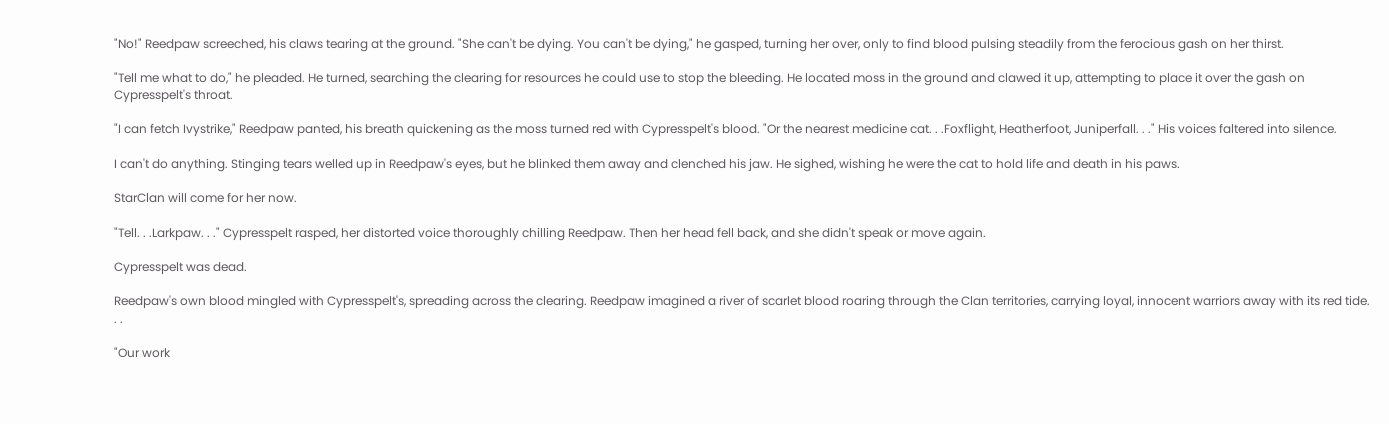"No!" Reedpaw screeched, his claws tearing at the ground. "She can't be dying. You can't be dying," he gasped, turning her over, only to find blood pulsing steadily from the ferocious gash on her thirst.

"Tell me what to do," he pleaded. He turned, searching the clearing for resources he could use to stop the bleeding. He located moss in the ground and clawed it up, attempting to place it over the gash on Cypresspelt's throat.

"I can fetch Ivystrike," Reedpaw panted, his breath quickening as the moss turned red with Cypresspelt's blood. "Or the nearest medicine cat. . .Foxflight, Heatherfoot, Juniperfall. . ." His voices faltered into silence.

I can't do anything. Stinging tears welled up in Reedpaw's eyes, but he blinked them away and clenched his jaw. He sighed, wishing he were the cat to hold life and death in his paws.

StarClan will come for her now.

"Tell. . .Larkpaw. . ." Cypresspelt rasped, her distorted voice thoroughly chilling Reedpaw. Then her head fell back, and she didn't speak or move again.

Cypresspelt was dead.

Reedpaw's own blood mingled with Cypresspelt's, spreading across the clearing. Reedpaw imagined a river of scarlet blood roaring through the Clan territories, carrying loyal, innocent warriors away with its red tide. . .

"Our work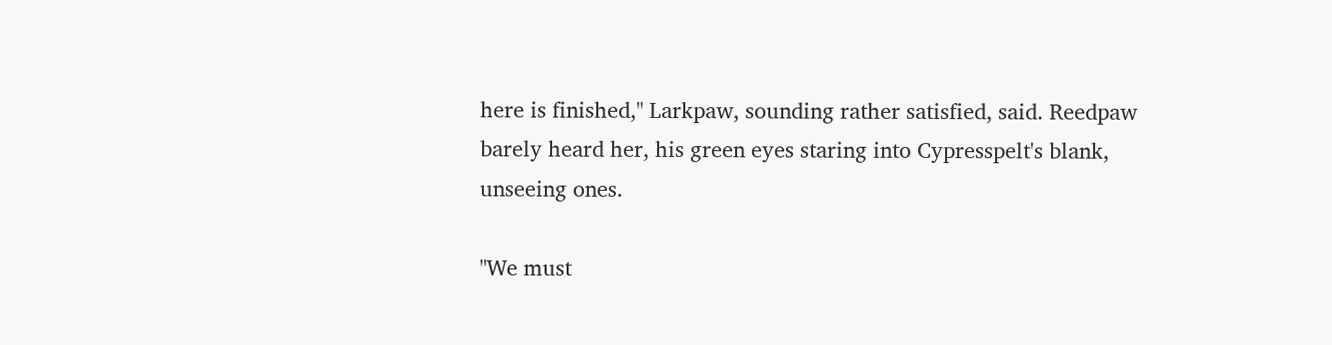here is finished," Larkpaw, sounding rather satisfied, said. Reedpaw barely heard her, his green eyes staring into Cypresspelt's blank, unseeing ones.

"We must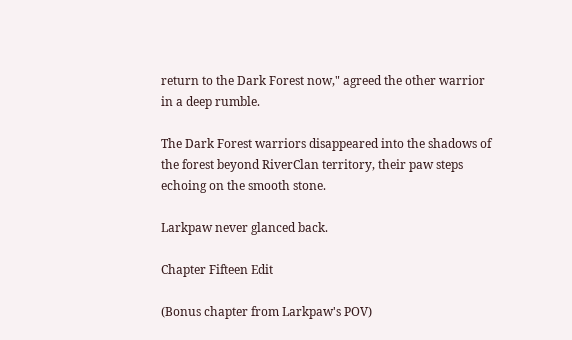return to the Dark Forest now," agreed the other warrior in a deep rumble.

The Dark Forest warriors disappeared into the shadows of the forest beyond RiverClan territory, their paw steps echoing on the smooth stone.

Larkpaw never glanced back.

Chapter Fifteen Edit

(Bonus chapter from Larkpaw's POV)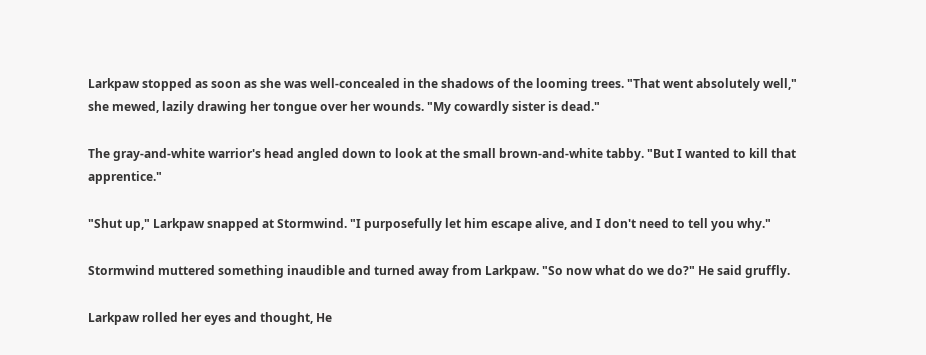Larkpaw stopped as soon as she was well-concealed in the shadows of the looming trees. "That went absolutely well," she mewed, lazily drawing her tongue over her wounds. "My cowardly sister is dead."

The gray-and-white warrior's head angled down to look at the small brown-and-white tabby. "But I wanted to kill that apprentice."

"Shut up," Larkpaw snapped at Stormwind. "I purposefully let him escape alive, and I don't need to tell you why."

Stormwind muttered something inaudible and turned away from Larkpaw. "So now what do we do?" He said gruffly.

Larkpaw rolled her eyes and thought, He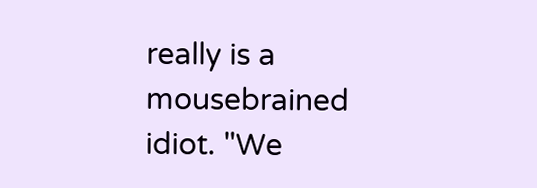really is a mousebrained idiot. "We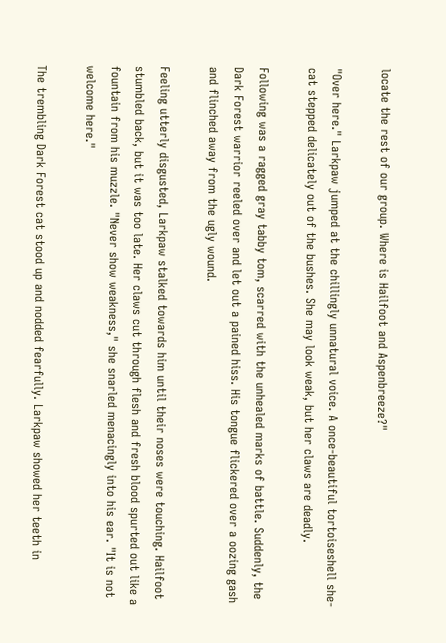locate the rest of our group. Where is Hailfoot and Aspenbreeze?"

"Over here." Larkpaw jumped at the chillingly unnatural voice. A once-beautiful tortoiseshell she-cat stepped delicately out of the bushes. She may look weak, but her claws are deadly.

Following was a ragged gray tabby tom, scarred with the unhealed marks of battle. Suddenly, the Dark Forest warrior reeled over and let out a pained hiss. His tongue flickered over a oozing gash and flinched away from the ugly wound.

Feeling utterly disgusted, Larkpaw stalked towards him until their noses were touching. Hailfoot stumbled back, but it was too late. Her claws cut through flesh and fresh blood spurted out like a fountain from his muzzle. "Never show weakness," she snarled menacingly into his ear. "It is not welcome here."

The trembling Dark Forest cat stood up and nodded fearfully. Larkpaw showed her teeth in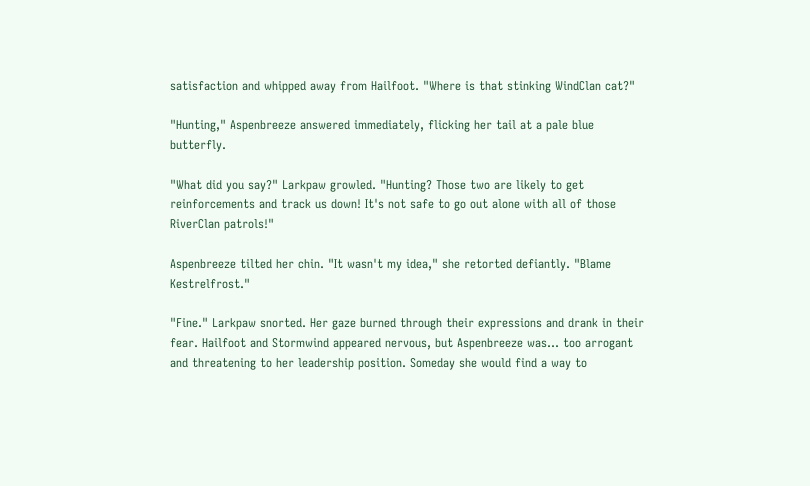satisfaction and whipped away from Hailfoot. "Where is that stinking WindClan cat?"

"Hunting," Aspenbreeze answered immediately, flicking her tail at a pale blue butterfly.

"What did you say?" Larkpaw growled. "Hunting? Those two are likely to get reinforcements and track us down! It's not safe to go out alone with all of those RiverClan patrols!"

Aspenbreeze tilted her chin. "It wasn't my idea," she retorted defiantly. "Blame Kestrelfrost."

"Fine." Larkpaw snorted. Her gaze burned through their expressions and drank in their fear. Hailfoot and Stormwind appeared nervous, but Aspenbreeze was... too arrogant and threatening to her leadership position. Someday she would find a way to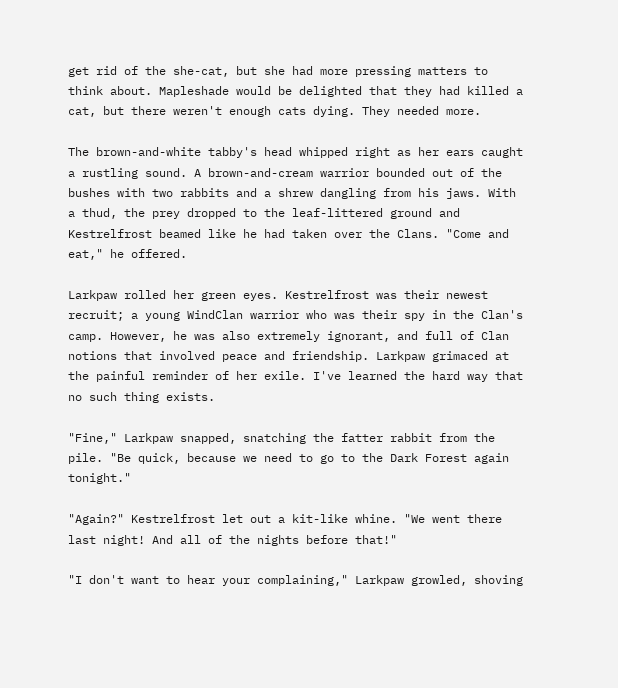get rid of the she-cat, but she had more pressing matters to think about. Mapleshade would be delighted that they had killed a cat, but there weren't enough cats dying. They needed more.

The brown-and-white tabby's head whipped right as her ears caught a rustling sound. A brown-and-cream warrior bounded out of the bushes with two rabbits and a shrew dangling from his jaws. With a thud, the prey dropped to the leaf-littered ground and Kestrelfrost beamed like he had taken over the Clans. "Come and eat," he offered.

Larkpaw rolled her green eyes. Kestrelfrost was their newest recruit; a young WindClan warrior who was their spy in the Clan's camp. However, he was also extremely ignorant, and full of Clan notions that involved peace and friendship. Larkpaw grimaced at the painful reminder of her exile. I've learned the hard way that no such thing exists.

"Fine," Larkpaw snapped, snatching the fatter rabbit from the pile. "Be quick, because we need to go to the Dark Forest again tonight."

"Again?" Kestrelfrost let out a kit-like whine. "We went there last night! And all of the nights before that!"

"I don't want to hear your complaining," Larkpaw growled, shoving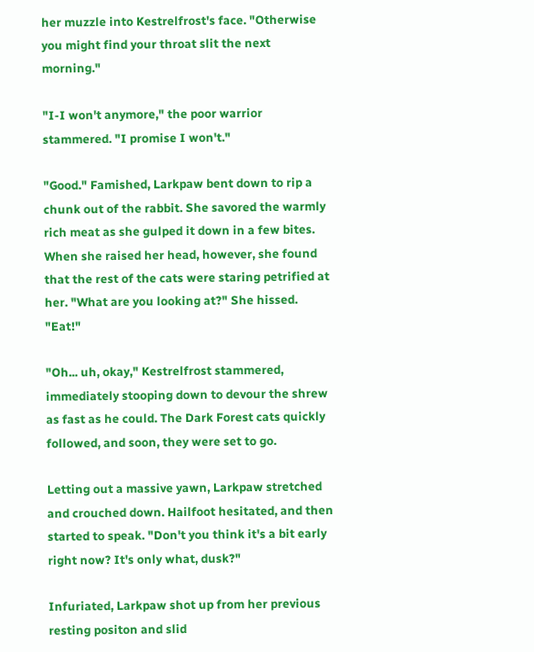her muzzle into Kestrelfrost's face. "Otherwise you might find your throat slit the next morning."

"I-I won't anymore," the poor warrior stammered. "I promise I won't."

"Good." Famished, Larkpaw bent down to rip a chunk out of the rabbit. She savored the warmly rich meat as she gulped it down in a few bites. When she raised her head, however, she found that the rest of the cats were staring petrified at her. "What are you looking at?" She hissed. "Eat!"

"Oh... uh, okay," Kestrelfrost stammered, immediately stooping down to devour the shrew as fast as he could. The Dark Forest cats quickly followed, and soon, they were set to go.

Letting out a massive yawn, Larkpaw stretched and crouched down. Hailfoot hesitated, and then started to speak. "Don't you think it's a bit early right now? It's only what, dusk?"

Infuriated, Larkpaw shot up from her previous resting positon and slid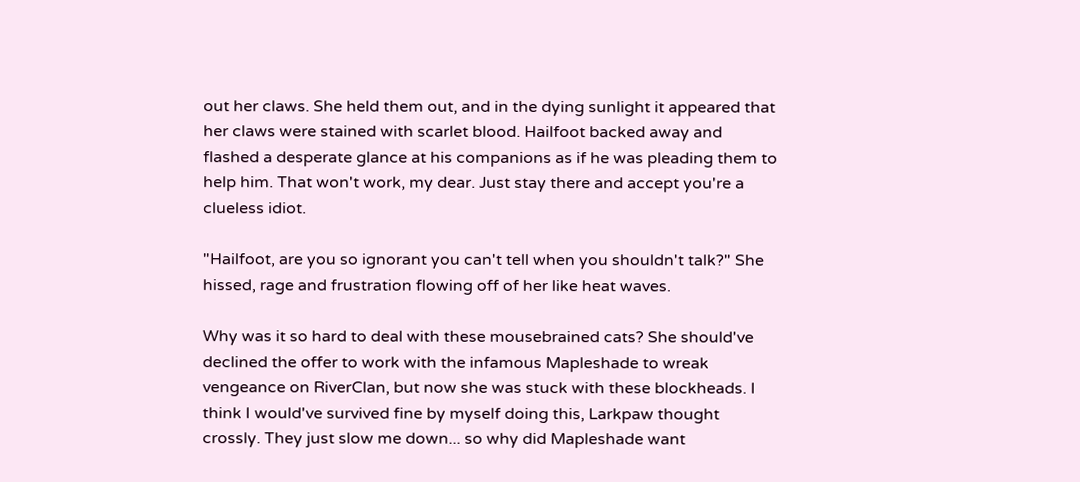out her claws. She held them out, and in the dying sunlight it appeared that her claws were stained with scarlet blood. Hailfoot backed away and flashed a desperate glance at his companions as if he was pleading them to help him. That won't work, my dear. Just stay there and accept you're a clueless idiot.

"Hailfoot, are you so ignorant you can't tell when you shouldn't talk?" She hissed, rage and frustration flowing off of her like heat waves.

Why was it so hard to deal with these mousebrained cats? She should've declined the offer to work with the infamous Mapleshade to wreak vengeance on RiverClan, but now she was stuck with these blockheads. I think I would've survived fine by myself doing this, Larkpaw thought crossly. They just slow me down... so why did Mapleshade want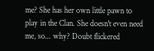me? She has her own little pawn to play in the Clan. She doesn't even need me, so... why? Doubt flickered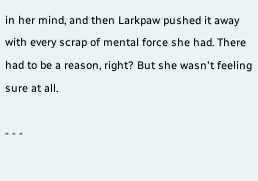in her mind, and then Larkpaw pushed it away with every scrap of mental force she had. There had to be a reason, right? But she wasn't feeling sure at all.

- - -